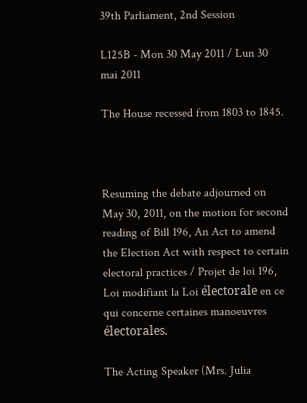39th Parliament, 2nd Session

L125B - Mon 30 May 2011 / Lun 30 mai 2011

The House recessed from 1803 to 1845.



Resuming the debate adjourned on May 30, 2011, on the motion for second reading of Bill 196, An Act to amend the Election Act with respect to certain electoral practices / Projet de loi 196, Loi modifiant la Loi électorale en ce qui concerne certaines manoeuvres électorales.

The Acting Speaker (Mrs. Julia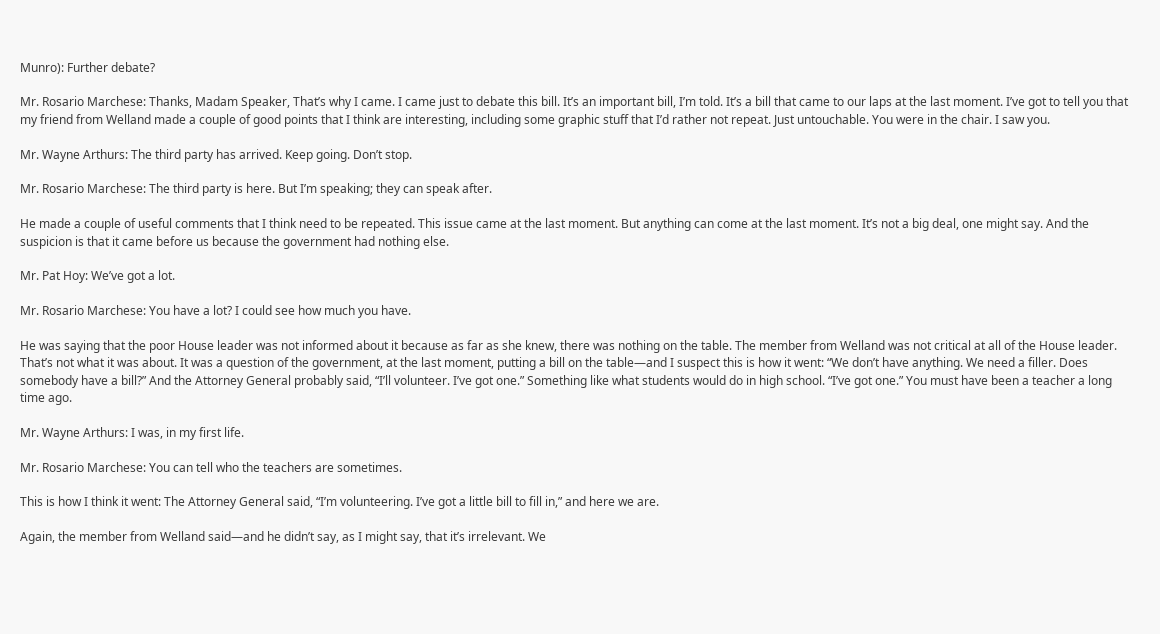Munro): Further debate?

Mr. Rosario Marchese: Thanks, Madam Speaker, That’s why I came. I came just to debate this bill. It’s an important bill, I’m told. It’s a bill that came to our laps at the last moment. I’ve got to tell you that my friend from Welland made a couple of good points that I think are interesting, including some graphic stuff that I’d rather not repeat. Just untouchable. You were in the chair. I saw you.

Mr. Wayne Arthurs: The third party has arrived. Keep going. Don’t stop.

Mr. Rosario Marchese: The third party is here. But I’m speaking; they can speak after.

He made a couple of useful comments that I think need to be repeated. This issue came at the last moment. But anything can come at the last moment. It’s not a big deal, one might say. And the suspicion is that it came before us because the government had nothing else.

Mr. Pat Hoy: We’ve got a lot.

Mr. Rosario Marchese: You have a lot? I could see how much you have.

He was saying that the poor House leader was not informed about it because as far as she knew, there was nothing on the table. The member from Welland was not critical at all of the House leader. That’s not what it was about. It was a question of the government, at the last moment, putting a bill on the table—and I suspect this is how it went: “We don’t have anything. We need a filler. Does somebody have a bill?” And the Attorney General probably said, “I’ll volunteer. I’ve got one.” Something like what students would do in high school. “I’ve got one.” You must have been a teacher a long time ago.

Mr. Wayne Arthurs: I was, in my first life.

Mr. Rosario Marchese: You can tell who the teachers are sometimes.

This is how I think it went: The Attorney General said, “I’m volunteering. I’ve got a little bill to fill in,” and here we are.

Again, the member from Welland said—and he didn’t say, as I might say, that it’s irrelevant. We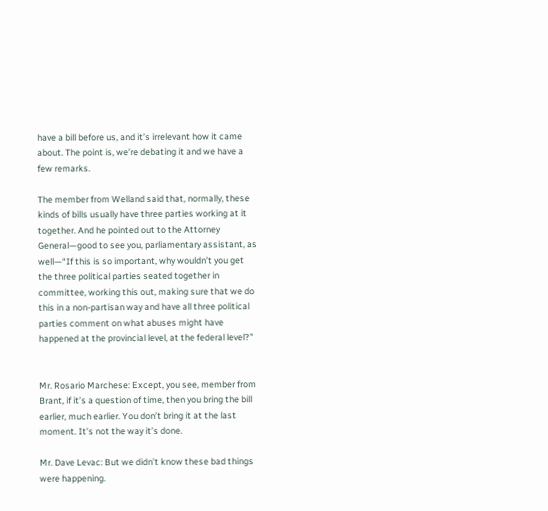have a bill before us, and it’s irrelevant how it came about. The point is, we’re debating it and we have a few remarks.

The member from Welland said that, normally, these kinds of bills usually have three parties working at it together. And he pointed out to the Attorney General—good to see you, parliamentary assistant, as well—“If this is so important, why wouldn’t you get the three political parties seated together in committee, working this out, making sure that we do this in a non-partisan way and have all three political parties comment on what abuses might have happened at the provincial level, at the federal level?”


Mr. Rosario Marchese: Except, you see, member from Brant, if it’s a question of time, then you bring the bill earlier, much earlier. You don’t bring it at the last moment. It’s not the way it’s done.

Mr. Dave Levac: But we didn’t know these bad things were happening.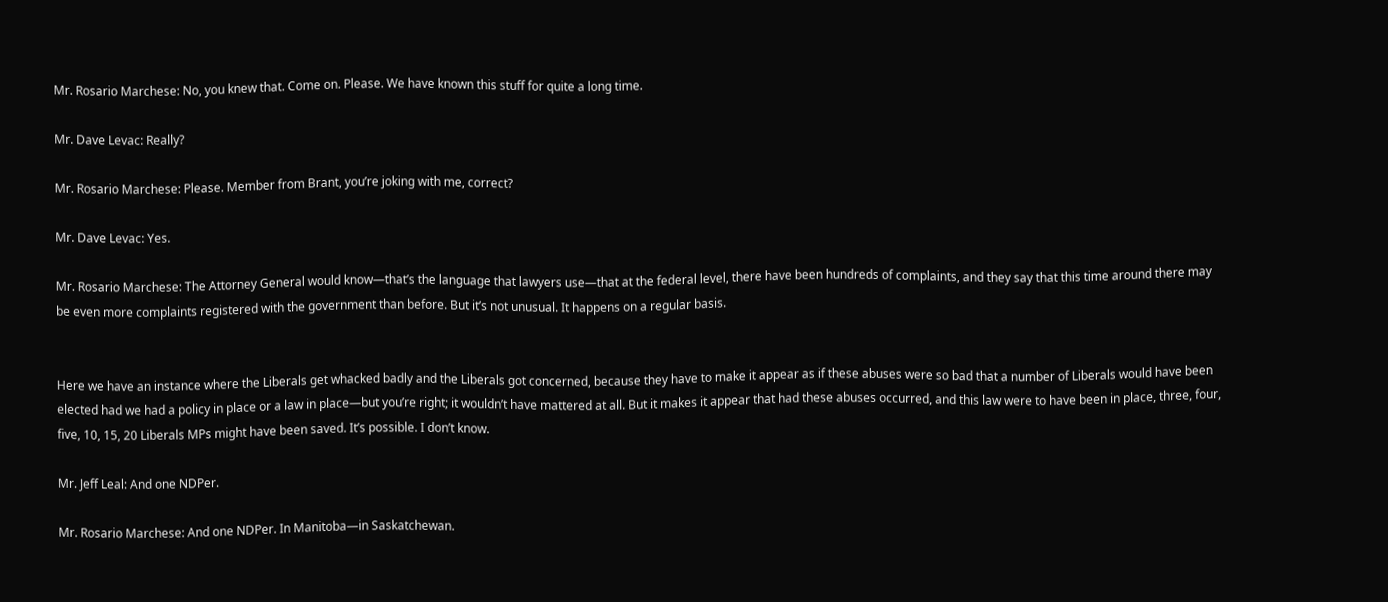Mr. Rosario Marchese: No, you knew that. Come on. Please. We have known this stuff for quite a long time.

Mr. Dave Levac: Really?

Mr. Rosario Marchese: Please. Member from Brant, you’re joking with me, correct?

Mr. Dave Levac: Yes.

Mr. Rosario Marchese: The Attorney General would know—that’s the language that lawyers use—that at the federal level, there have been hundreds of complaints, and they say that this time around there may be even more complaints registered with the government than before. But it’s not unusual. It happens on a regular basis.


Here we have an instance where the Liberals get whacked badly and the Liberals got concerned, because they have to make it appear as if these abuses were so bad that a number of Liberals would have been elected had we had a policy in place or a law in place—but you’re right; it wouldn’t have mattered at all. But it makes it appear that had these abuses occurred, and this law were to have been in place, three, four, five, 10, 15, 20 Liberals MPs might have been saved. It’s possible. I don’t know.

Mr. Jeff Leal: And one NDPer.

Mr. Rosario Marchese: And one NDPer. In Manitoba—in Saskatchewan.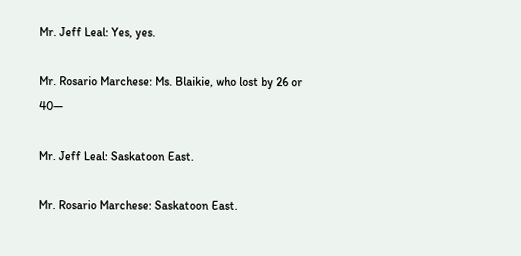Mr. Jeff Leal: Yes, yes.

Mr. Rosario Marchese: Ms. Blaikie, who lost by 26 or 40—

Mr. Jeff Leal: Saskatoon East.

Mr. Rosario Marchese: Saskatoon East.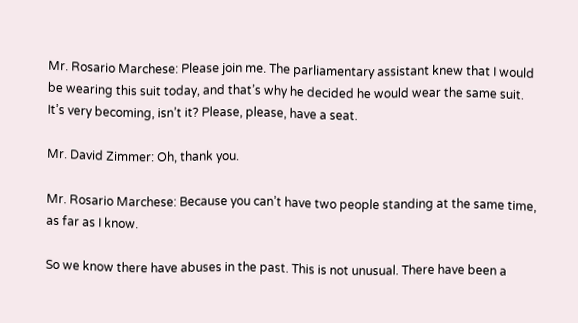Mr. Rosario Marchese: Please join me. The parliamentary assistant knew that I would be wearing this suit today, and that’s why he decided he would wear the same suit. It’s very becoming, isn’t it? Please, please, have a seat.

Mr. David Zimmer: Oh, thank you.

Mr. Rosario Marchese: Because you can’t have two people standing at the same time, as far as I know.

So we know there have abuses in the past. This is not unusual. There have been a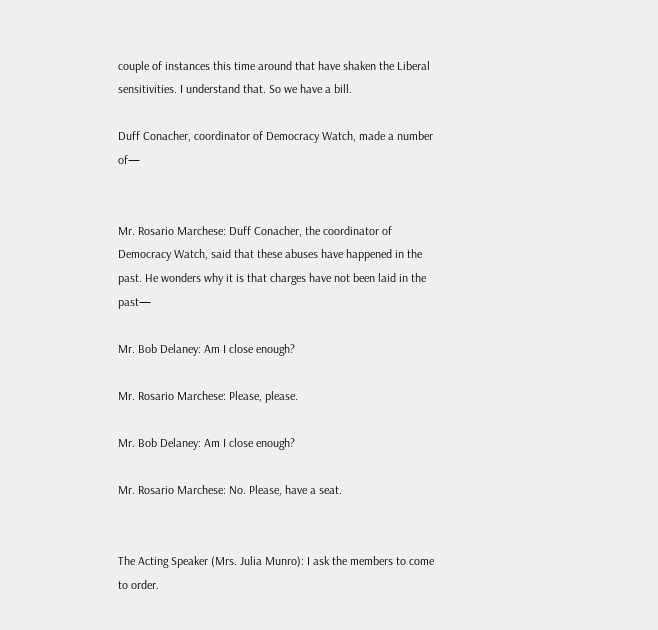couple of instances this time around that have shaken the Liberal sensitivities. I understand that. So we have a bill.

Duff Conacher, coordinator of Democracy Watch, made a number of—


Mr. Rosario Marchese: Duff Conacher, the coordinator of Democracy Watch, said that these abuses have happened in the past. He wonders why it is that charges have not been laid in the past—

Mr. Bob Delaney: Am I close enough?

Mr. Rosario Marchese: Please, please.

Mr. Bob Delaney: Am I close enough?

Mr. Rosario Marchese: No. Please, have a seat.


The Acting Speaker (Mrs. Julia Munro): I ask the members to come to order.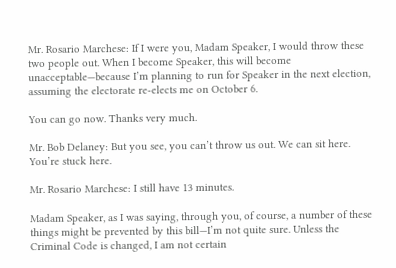Mr. Rosario Marchese: If I were you, Madam Speaker, I would throw these two people out. When I become Speaker, this will become unacceptable—because I’m planning to run for Speaker in the next election, assuming the electorate re-elects me on October 6.

You can go now. Thanks very much.

Mr. Bob Delaney: But you see, you can’t throw us out. We can sit here. You’re stuck here.

Mr. Rosario Marchese: I still have 13 minutes.

Madam Speaker, as I was saying, through you, of course, a number of these things might be prevented by this bill—I’m not quite sure. Unless the Criminal Code is changed, I am not certain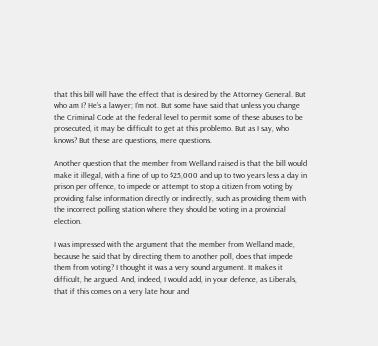that this bill will have the effect that is desired by the Attorney General. But who am I? He’s a lawyer; I’m not. But some have said that unless you change the Criminal Code at the federal level to permit some of these abuses to be prosecuted, it may be difficult to get at this problemo. But as I say, who knows? But these are questions, mere questions.

Another question that the member from Welland raised is that the bill would make it illegal, with a fine of up to $25,000 and up to two years less a day in prison per offence, to impede or attempt to stop a citizen from voting by providing false information directly or indirectly, such as providing them with the incorrect polling station where they should be voting in a provincial election.

I was impressed with the argument that the member from Welland made, because he said that by directing them to another poll, does that impede them from voting? I thought it was a very sound argument. It makes it difficult, he argued. And, indeed, I would add, in your defence, as Liberals, that if this comes on a very late hour and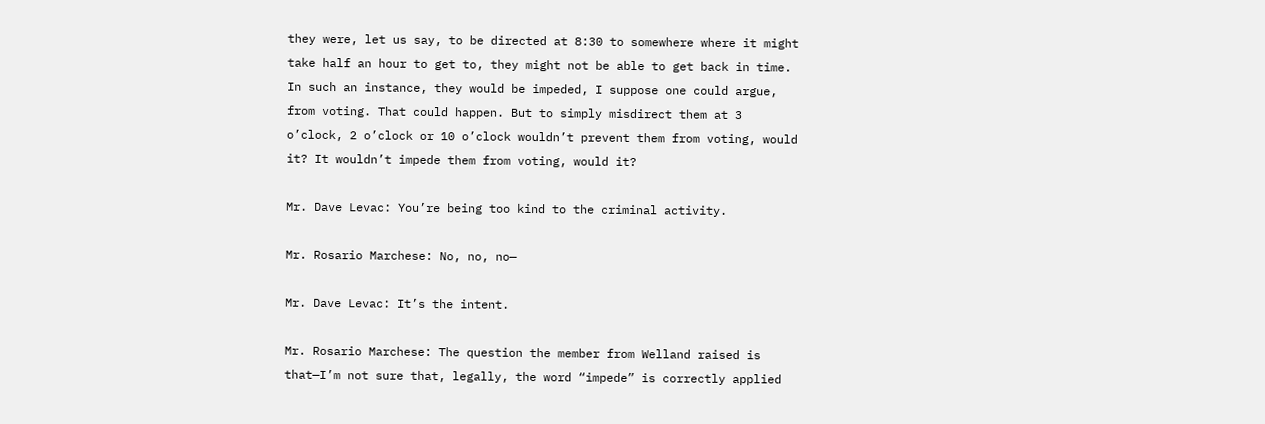they were, let us say, to be directed at 8:30 to somewhere where it might take half an hour to get to, they might not be able to get back in time. In such an instance, they would be impeded, I suppose one could argue, from voting. That could happen. But to simply misdirect them at 3 o’clock, 2 o’clock or 10 o’clock wouldn’t prevent them from voting, would it? It wouldn’t impede them from voting, would it?

Mr. Dave Levac: You’re being too kind to the criminal activity.

Mr. Rosario Marchese: No, no, no—

Mr. Dave Levac: It’s the intent.

Mr. Rosario Marchese: The question the member from Welland raised is that—I’m not sure that, legally, the word “impede” is correctly applied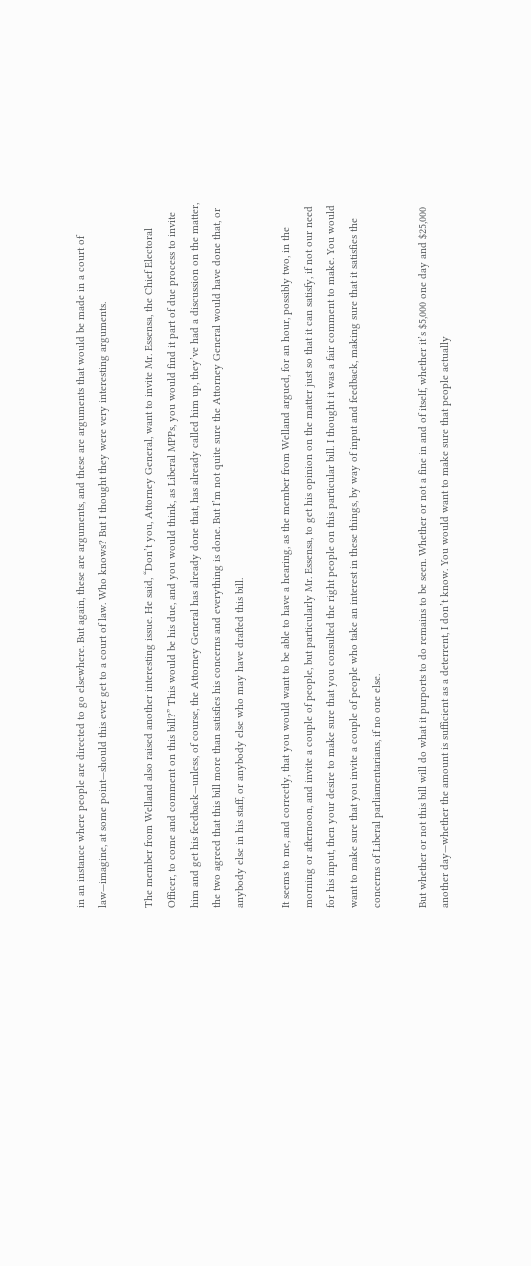in an instance where people are directed to go elsewhere. But again, these are arguments, and these are arguments that would be made in a court of law—imagine, at some point—should this ever get to a court of law. Who knows? But I thought they were very interesting arguments.

The member from Welland also raised another interesting issue. He said, “Don’t you, Attorney General, want to invite Mr. Essensa, the Chief Electoral Officer, to come and comment on this bill?” This would be his due, and you would think, as Liberal MPPs, you would find it part of due process to invite him and get his feedback—unless, of course, the Attorney General has already done that, has already called him up, they’ve had a discussion on the matter, the two agreed that this bill more than satisfies his concerns and everything is done. But I’m not quite sure the Attorney General would have done that, or anybody else in his staff, or anybody else who may have drafted this bill.

It seems to me, and correctly, that you would want to be able to have a hearing, as the member from Welland argued, for an hour, possibly two, in the morning or afternoon, and invite a couple of people, but particularly Mr. Essensa, to get his opinion on the matter just so that it can satisfy, if not our need for his input, then your desire to make sure that you consulted the right people on this particular bill. I thought it was a fair comment to make. You would want to make sure that you invite a couple of people who take an interest in these things, by way of input and feedback, making sure that it satisfies the concerns of Liberal parliamentarians, if no one else.

But whether or not this bill will do what it purports to do remains to be seen. Whether or not a fine in and of itself, whether it’s $5,000 one day and $25,000 another day—whether the amount is sufficient as a deterrent, I don’t know. You would want to make sure that people actually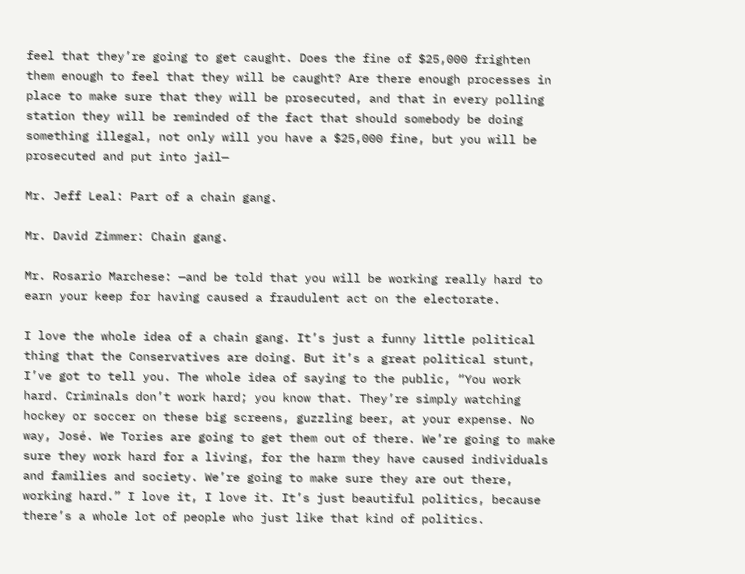feel that they’re going to get caught. Does the fine of $25,000 frighten them enough to feel that they will be caught? Are there enough processes in place to make sure that they will be prosecuted, and that in every polling station they will be reminded of the fact that should somebody be doing something illegal, not only will you have a $25,000 fine, but you will be prosecuted and put into jail—

Mr. Jeff Leal: Part of a chain gang.

Mr. David Zimmer: Chain gang.

Mr. Rosario Marchese: —and be told that you will be working really hard to earn your keep for having caused a fraudulent act on the electorate.

I love the whole idea of a chain gang. It’s just a funny little political thing that the Conservatives are doing. But it’s a great political stunt, I’ve got to tell you. The whole idea of saying to the public, “You work hard. Criminals don’t work hard; you know that. They’re simply watching hockey or soccer on these big screens, guzzling beer, at your expense. No way, José. We Tories are going to get them out of there. We’re going to make sure they work hard for a living, for the harm they have caused individuals and families and society. We’re going to make sure they are out there, working hard.” I love it, I love it. It’s just beautiful politics, because there’s a whole lot of people who just like that kind of politics.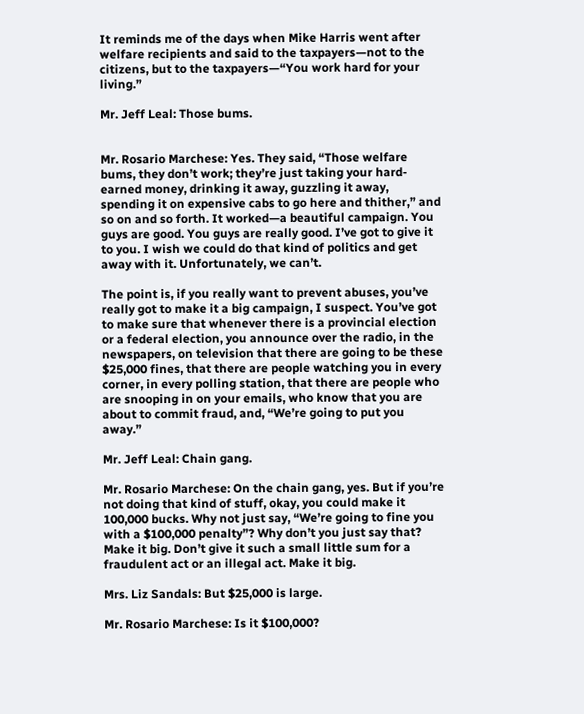It reminds me of the days when Mike Harris went after welfare recipients and said to the taxpayers—not to the citizens, but to the taxpayers—“You work hard for your living.”

Mr. Jeff Leal: Those bums.


Mr. Rosario Marchese: Yes. They said, “Those welfare bums, they don’t work; they’re just taking your hard-earned money, drinking it away, guzzling it away, spending it on expensive cabs to go here and thither,” and so on and so forth. It worked—a beautiful campaign. You guys are good. You guys are really good. I’ve got to give it to you. I wish we could do that kind of politics and get away with it. Unfortunately, we can’t.

The point is, if you really want to prevent abuses, you’ve really got to make it a big campaign, I suspect. You’ve got to make sure that whenever there is a provincial election or a federal election, you announce over the radio, in the newspapers, on television that there are going to be these $25,000 fines, that there are people watching you in every corner, in every polling station, that there are people who are snooping in on your emails, who know that you are about to commit fraud, and, “We’re going to put you away.”

Mr. Jeff Leal: Chain gang.

Mr. Rosario Marchese: On the chain gang, yes. But if you’re not doing that kind of stuff, okay, you could make it 100,000 bucks. Why not just say, “We’re going to fine you with a $100,000 penalty”? Why don’t you just say that? Make it big. Don’t give it such a small little sum for a fraudulent act or an illegal act. Make it big.

Mrs. Liz Sandals: But $25,000 is large.

Mr. Rosario Marchese: Is it $100,000?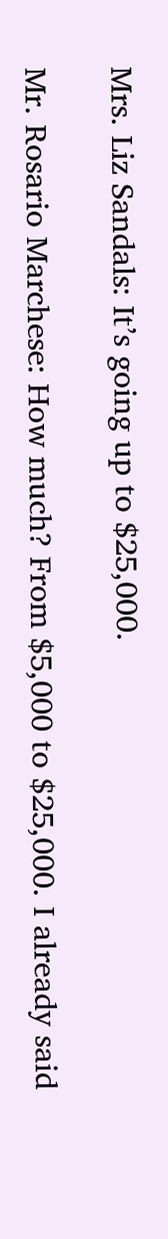Mrs. Liz Sandals: It’s going up to $25,000.

Mr. Rosario Marchese: How much? From $5,000 to $25,000. I already said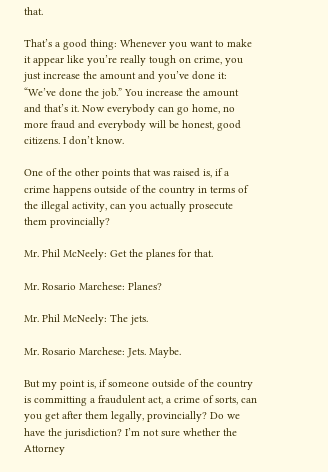that.

That’s a good thing: Whenever you want to make it appear like you’re really tough on crime, you just increase the amount and you’ve done it: “We’ve done the job.” You increase the amount and that’s it. Now everybody can go home, no more fraud and everybody will be honest, good citizens. I don’t know.

One of the other points that was raised is, if a crime happens outside of the country in terms of the illegal activity, can you actually prosecute them provincially?

Mr. Phil McNeely: Get the planes for that.

Mr. Rosario Marchese: Planes?

Mr. Phil McNeely: The jets.

Mr. Rosario Marchese: Jets. Maybe.

But my point is, if someone outside of the country is committing a fraudulent act, a crime of sorts, can you get after them legally, provincially? Do we have the jurisdiction? I’m not sure whether the Attorney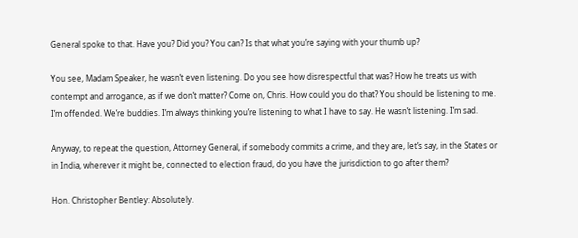General spoke to that. Have you? Did you? You can? Is that what you’re saying with your thumb up?

You see, Madam Speaker, he wasn’t even listening. Do you see how disrespectful that was? How he treats us with contempt and arrogance, as if we don’t matter? Come on, Chris. How could you do that? You should be listening to me. I’m offended. We’re buddies. I’m always thinking you’re listening to what I have to say. He wasn’t listening. I’m sad.

Anyway, to repeat the question, Attorney General, if somebody commits a crime, and they are, let’s say, in the States or in India, wherever it might be, connected to election fraud, do you have the jurisdiction to go after them?

Hon. Christopher Bentley: Absolutely.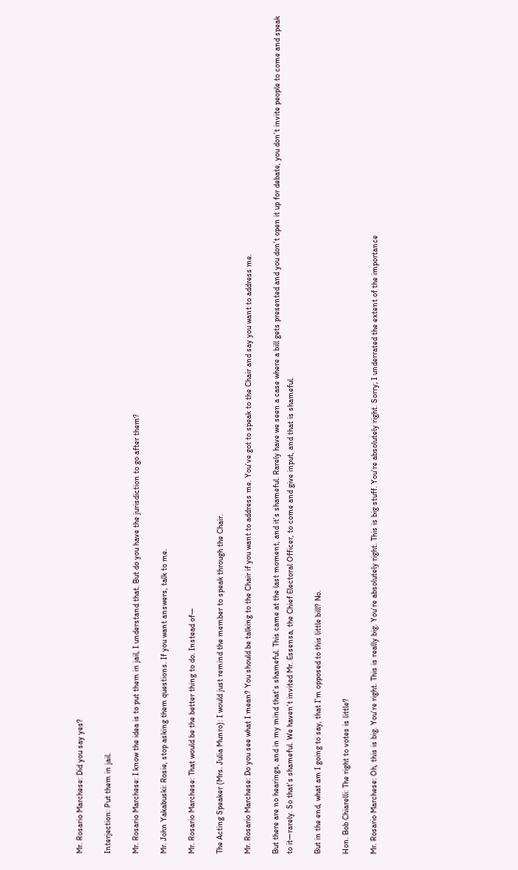Mr. Rosario Marchese: Did you say yes?

Interjection: Put them in jail.

Mr. Rosario Marchese: I know the idea is to put them in jail, I understand that. But do you have the jurisdiction to go after them?

Mr. John Yakabuski: Rosie, stop asking them questions. If you want answers, talk to me.

Mr. Rosario Marchese: That would be the better thing to do. Instead of—

The Acting Speaker (Mrs. Julia Munro): I would just remind the member to speak through the Chair.

Mr. Rosario Marchese: Do you see what I mean? You should be talking to the Chair if you want to address me. You’ve got to speak to the Chair and say you want to address me.

But there are no hearings, and in my mind that’s shameful. This came at the last moment, and it’s shameful. Rarely have we seen a case where a bill gets presented and you don’t open it up for debate, you don’t invite people to come and speak to it—rarely. So that’s shameful. We haven’t invited Mr. Essensa, the Chief Electoral Officer, to come and give input, and that is shameful.

But in the end, what am I going to say, that I’m opposed to this little bill? No.

Hon. Bob Chiarelli: The right to votes is little?

Mr. Rosario Marchese: Oh, this is big. You’re right. This is really big. You’re absolutely right. This is big stuff. You’re absolutely right. Sorry; I underrated the extent of the importance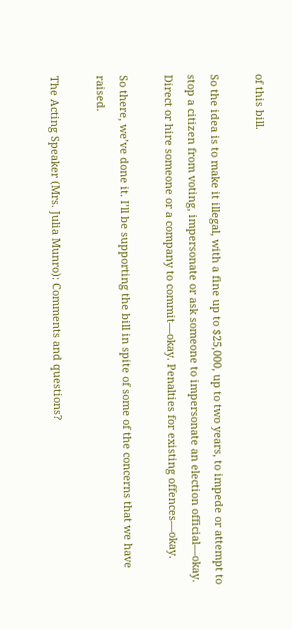of this bill.

So the idea is to make it illegal, with a fine up to $25,000, up to two years, to impede or attempt to stop a citizen from voting, impersonate or ask someone to impersonate an election official—okay. Direct or hire someone or a company to commit—okay. Penalties for existing offences—okay.

So there, we’ve done it. I’ll be supporting the bill in spite of some of the concerns that we have raised.

The Acting Speaker (Mrs. Julia Munro): Comments and questions?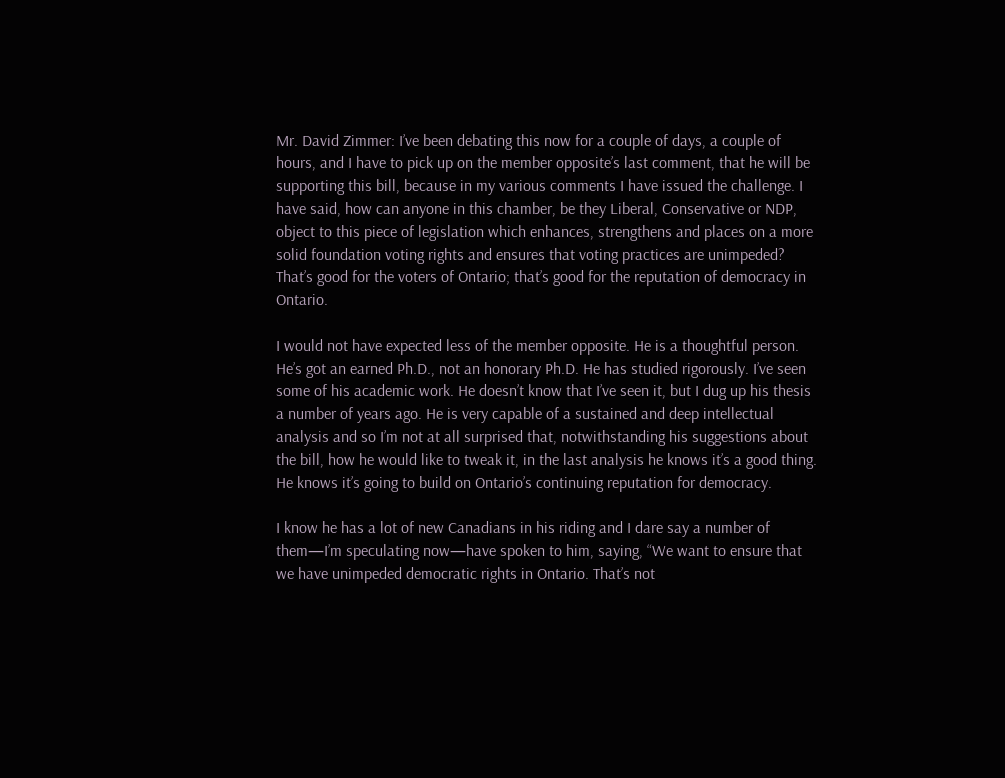Mr. David Zimmer: I’ve been debating this now for a couple of days, a couple of hours, and I have to pick up on the member opposite’s last comment, that he will be supporting this bill, because in my various comments I have issued the challenge. I have said, how can anyone in this chamber, be they Liberal, Conservative or NDP, object to this piece of legislation which enhances, strengthens and places on a more solid foundation voting rights and ensures that voting practices are unimpeded? That’s good for the voters of Ontario; that’s good for the reputation of democracy in Ontario.

I would not have expected less of the member opposite. He is a thoughtful person. He’s got an earned Ph.D., not an honorary Ph.D. He has studied rigorously. I’ve seen some of his academic work. He doesn’t know that I’ve seen it, but I dug up his thesis a number of years ago. He is very capable of a sustained and deep intellectual analysis and so I’m not at all surprised that, notwithstanding his suggestions about the bill, how he would like to tweak it, in the last analysis he knows it’s a good thing. He knows it’s going to build on Ontario’s continuing reputation for democracy.

I know he has a lot of new Canadians in his riding and I dare say a number of them—I’m speculating now—have spoken to him, saying, “We want to ensure that we have unimpeded democratic rights in Ontario. That’s not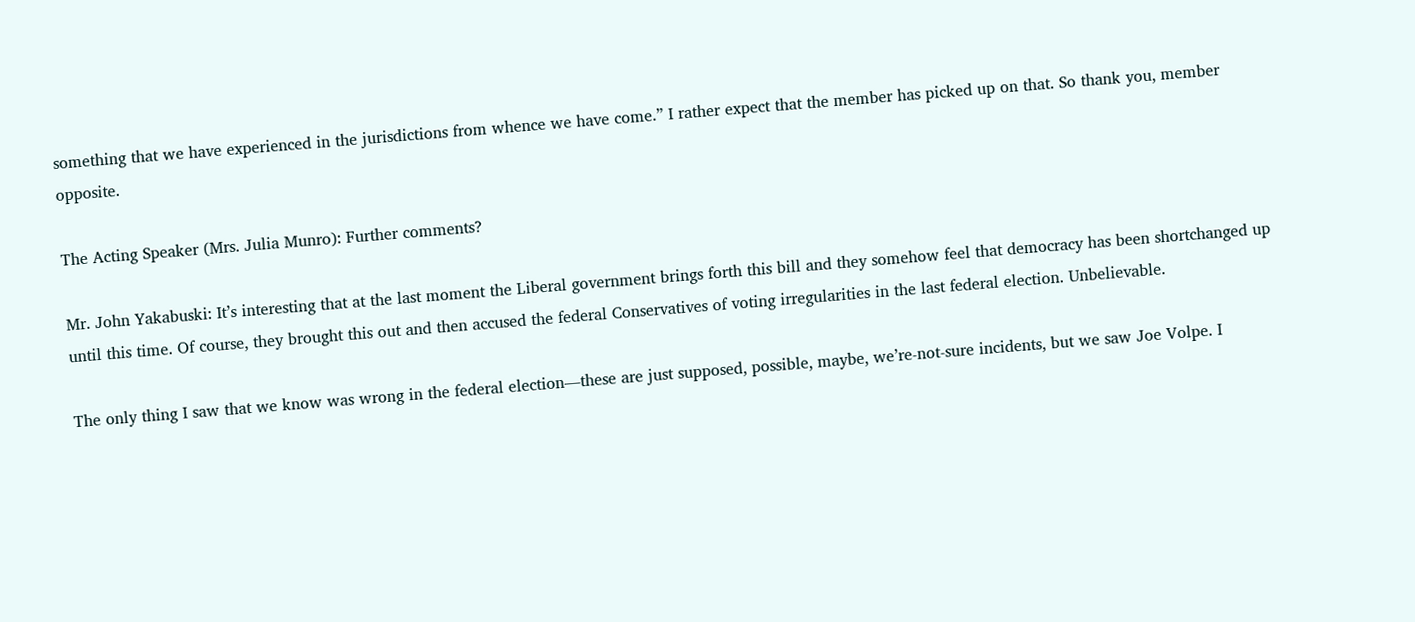something that we have experienced in the jurisdictions from whence we have come.” I rather expect that the member has picked up on that. So thank you, member opposite.

The Acting Speaker (Mrs. Julia Munro): Further comments?

Mr. John Yakabuski: It’s interesting that at the last moment the Liberal government brings forth this bill and they somehow feel that democracy has been shortchanged up until this time. Of course, they brought this out and then accused the federal Conservatives of voting irregularities in the last federal election. Unbelievable.

The only thing I saw that we know was wrong in the federal election—these are just supposed, possible, maybe, we’re-not-sure incidents, but we saw Joe Volpe. I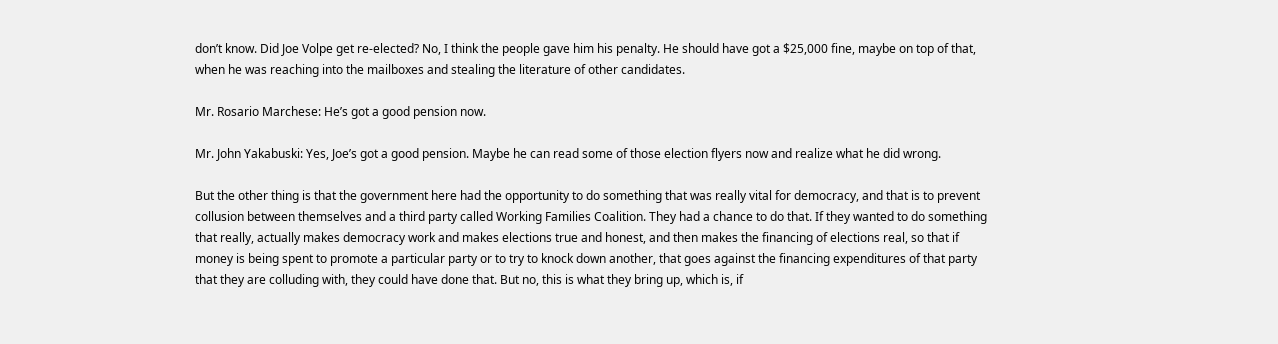don’t know. Did Joe Volpe get re-elected? No, I think the people gave him his penalty. He should have got a $25,000 fine, maybe on top of that, when he was reaching into the mailboxes and stealing the literature of other candidates.

Mr. Rosario Marchese: He’s got a good pension now.

Mr. John Yakabuski: Yes, Joe’s got a good pension. Maybe he can read some of those election flyers now and realize what he did wrong.

But the other thing is that the government here had the opportunity to do something that was really vital for democracy, and that is to prevent collusion between themselves and a third party called Working Families Coalition. They had a chance to do that. If they wanted to do something that really, actually makes democracy work and makes elections true and honest, and then makes the financing of elections real, so that if money is being spent to promote a particular party or to try to knock down another, that goes against the financing expenditures of that party that they are colluding with, they could have done that. But no, this is what they bring up, which is, if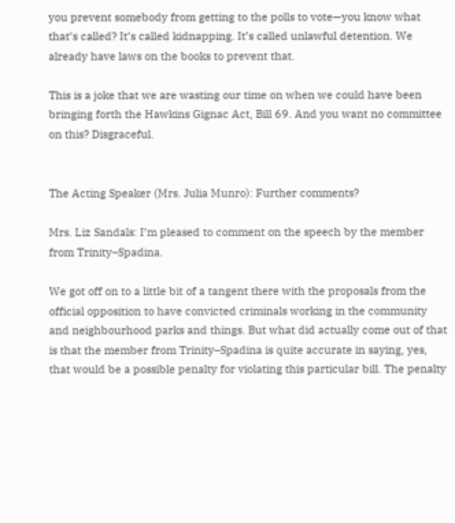you prevent somebody from getting to the polls to vote—you know what that’s called? It’s called kidnapping. It’s called unlawful detention. We already have laws on the books to prevent that.

This is a joke that we are wasting our time on when we could have been bringing forth the Hawkins Gignac Act, Bill 69. And you want no committee on this? Disgraceful.


The Acting Speaker (Mrs. Julia Munro): Further comments?

Mrs. Liz Sandals: I’m pleased to comment on the speech by the member from Trinity–Spadina.

We got off on to a little bit of a tangent there with the proposals from the official opposition to have convicted criminals working in the community and neighbourhood parks and things. But what did actually come out of that is that the member from Trinity–Spadina is quite accurate in saying, yes, that would be a possible penalty for violating this particular bill. The penalty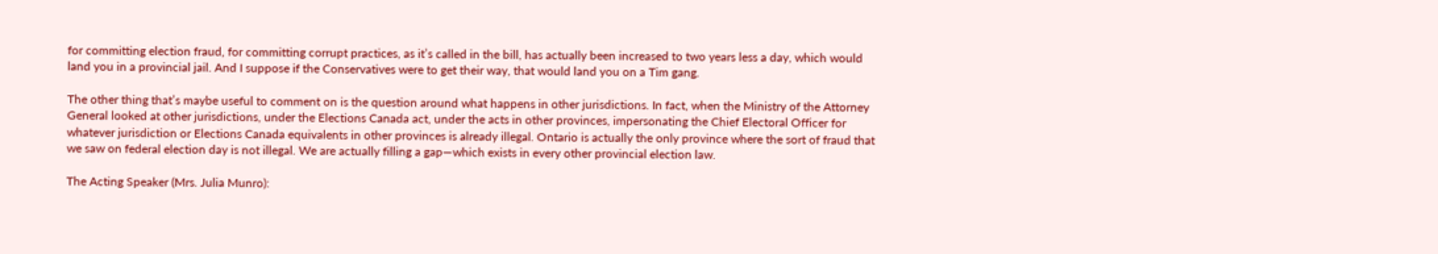for committing election fraud, for committing corrupt practices, as it’s called in the bill, has actually been increased to two years less a day, which would land you in a provincial jail. And I suppose if the Conservatives were to get their way, that would land you on a Tim gang.

The other thing that’s maybe useful to comment on is the question around what happens in other jurisdictions. In fact, when the Ministry of the Attorney General looked at other jurisdictions, under the Elections Canada act, under the acts in other provinces, impersonating the Chief Electoral Officer for whatever jurisdiction or Elections Canada equivalents in other provinces is already illegal. Ontario is actually the only province where the sort of fraud that we saw on federal election day is not illegal. We are actually filling a gap—which exists in every other provincial election law.

The Acting Speaker (Mrs. Julia Munro):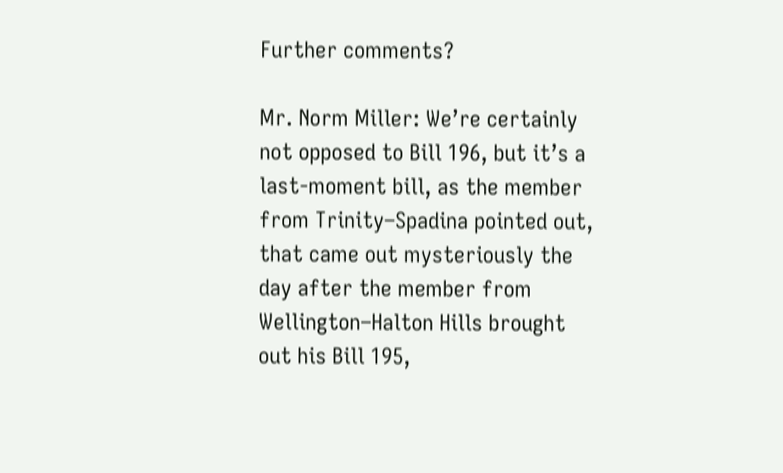Further comments?

Mr. Norm Miller: We’re certainly not opposed to Bill 196, but it’s a last-moment bill, as the member from Trinity–Spadina pointed out, that came out mysteriously the day after the member from Wellington–Halton Hills brought out his Bill 195,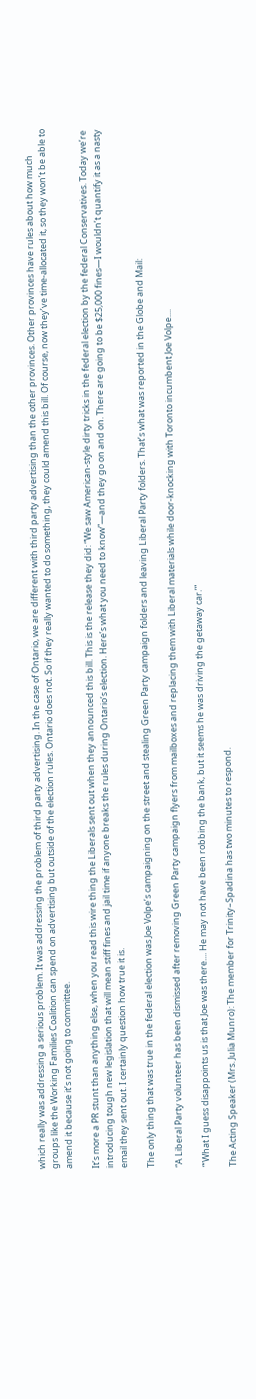which really was addressing a serious problem. It was addressing the problem of third party advertising. In the case of Ontario, we are different with third party advertising than the other provinces. Other provinces have rules about how much groups like the Working Families Coalition can spend on advertising but outside of the election rules. Ontario does not. So if they really wanted to do something, they could amend this bill. Of course, now they’ve time-allocated it, so they won’t be able to amend it because it’s not going to committee.

It’s more a PR stunt than anything else, when you read this wire thing the Liberals sent out when they announced this bill. This is the release they did: “We saw American-style dirty tricks in the federal election by the federal Conservatives. Today we’re introducing tough new legislation that will mean stiff fines and jail time if anyone breaks the rules during Ontario’s election. Here’s what you need to know”—and they go on and on. There are going to be $25,000 fines—I wouldn’t quantify it as a nasty email they sent out. I certainly question how true it is.

The only thing that was true in the federal election was Joe Volpe’s campaigning on the street and stealing Green Party campaign folders and leaving Liberal Party folders. That’s what was reported in the Globe and Mail:

“A Liberal Party volunteer has been dismissed after removing Green Party campaign flyers from mailboxes and replacing them with Liberal materials while door-knocking with Toronto incumbent Joe Volpe....

“‘What I guess disappoints us is that Joe was there.... He may not have been robbing the bank, but it seems he was driving the getaway car.’”

The Acting Speaker (Mrs. Julia Munro): The member for Trinity–Spadina has two minutes to respond.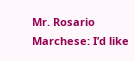Mr. Rosario Marchese: I’d like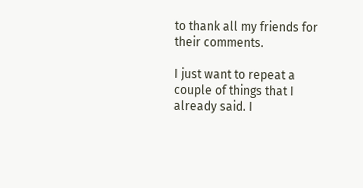to thank all my friends for their comments.

I just want to repeat a couple of things that I already said. I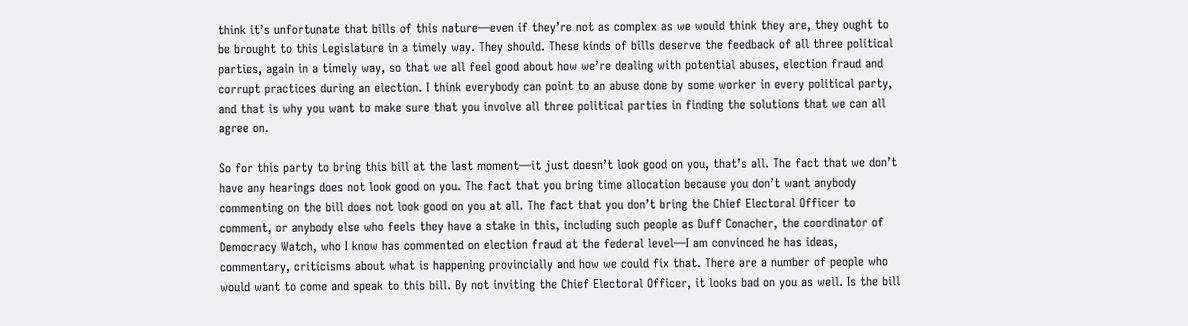think it’s unfortunate that bills of this nature—even if they’re not as complex as we would think they are, they ought to be brought to this Legislature in a timely way. They should. These kinds of bills deserve the feedback of all three political parties, again in a timely way, so that we all feel good about how we’re dealing with potential abuses, election fraud and corrupt practices during an election. I think everybody can point to an abuse done by some worker in every political party, and that is why you want to make sure that you involve all three political parties in finding the solutions that we can all agree on.

So for this party to bring this bill at the last moment—it just doesn’t look good on you, that’s all. The fact that we don’t have any hearings does not look good on you. The fact that you bring time allocation because you don’t want anybody commenting on the bill does not look good on you at all. The fact that you don’t bring the Chief Electoral Officer to comment, or anybody else who feels they have a stake in this, including such people as Duff Conacher, the coordinator of Democracy Watch, who I know has commented on election fraud at the federal level—I am convinced he has ideas, commentary, criticisms about what is happening provincially and how we could fix that. There are a number of people who would want to come and speak to this bill. By not inviting the Chief Electoral Officer, it looks bad on you as well. Is the bill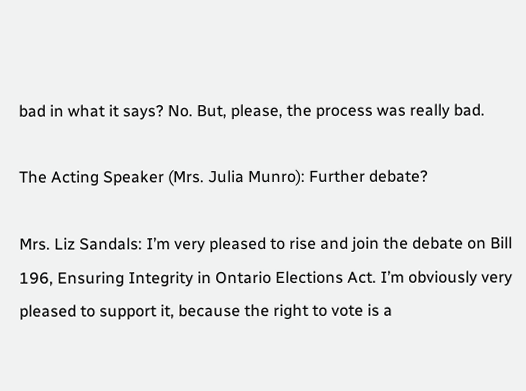bad in what it says? No. But, please, the process was really bad.

The Acting Speaker (Mrs. Julia Munro): Further debate?

Mrs. Liz Sandals: I’m very pleased to rise and join the debate on Bill 196, Ensuring Integrity in Ontario Elections Act. I’m obviously very pleased to support it, because the right to vote is a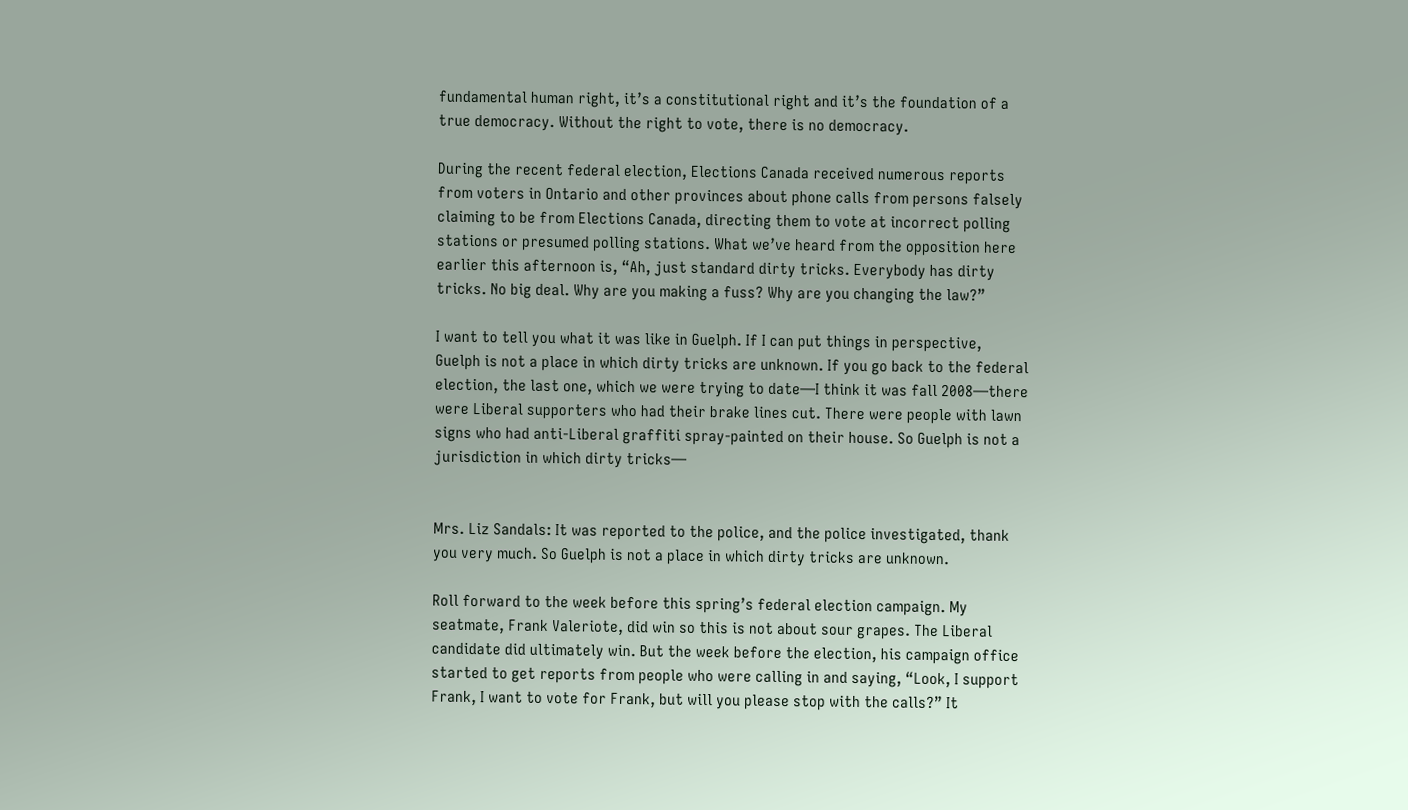fundamental human right, it’s a constitutional right and it’s the foundation of a true democracy. Without the right to vote, there is no democracy.

During the recent federal election, Elections Canada received numerous reports from voters in Ontario and other provinces about phone calls from persons falsely claiming to be from Elections Canada, directing them to vote at incorrect polling stations or presumed polling stations. What we’ve heard from the opposition here earlier this afternoon is, “Ah, just standard dirty tricks. Everybody has dirty tricks. No big deal. Why are you making a fuss? Why are you changing the law?”

I want to tell you what it was like in Guelph. If I can put things in perspective, Guelph is not a place in which dirty tricks are unknown. If you go back to the federal election, the last one, which we were trying to date—I think it was fall 2008—there were Liberal supporters who had their brake lines cut. There were people with lawn signs who had anti-Liberal graffiti spray-painted on their house. So Guelph is not a jurisdiction in which dirty tricks—


Mrs. Liz Sandals: It was reported to the police, and the police investigated, thank you very much. So Guelph is not a place in which dirty tricks are unknown.

Roll forward to the week before this spring’s federal election campaign. My seatmate, Frank Valeriote, did win so this is not about sour grapes. The Liberal candidate did ultimately win. But the week before the election, his campaign office started to get reports from people who were calling in and saying, “Look, I support Frank, I want to vote for Frank, but will you please stop with the calls?” It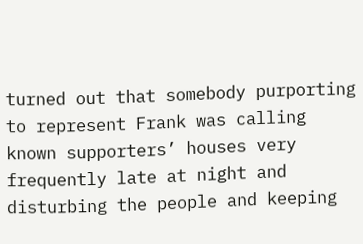turned out that somebody purporting to represent Frank was calling known supporters’ houses very frequently late at night and disturbing the people and keeping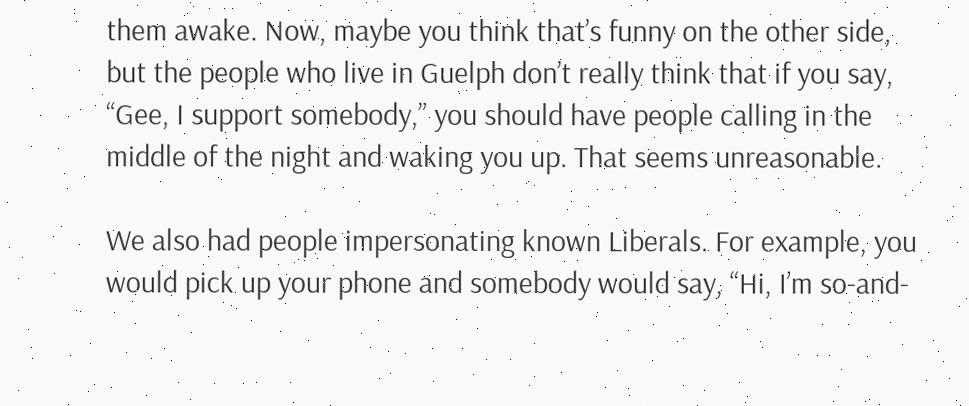them awake. Now, maybe you think that’s funny on the other side, but the people who live in Guelph don’t really think that if you say, “Gee, I support somebody,” you should have people calling in the middle of the night and waking you up. That seems unreasonable.

We also had people impersonating known Liberals. For example, you would pick up your phone and somebody would say, “Hi, I’m so-and-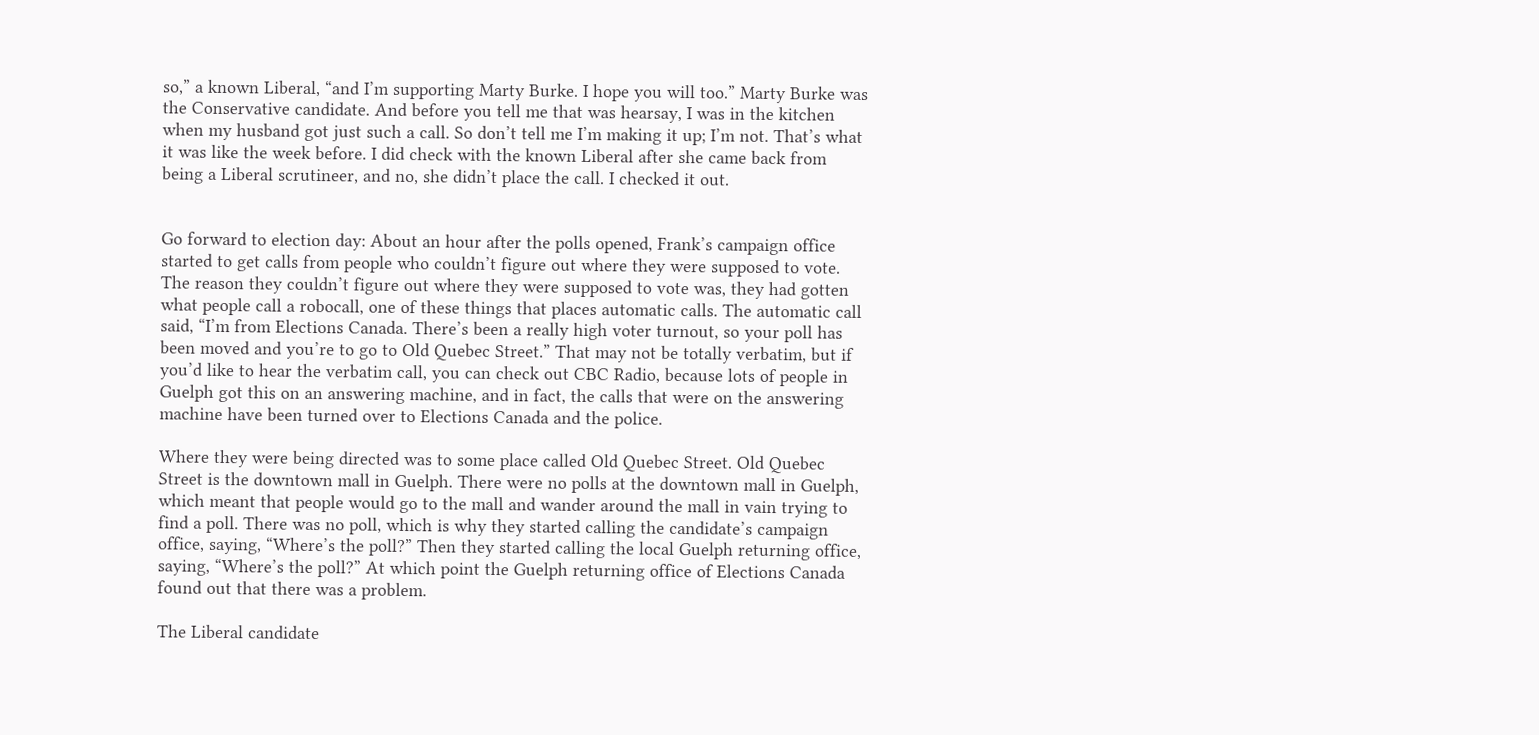so,” a known Liberal, “and I’m supporting Marty Burke. I hope you will too.” Marty Burke was the Conservative candidate. And before you tell me that was hearsay, I was in the kitchen when my husband got just such a call. So don’t tell me I’m making it up; I’m not. That’s what it was like the week before. I did check with the known Liberal after she came back from being a Liberal scrutineer, and no, she didn’t place the call. I checked it out.


Go forward to election day: About an hour after the polls opened, Frank’s campaign office started to get calls from people who couldn’t figure out where they were supposed to vote. The reason they couldn’t figure out where they were supposed to vote was, they had gotten what people call a robocall, one of these things that places automatic calls. The automatic call said, “I’m from Elections Canada. There’s been a really high voter turnout, so your poll has been moved and you’re to go to Old Quebec Street.” That may not be totally verbatim, but if you’d like to hear the verbatim call, you can check out CBC Radio, because lots of people in Guelph got this on an answering machine, and in fact, the calls that were on the answering machine have been turned over to Elections Canada and the police.

Where they were being directed was to some place called Old Quebec Street. Old Quebec Street is the downtown mall in Guelph. There were no polls at the downtown mall in Guelph, which meant that people would go to the mall and wander around the mall in vain trying to find a poll. There was no poll, which is why they started calling the candidate’s campaign office, saying, “Where’s the poll?” Then they started calling the local Guelph returning office, saying, “Where’s the poll?” At which point the Guelph returning office of Elections Canada found out that there was a problem.

The Liberal candidate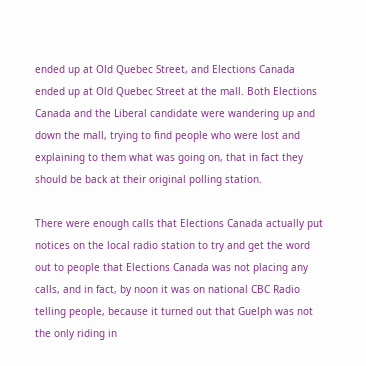ended up at Old Quebec Street, and Elections Canada ended up at Old Quebec Street at the mall. Both Elections Canada and the Liberal candidate were wandering up and down the mall, trying to find people who were lost and explaining to them what was going on, that in fact they should be back at their original polling station.

There were enough calls that Elections Canada actually put notices on the local radio station to try and get the word out to people that Elections Canada was not placing any calls, and in fact, by noon it was on national CBC Radio telling people, because it turned out that Guelph was not the only riding in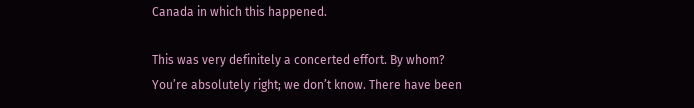Canada in which this happened.

This was very definitely a concerted effort. By whom? You’re absolutely right; we don’t know. There have been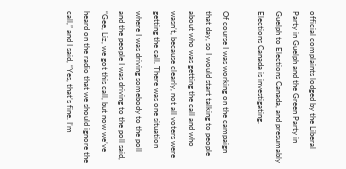official complaints lodged by the Liberal Party in Guelph and the Green Party in Guelph to Elections Canada, and presumably Elections Canada is investigating.

Of course I was working on the campaign that day, so I would start talking to people about who was getting the call and who wasn’t, because clearly, not all voters were getting the call. There was one situation where I was driving somebody to the poll and the people I was driving to the poll said, “Gee, Liz, we got this call, but now we’ve heard on the radio that we should ignore the call,” and I said, “Yes, that’s fine. I’m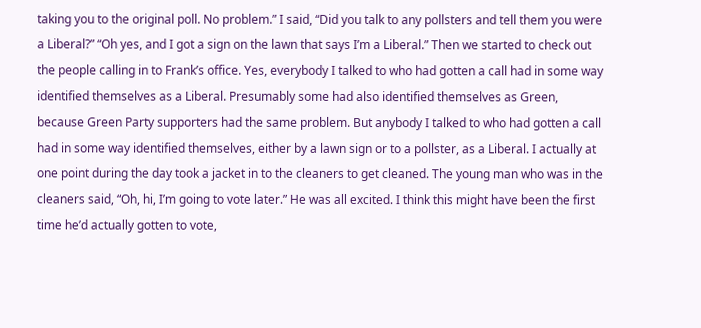taking you to the original poll. No problem.” I said, “Did you talk to any pollsters and tell them you were a Liberal?” “Oh yes, and I got a sign on the lawn that says I’m a Liberal.” Then we started to check out the people calling in to Frank’s office. Yes, everybody I talked to who had gotten a call had in some way identified themselves as a Liberal. Presumably some had also identified themselves as Green, because Green Party supporters had the same problem. But anybody I talked to who had gotten a call had in some way identified themselves, either by a lawn sign or to a pollster, as a Liberal. I actually at one point during the day took a jacket in to the cleaners to get cleaned. The young man who was in the cleaners said, “Oh, hi, I’m going to vote later.” He was all excited. I think this might have been the first time he’d actually gotten to vote,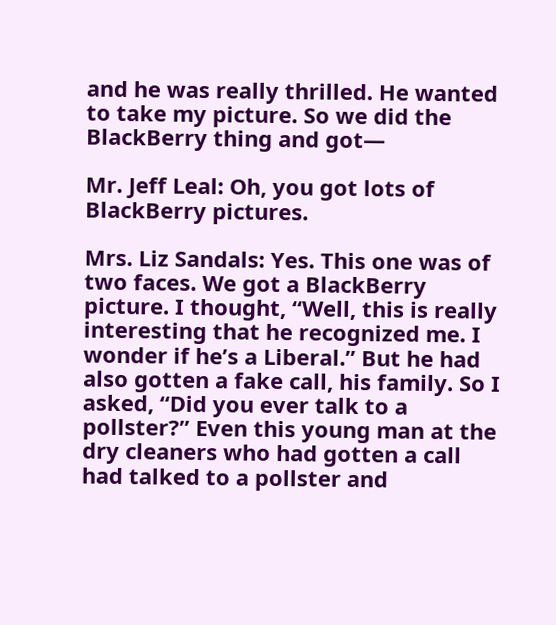and he was really thrilled. He wanted to take my picture. So we did the BlackBerry thing and got—

Mr. Jeff Leal: Oh, you got lots of BlackBerry pictures.

Mrs. Liz Sandals: Yes. This one was of two faces. We got a BlackBerry picture. I thought, “Well, this is really interesting that he recognized me. I wonder if he’s a Liberal.” But he had also gotten a fake call, his family. So I asked, “Did you ever talk to a pollster?” Even this young man at the dry cleaners who had gotten a call had talked to a pollster and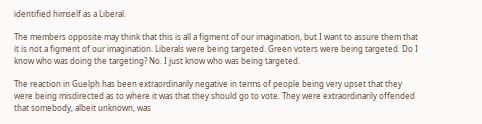identified himself as a Liberal.

The members opposite may think that this is all a figment of our imagination, but I want to assure them that it is not a figment of our imagination. Liberals were being targeted. Green voters were being targeted. Do I know who was doing the targeting? No. I just know who was being targeted.

The reaction in Guelph has been extraordinarily negative in terms of people being very upset that they were being misdirected as to where it was that they should go to vote. They were extraordinarily offended that somebody, albeit unknown, was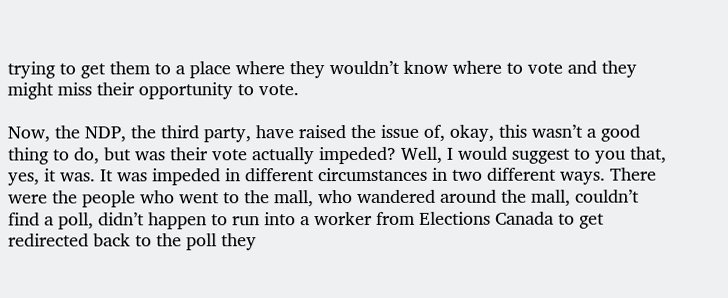trying to get them to a place where they wouldn’t know where to vote and they might miss their opportunity to vote.

Now, the NDP, the third party, have raised the issue of, okay, this wasn’t a good thing to do, but was their vote actually impeded? Well, I would suggest to you that, yes, it was. It was impeded in different circumstances in two different ways. There were the people who went to the mall, who wandered around the mall, couldn’t find a poll, didn’t happen to run into a worker from Elections Canada to get redirected back to the poll they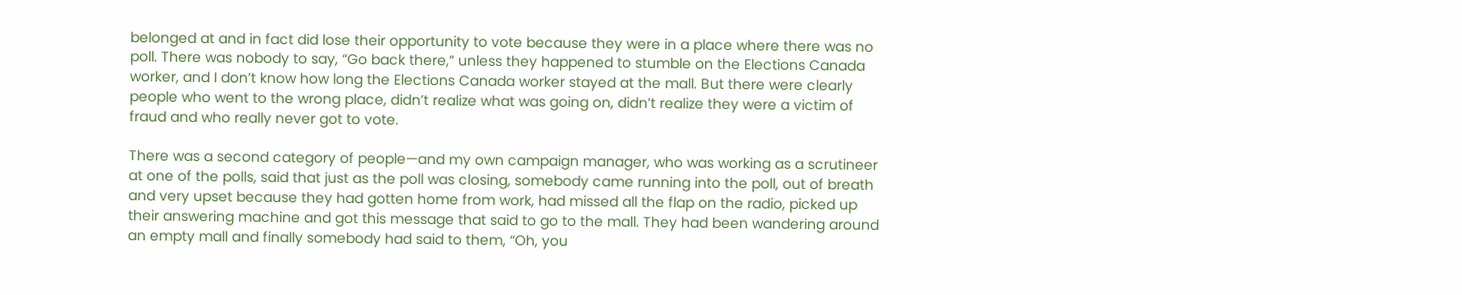belonged at and in fact did lose their opportunity to vote because they were in a place where there was no poll. There was nobody to say, “Go back there,” unless they happened to stumble on the Elections Canada worker, and I don’t know how long the Elections Canada worker stayed at the mall. But there were clearly people who went to the wrong place, didn’t realize what was going on, didn’t realize they were a victim of fraud and who really never got to vote.

There was a second category of people—and my own campaign manager, who was working as a scrutineer at one of the polls, said that just as the poll was closing, somebody came running into the poll, out of breath and very upset because they had gotten home from work, had missed all the flap on the radio, picked up their answering machine and got this message that said to go to the mall. They had been wandering around an empty mall and finally somebody had said to them, “Oh, you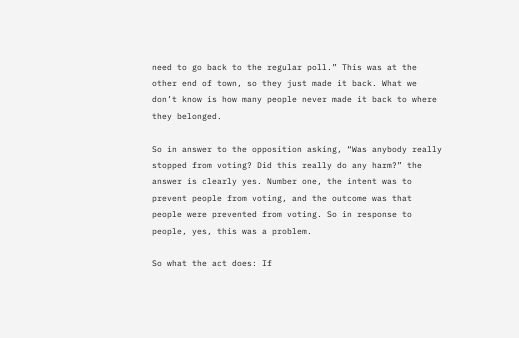need to go back to the regular poll.” This was at the other end of town, so they just made it back. What we don’t know is how many people never made it back to where they belonged.

So in answer to the opposition asking, “Was anybody really stopped from voting? Did this really do any harm?” the answer is clearly yes. Number one, the intent was to prevent people from voting, and the outcome was that people were prevented from voting. So in response to people, yes, this was a problem.

So what the act does: If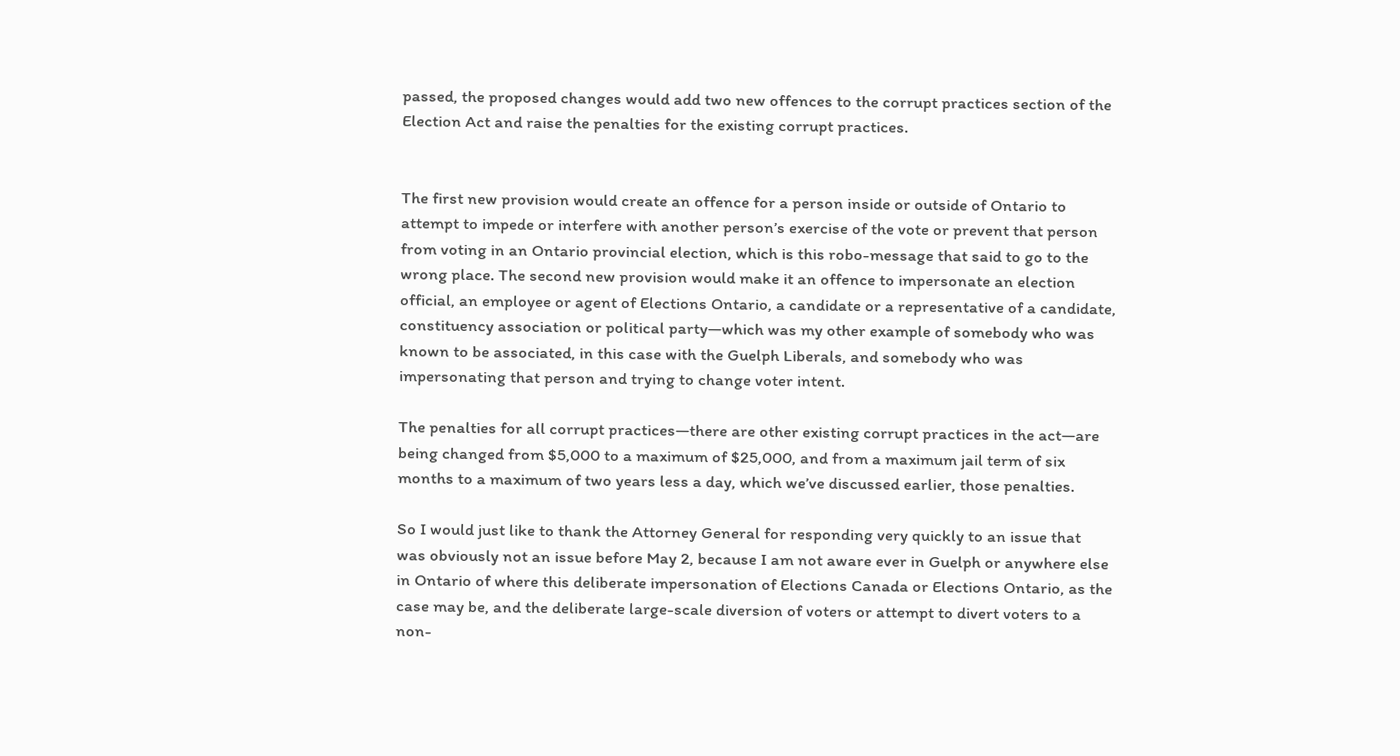passed, the proposed changes would add two new offences to the corrupt practices section of the Election Act and raise the penalties for the existing corrupt practices.


The first new provision would create an offence for a person inside or outside of Ontario to attempt to impede or interfere with another person’s exercise of the vote or prevent that person from voting in an Ontario provincial election, which is this robo-message that said to go to the wrong place. The second new provision would make it an offence to impersonate an election official, an employee or agent of Elections Ontario, a candidate or a representative of a candidate, constituency association or political party—which was my other example of somebody who was known to be associated, in this case with the Guelph Liberals, and somebody who was impersonating that person and trying to change voter intent.

The penalties for all corrupt practices—there are other existing corrupt practices in the act—are being changed from $5,000 to a maximum of $25,000, and from a maximum jail term of six months to a maximum of two years less a day, which we’ve discussed earlier, those penalties.

So I would just like to thank the Attorney General for responding very quickly to an issue that was obviously not an issue before May 2, because I am not aware ever in Guelph or anywhere else in Ontario of where this deliberate impersonation of Elections Canada or Elections Ontario, as the case may be, and the deliberate large-scale diversion of voters or attempt to divert voters to a non-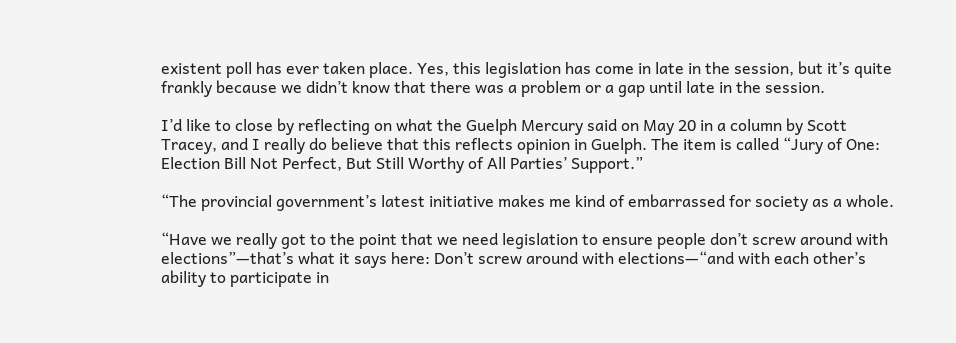existent poll has ever taken place. Yes, this legislation has come in late in the session, but it’s quite frankly because we didn’t know that there was a problem or a gap until late in the session.

I’d like to close by reflecting on what the Guelph Mercury said on May 20 in a column by Scott Tracey, and I really do believe that this reflects opinion in Guelph. The item is called “Jury of One: Election Bill Not Perfect, But Still Worthy of All Parties’ Support.”

“The provincial government’s latest initiative makes me kind of embarrassed for society as a whole.

“Have we really got to the point that we need legislation to ensure people don’t screw around with elections”—that’s what it says here: Don’t screw around with elections—“and with each other’s ability to participate in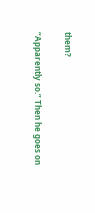them?

“Apparently so.” Then he goes on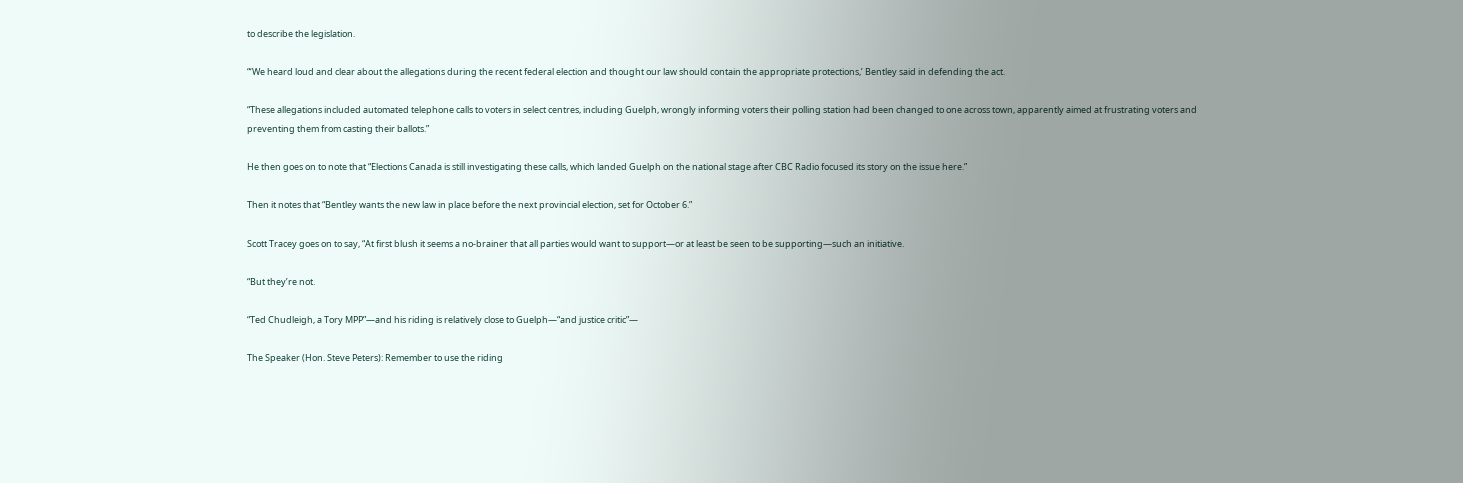to describe the legislation.

“‘We heard loud and clear about the allegations during the recent federal election and thought our law should contain the appropriate protections,’ Bentley said in defending the act.

“These allegations included automated telephone calls to voters in select centres, including Guelph, wrongly informing voters their polling station had been changed to one across town, apparently aimed at frustrating voters and preventing them from casting their ballots.”

He then goes on to note that “Elections Canada is still investigating these calls, which landed Guelph on the national stage after CBC Radio focused its story on the issue here.”

Then it notes that “Bentley wants the new law in place before the next provincial election, set for October 6.”

Scott Tracey goes on to say, “At first blush it seems a no-brainer that all parties would want to support—or at least be seen to be supporting—such an initiative.

“But they’re not.

“Ted Chudleigh, a Tory MPP”—and his riding is relatively close to Guelph—“and justice critic”—

The Speaker (Hon. Steve Peters): Remember to use the riding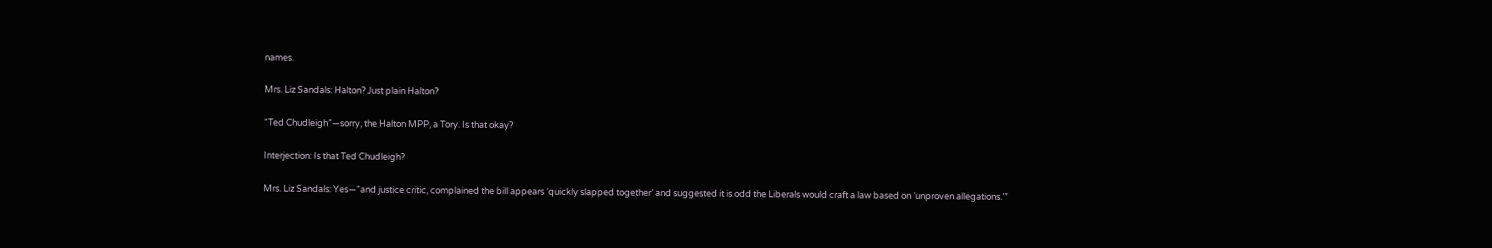names.

Mrs. Liz Sandals: Halton? Just plain Halton?

“Ted Chudleigh”—sorry, the Halton MPP, a Tory. Is that okay?

Interjection: Is that Ted Chudleigh?

Mrs. Liz Sandals: Yes—“and justice critic, complained the bill appears ‘quickly slapped together’ and suggested it is odd the Liberals would craft a law based on ‘unproven allegations.’”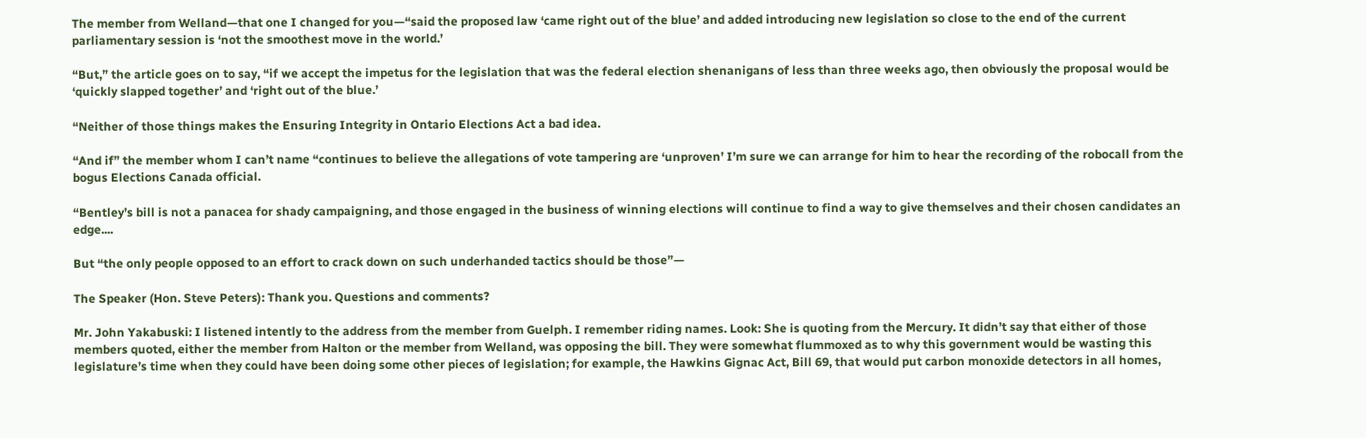The member from Welland—that one I changed for you—“said the proposed law ‘came right out of the blue’ and added introducing new legislation so close to the end of the current parliamentary session is ‘not the smoothest move in the world.’

“But,” the article goes on to say, “if we accept the impetus for the legislation that was the federal election shenanigans of less than three weeks ago, then obviously the proposal would be ‘quickly slapped together’ and ‘right out of the blue.’

“Neither of those things makes the Ensuring Integrity in Ontario Elections Act a bad idea.

“And if” the member whom I can’t name “continues to believe the allegations of vote tampering are ‘unproven’ I’m sure we can arrange for him to hear the recording of the robocall from the bogus Elections Canada official.

“Bentley’s bill is not a panacea for shady campaigning, and those engaged in the business of winning elections will continue to find a way to give themselves and their chosen candidates an edge....

But “the only people opposed to an effort to crack down on such underhanded tactics should be those”—

The Speaker (Hon. Steve Peters): Thank you. Questions and comments?

Mr. John Yakabuski: I listened intently to the address from the member from Guelph. I remember riding names. Look: She is quoting from the Mercury. It didn’t say that either of those members quoted, either the member from Halton or the member from Welland, was opposing the bill. They were somewhat flummoxed as to why this government would be wasting this legislature’s time when they could have been doing some other pieces of legislation; for example, the Hawkins Gignac Act, Bill 69, that would put carbon monoxide detectors in all homes,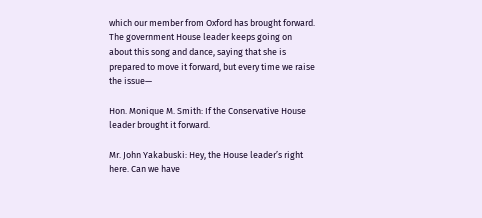which our member from Oxford has brought forward. The government House leader keeps going on about this song and dance, saying that she is prepared to move it forward, but every time we raise the issue—

Hon. Monique M. Smith: If the Conservative House leader brought it forward.

Mr. John Yakabuski: Hey, the House leader’s right here. Can we have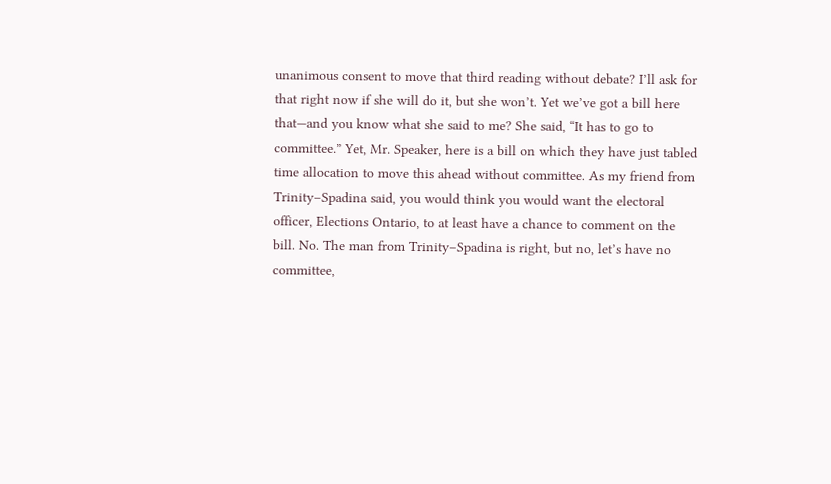unanimous consent to move that third reading without debate? I’ll ask for that right now if she will do it, but she won’t. Yet we’ve got a bill here that—and you know what she said to me? She said, “It has to go to committee.” Yet, Mr. Speaker, here is a bill on which they have just tabled time allocation to move this ahead without committee. As my friend from Trinity–Spadina said, you would think you would want the electoral officer, Elections Ontario, to at least have a chance to comment on the bill. No. The man from Trinity–Spadina is right, but no, let’s have no committee,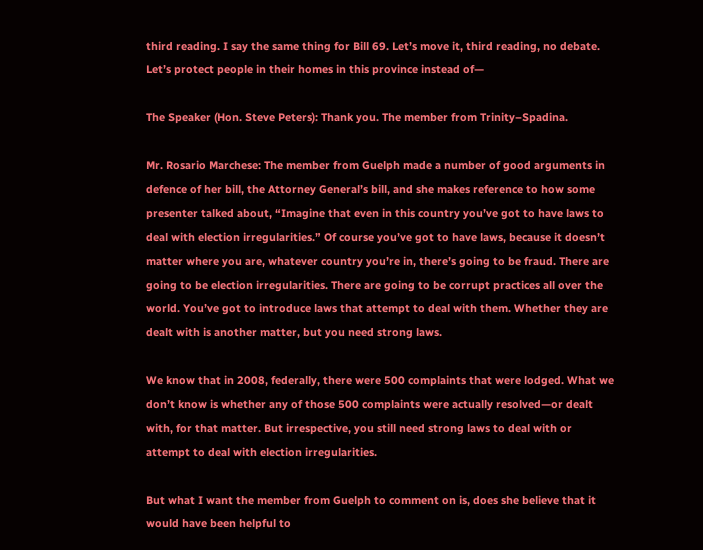third reading. I say the same thing for Bill 69. Let’s move it, third reading, no debate. Let’s protect people in their homes in this province instead of—

The Speaker (Hon. Steve Peters): Thank you. The member from Trinity–Spadina.

Mr. Rosario Marchese: The member from Guelph made a number of good arguments in defence of her bill, the Attorney General’s bill, and she makes reference to how some presenter talked about, “Imagine that even in this country you’ve got to have laws to deal with election irregularities.” Of course you’ve got to have laws, because it doesn’t matter where you are, whatever country you’re in, there’s going to be fraud. There are going to be election irregularities. There are going to be corrupt practices all over the world. You’ve got to introduce laws that attempt to deal with them. Whether they are dealt with is another matter, but you need strong laws.

We know that in 2008, federally, there were 500 complaints that were lodged. What we don’t know is whether any of those 500 complaints were actually resolved—or dealt with, for that matter. But irrespective, you still need strong laws to deal with or attempt to deal with election irregularities.

But what I want the member from Guelph to comment on is, does she believe that it would have been helpful to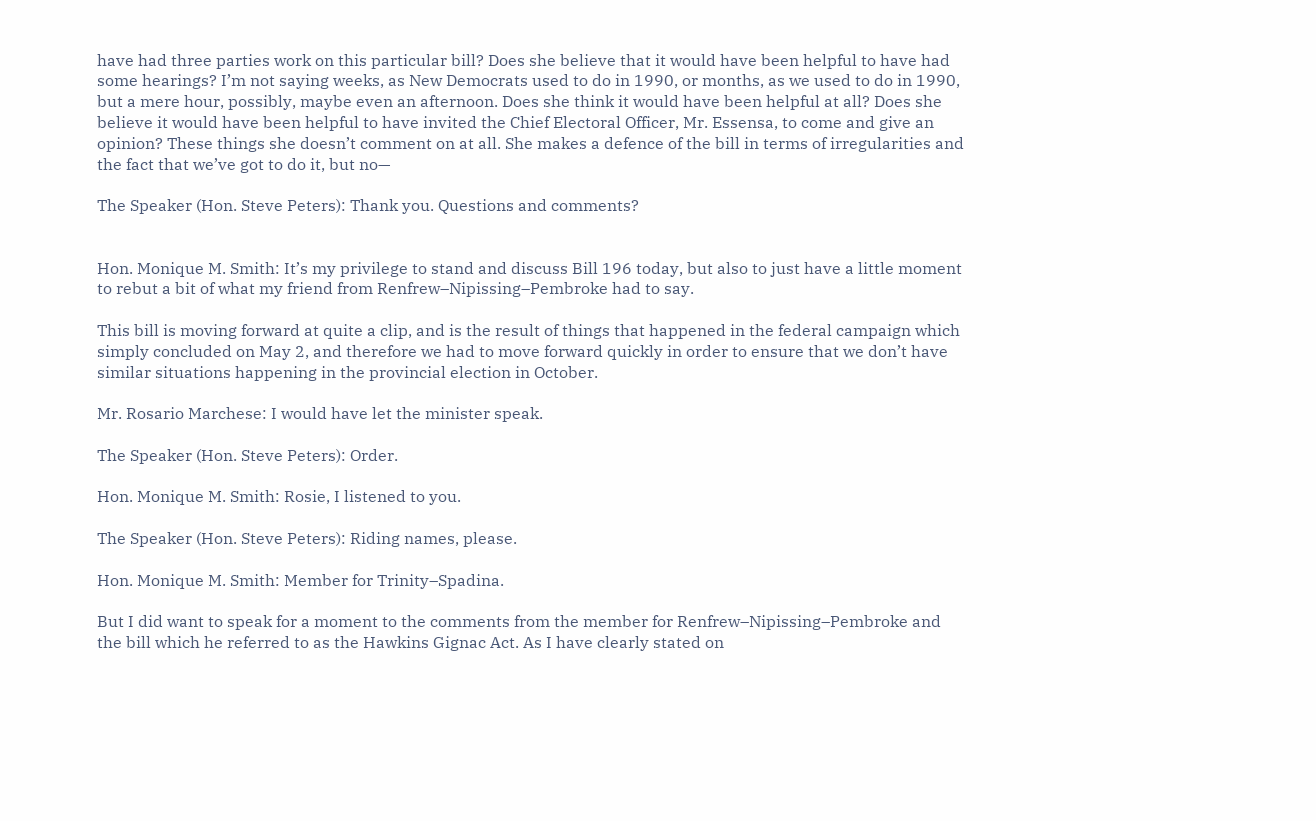have had three parties work on this particular bill? Does she believe that it would have been helpful to have had some hearings? I’m not saying weeks, as New Democrats used to do in 1990, or months, as we used to do in 1990, but a mere hour, possibly, maybe even an afternoon. Does she think it would have been helpful at all? Does she believe it would have been helpful to have invited the Chief Electoral Officer, Mr. Essensa, to come and give an opinion? These things she doesn’t comment on at all. She makes a defence of the bill in terms of irregularities and the fact that we’ve got to do it, but no—

The Speaker (Hon. Steve Peters): Thank you. Questions and comments?


Hon. Monique M. Smith: It’s my privilege to stand and discuss Bill 196 today, but also to just have a little moment to rebut a bit of what my friend from Renfrew–Nipissing–Pembroke had to say.

This bill is moving forward at quite a clip, and is the result of things that happened in the federal campaign which simply concluded on May 2, and therefore we had to move forward quickly in order to ensure that we don’t have similar situations happening in the provincial election in October.

Mr. Rosario Marchese: I would have let the minister speak.

The Speaker (Hon. Steve Peters): Order.

Hon. Monique M. Smith: Rosie, I listened to you.

The Speaker (Hon. Steve Peters): Riding names, please.

Hon. Monique M. Smith: Member for Trinity–Spadina.

But I did want to speak for a moment to the comments from the member for Renfrew–Nipissing–Pembroke and the bill which he referred to as the Hawkins Gignac Act. As I have clearly stated on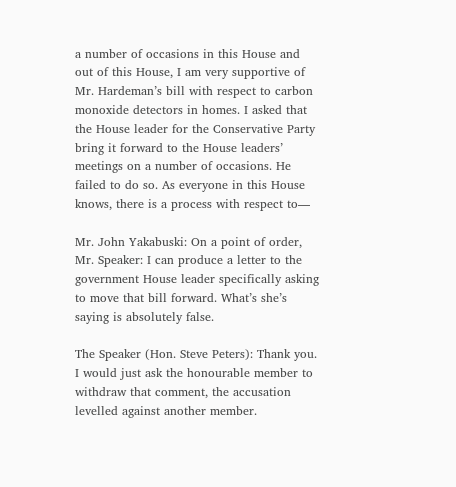a number of occasions in this House and out of this House, I am very supportive of Mr. Hardeman’s bill with respect to carbon monoxide detectors in homes. I asked that the House leader for the Conservative Party bring it forward to the House leaders’ meetings on a number of occasions. He failed to do so. As everyone in this House knows, there is a process with respect to—

Mr. John Yakabuski: On a point of order, Mr. Speaker: I can produce a letter to the government House leader specifically asking to move that bill forward. What’s she’s saying is absolutely false.

The Speaker (Hon. Steve Peters): Thank you. I would just ask the honourable member to withdraw that comment, the accusation levelled against another member.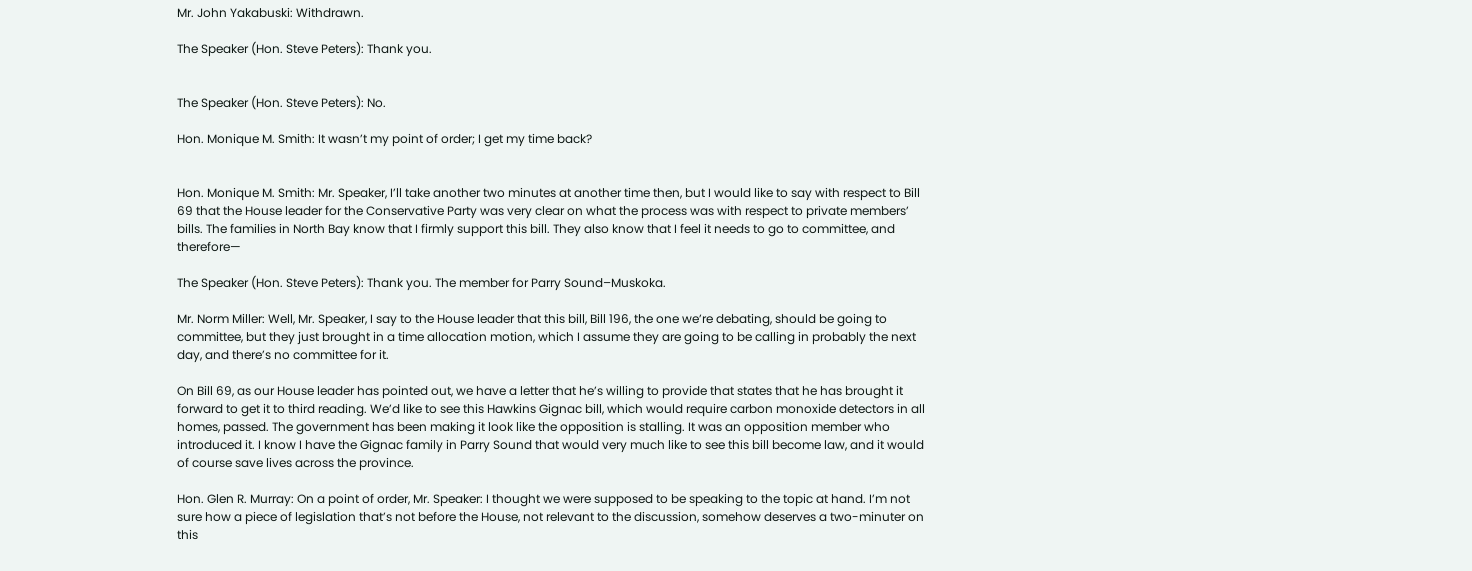Mr. John Yakabuski: Withdrawn.

The Speaker (Hon. Steve Peters): Thank you.


The Speaker (Hon. Steve Peters): No.

Hon. Monique M. Smith: It wasn’t my point of order; I get my time back?


Hon. Monique M. Smith: Mr. Speaker, I’ll take another two minutes at another time then, but I would like to say with respect to Bill 69 that the House leader for the Conservative Party was very clear on what the process was with respect to private members’ bills. The families in North Bay know that I firmly support this bill. They also know that I feel it needs to go to committee, and therefore—

The Speaker (Hon. Steve Peters): Thank you. The member for Parry Sound–Muskoka.

Mr. Norm Miller: Well, Mr. Speaker, I say to the House leader that this bill, Bill 196, the one we’re debating, should be going to committee, but they just brought in a time allocation motion, which I assume they are going to be calling in probably the next day, and there’s no committee for it.

On Bill 69, as our House leader has pointed out, we have a letter that he’s willing to provide that states that he has brought it forward to get it to third reading. We’d like to see this Hawkins Gignac bill, which would require carbon monoxide detectors in all homes, passed. The government has been making it look like the opposition is stalling. It was an opposition member who introduced it. I know I have the Gignac family in Parry Sound that would very much like to see this bill become law, and it would of course save lives across the province.

Hon. Glen R. Murray: On a point of order, Mr. Speaker: I thought we were supposed to be speaking to the topic at hand. I’m not sure how a piece of legislation that’s not before the House, not relevant to the discussion, somehow deserves a two-minuter on this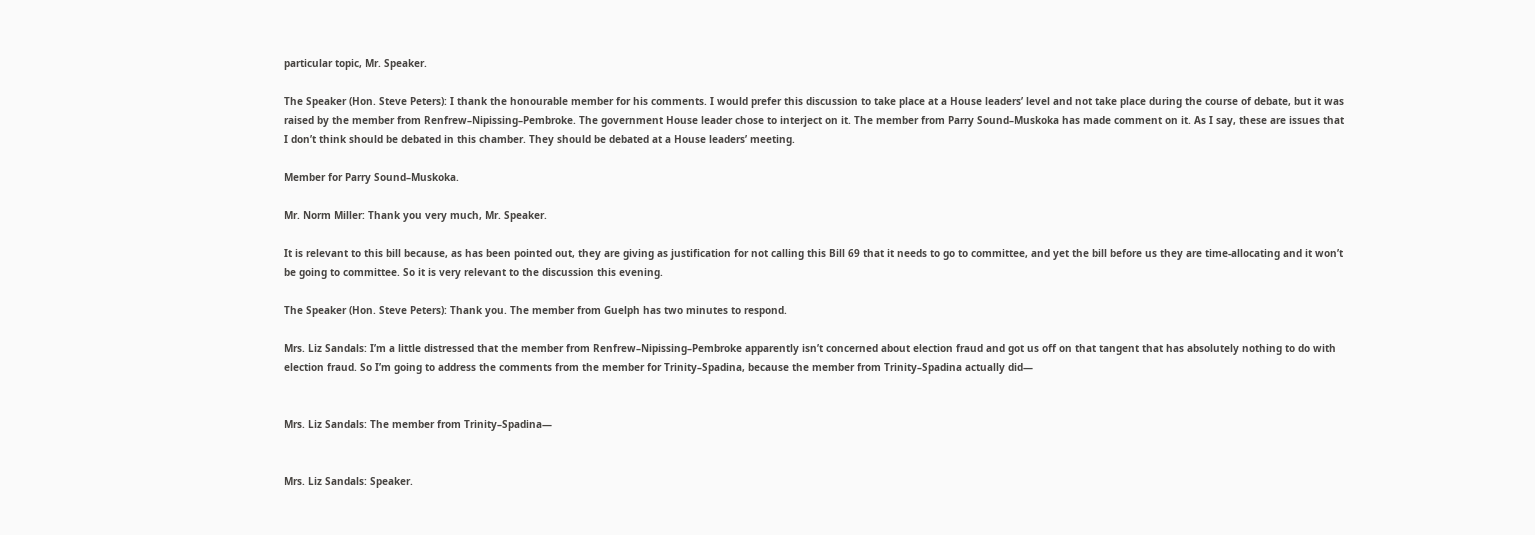particular topic, Mr. Speaker.

The Speaker (Hon. Steve Peters): I thank the honourable member for his comments. I would prefer this discussion to take place at a House leaders’ level and not take place during the course of debate, but it was raised by the member from Renfrew–Nipissing–Pembroke. The government House leader chose to interject on it. The member from Parry Sound–Muskoka has made comment on it. As I say, these are issues that I don’t think should be debated in this chamber. They should be debated at a House leaders’ meeting.

Member for Parry Sound–Muskoka.

Mr. Norm Miller: Thank you very much, Mr. Speaker.

It is relevant to this bill because, as has been pointed out, they are giving as justification for not calling this Bill 69 that it needs to go to committee, and yet the bill before us they are time-allocating and it won’t be going to committee. So it is very relevant to the discussion this evening.

The Speaker (Hon. Steve Peters): Thank you. The member from Guelph has two minutes to respond.

Mrs. Liz Sandals: I’m a little distressed that the member from Renfrew–Nipissing–Pembroke apparently isn’t concerned about election fraud and got us off on that tangent that has absolutely nothing to do with election fraud. So I’m going to address the comments from the member for Trinity–Spadina, because the member from Trinity–Spadina actually did—


Mrs. Liz Sandals: The member from Trinity–Spadina—


Mrs. Liz Sandals: Speaker.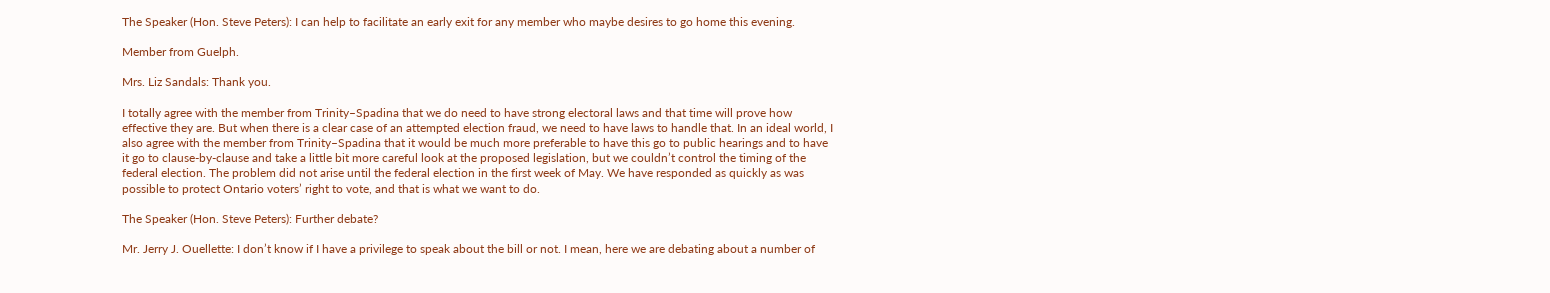The Speaker (Hon. Steve Peters): I can help to facilitate an early exit for any member who maybe desires to go home this evening.

Member from Guelph.

Mrs. Liz Sandals: Thank you.

I totally agree with the member from Trinity–Spadina that we do need to have strong electoral laws and that time will prove how effective they are. But when there is a clear case of an attempted election fraud, we need to have laws to handle that. In an ideal world, I also agree with the member from Trinity–Spadina that it would be much more preferable to have this go to public hearings and to have it go to clause-by-clause and take a little bit more careful look at the proposed legislation, but we couldn’t control the timing of the federal election. The problem did not arise until the federal election in the first week of May. We have responded as quickly as was possible to protect Ontario voters’ right to vote, and that is what we want to do.

The Speaker (Hon. Steve Peters): Further debate?

Mr. Jerry J. Ouellette: I don’t know if I have a privilege to speak about the bill or not. I mean, here we are debating about a number of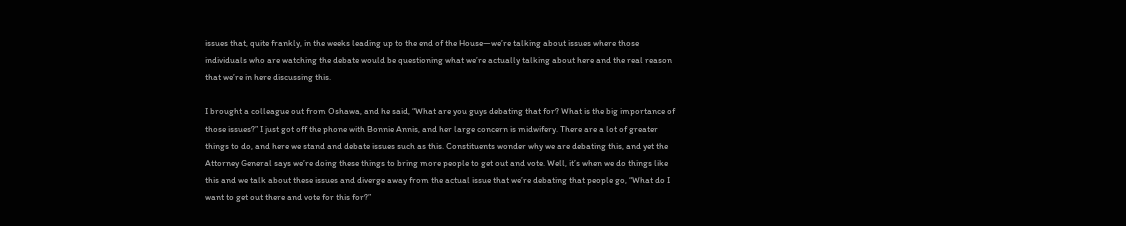issues that, quite frankly, in the weeks leading up to the end of the House—we’re talking about issues where those individuals who are watching the debate would be questioning what we’re actually talking about here and the real reason that we’re in here discussing this.

I brought a colleague out from Oshawa, and he said, “What are you guys debating that for? What is the big importance of those issues?” I just got off the phone with Bonnie Annis, and her large concern is midwifery. There are a lot of greater things to do, and here we stand and debate issues such as this. Constituents wonder why we are debating this, and yet the Attorney General says we’re doing these things to bring more people to get out and vote. Well, it’s when we do things like this and we talk about these issues and diverge away from the actual issue that we’re debating that people go, “What do I want to get out there and vote for this for?”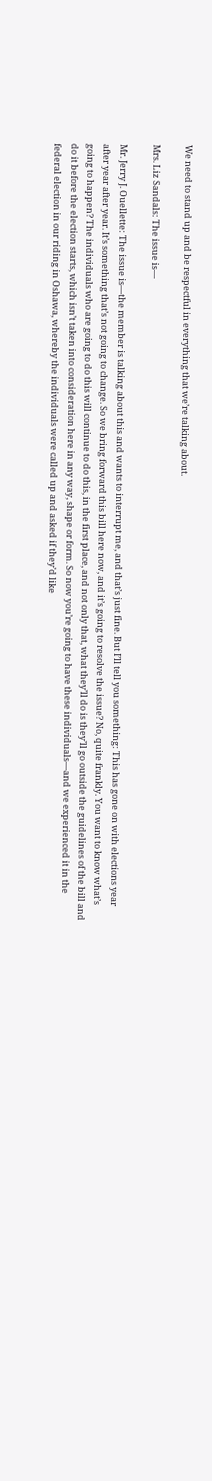We need to stand up and be respectful in everything that we’re talking about.

Mrs. Liz Sandals: The issue is—

Mr. Jerry J. Ouellette: The issue is—the member is talking about this and wants to interrupt me, and that’s just fine. But I’ll tell you something: This has gone on with elections year after year after year. It’s something that’s not going to change. So we bring forward this bill here now, and it’s going to resolve the issue? No, quite frankly. You want to know what’s going to happen? The individuals who are going to do this will continue to do this, in the first place, and not only that, what they’ll do is they’ll go outside the guidelines of the bill and do it before the election starts, which isn’t taken into consideration here in any way, shape or form. So now you’re going to have these individuals—and we experienced it in the federal election in our riding in Oshawa, whereby the individuals were called up and asked if they’d like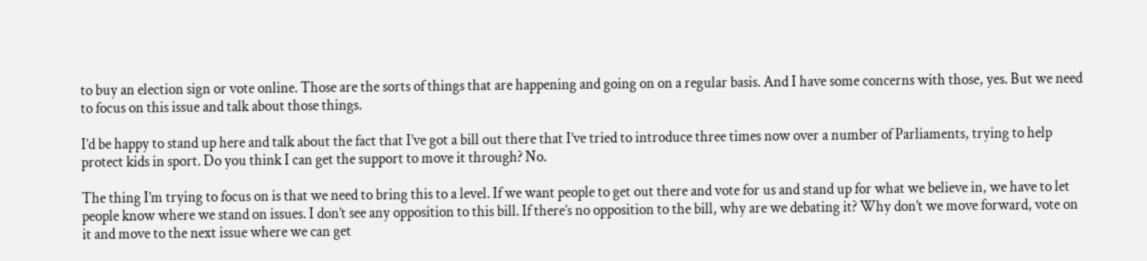to buy an election sign or vote online. Those are the sorts of things that are happening and going on on a regular basis. And I have some concerns with those, yes. But we need to focus on this issue and talk about those things.

I’d be happy to stand up here and talk about the fact that I’ve got a bill out there that I’ve tried to introduce three times now over a number of Parliaments, trying to help protect kids in sport. Do you think I can get the support to move it through? No.

The thing I’m trying to focus on is that we need to bring this to a level. If we want people to get out there and vote for us and stand up for what we believe in, we have to let people know where we stand on issues. I don’t see any opposition to this bill. If there’s no opposition to the bill, why are we debating it? Why don’t we move forward, vote on it and move to the next issue where we can get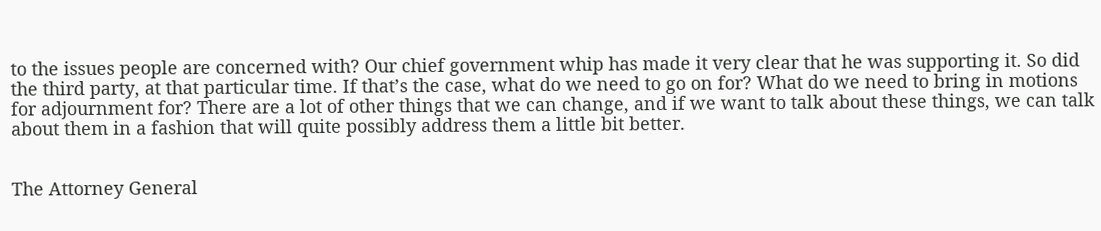to the issues people are concerned with? Our chief government whip has made it very clear that he was supporting it. So did the third party, at that particular time. If that’s the case, what do we need to go on for? What do we need to bring in motions for adjournment for? There are a lot of other things that we can change, and if we want to talk about these things, we can talk about them in a fashion that will quite possibly address them a little bit better.


The Attorney General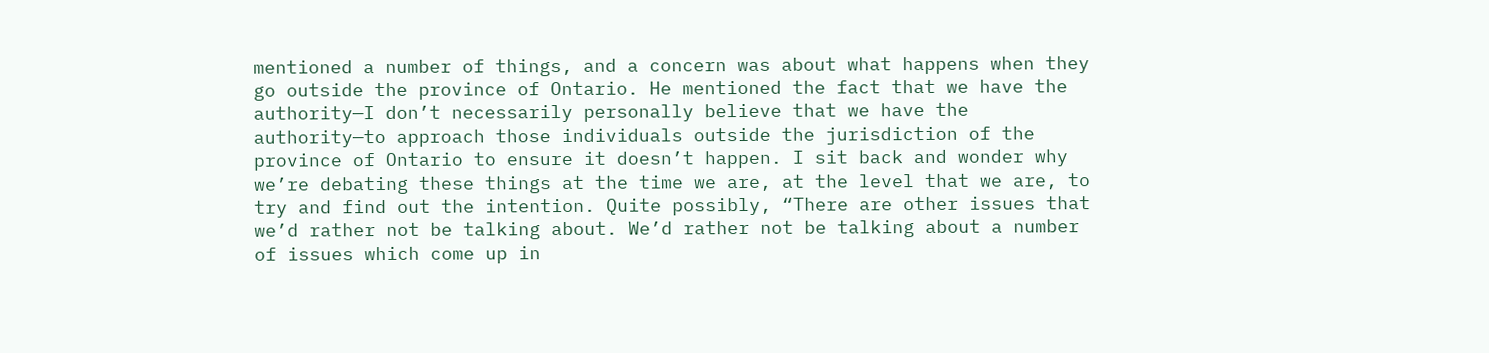mentioned a number of things, and a concern was about what happens when they go outside the province of Ontario. He mentioned the fact that we have the authority—I don’t necessarily personally believe that we have the authority—to approach those individuals outside the jurisdiction of the province of Ontario to ensure it doesn’t happen. I sit back and wonder why we’re debating these things at the time we are, at the level that we are, to try and find out the intention. Quite possibly, “There are other issues that we’d rather not be talking about. We’d rather not be talking about a number of issues which come up in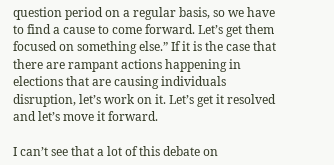question period on a regular basis, so we have to find a cause to come forward. Let’s get them focused on something else.” If it is the case that there are rampant actions happening in elections that are causing individuals disruption, let’s work on it. Let’s get it resolved and let’s move it forward.

I can’t see that a lot of this debate on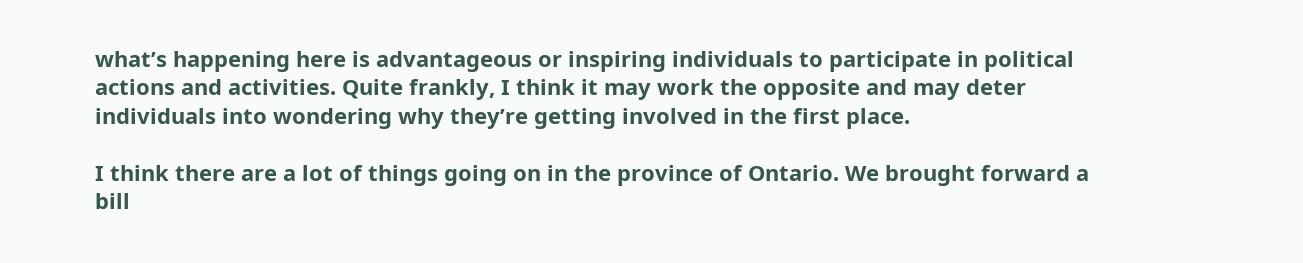what’s happening here is advantageous or inspiring individuals to participate in political actions and activities. Quite frankly, I think it may work the opposite and may deter individuals into wondering why they’re getting involved in the first place.

I think there are a lot of things going on in the province of Ontario. We brought forward a bill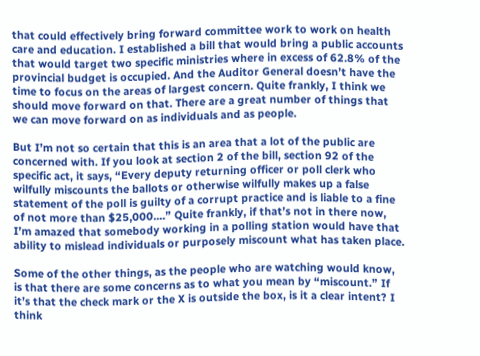that could effectively bring forward committee work to work on health care and education. I established a bill that would bring a public accounts that would target two specific ministries where in excess of 62.8% of the provincial budget is occupied. And the Auditor General doesn’t have the time to focus on the areas of largest concern. Quite frankly, I think we should move forward on that. There are a great number of things that we can move forward on as individuals and as people.

But I’m not so certain that this is an area that a lot of the public are concerned with. If you look at section 2 of the bill, section 92 of the specific act, it says, “Every deputy returning officer or poll clerk who wilfully miscounts the ballots or otherwise wilfully makes up a false statement of the poll is guilty of a corrupt practice and is liable to a fine of not more than $25,000....” Quite frankly, if that’s not in there now, I’m amazed that somebody working in a polling station would have that ability to mislead individuals or purposely miscount what has taken place.

Some of the other things, as the people who are watching would know, is that there are some concerns as to what you mean by “miscount.” If it’s that the check mark or the X is outside the box, is it a clear intent? I think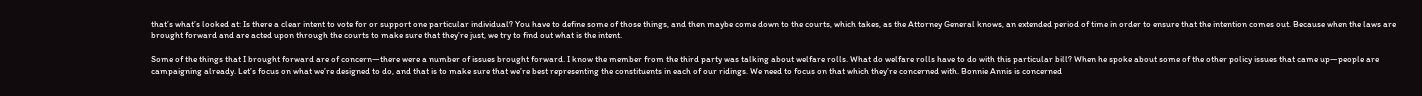that’s what’s looked at: Is there a clear intent to vote for or support one particular individual? You have to define some of those things, and then maybe come down to the courts, which takes, as the Attorney General knows, an extended period of time in order to ensure that the intention comes out. Because when the laws are brought forward and are acted upon through the courts to make sure that they’re just, we try to find out what is the intent.

Some of the things that I brought forward are of concern—there were a number of issues brought forward. I know the member from the third party was talking about welfare rolls. What do welfare rolls have to do with this particular bill? When he spoke about some of the other policy issues that came up—people are campaigning already. Let’s focus on what we’re designed to do, and that is to make sure that we’re best representing the constituents in each of our ridings. We need to focus on that which they’re concerned with. Bonnie Annis is concerned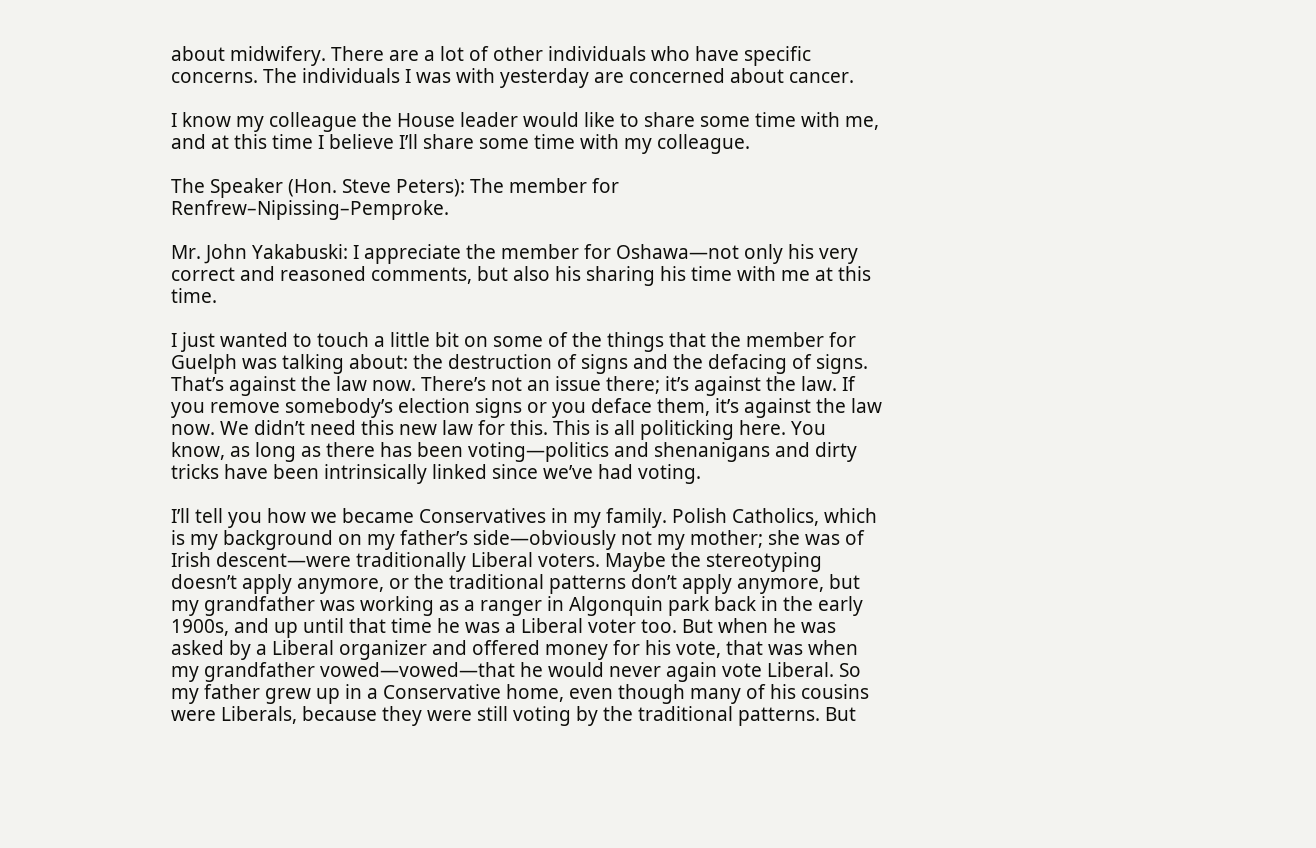about midwifery. There are a lot of other individuals who have specific concerns. The individuals I was with yesterday are concerned about cancer.

I know my colleague the House leader would like to share some time with me, and at this time I believe I’ll share some time with my colleague.

The Speaker (Hon. Steve Peters): The member for Renfrew–Nipissing–Pemproke.

Mr. John Yakabuski: I appreciate the member for Oshawa—not only his very correct and reasoned comments, but also his sharing his time with me at this time.

I just wanted to touch a little bit on some of the things that the member for Guelph was talking about: the destruction of signs and the defacing of signs. That’s against the law now. There’s not an issue there; it’s against the law. If you remove somebody’s election signs or you deface them, it’s against the law now. We didn’t need this new law for this. This is all politicking here. You know, as long as there has been voting—politics and shenanigans and dirty tricks have been intrinsically linked since we’ve had voting.

I’ll tell you how we became Conservatives in my family. Polish Catholics, which is my background on my father’s side—obviously not my mother; she was of Irish descent—were traditionally Liberal voters. Maybe the stereotyping doesn’t apply anymore, or the traditional patterns don’t apply anymore, but my grandfather was working as a ranger in Algonquin park back in the early 1900s, and up until that time he was a Liberal voter too. But when he was asked by a Liberal organizer and offered money for his vote, that was when my grandfather vowed—vowed—that he would never again vote Liberal. So my father grew up in a Conservative home, even though many of his cousins were Liberals, because they were still voting by the traditional patterns. But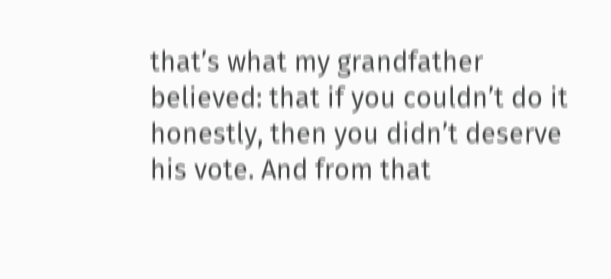that’s what my grandfather believed: that if you couldn’t do it honestly, then you didn’t deserve his vote. And from that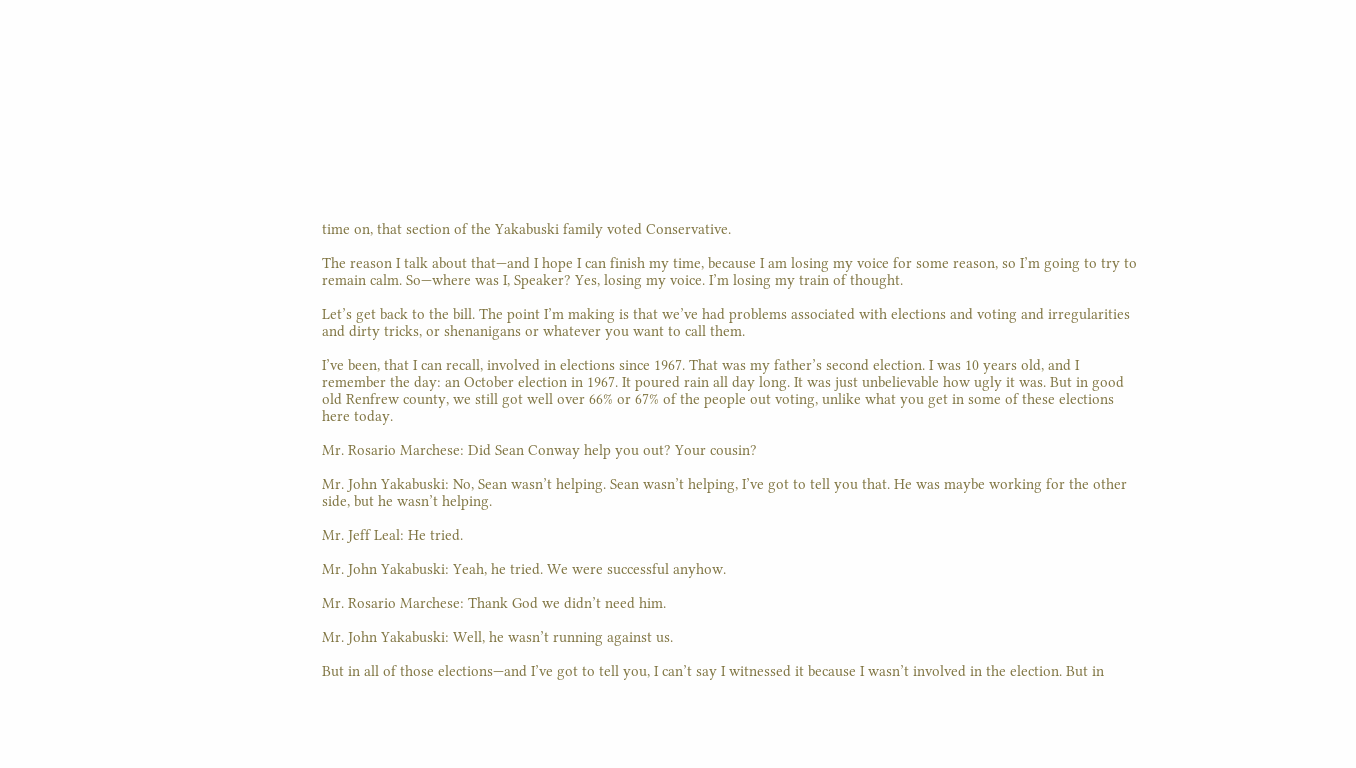time on, that section of the Yakabuski family voted Conservative.

The reason I talk about that—and I hope I can finish my time, because I am losing my voice for some reason, so I’m going to try to remain calm. So—where was I, Speaker? Yes, losing my voice. I’m losing my train of thought.

Let’s get back to the bill. The point I’m making is that we’ve had problems associated with elections and voting and irregularities and dirty tricks, or shenanigans or whatever you want to call them.

I’ve been, that I can recall, involved in elections since 1967. That was my father’s second election. I was 10 years old, and I remember the day: an October election in 1967. It poured rain all day long. It was just unbelievable how ugly it was. But in good old Renfrew county, we still got well over 66% or 67% of the people out voting, unlike what you get in some of these elections here today.

Mr. Rosario Marchese: Did Sean Conway help you out? Your cousin?

Mr. John Yakabuski: No, Sean wasn’t helping. Sean wasn’t helping, I’ve got to tell you that. He was maybe working for the other side, but he wasn’t helping.

Mr. Jeff Leal: He tried.

Mr. John Yakabuski: Yeah, he tried. We were successful anyhow.

Mr. Rosario Marchese: Thank God we didn’t need him.

Mr. John Yakabuski: Well, he wasn’t running against us.

But in all of those elections—and I’ve got to tell you, I can’t say I witnessed it because I wasn’t involved in the election. But in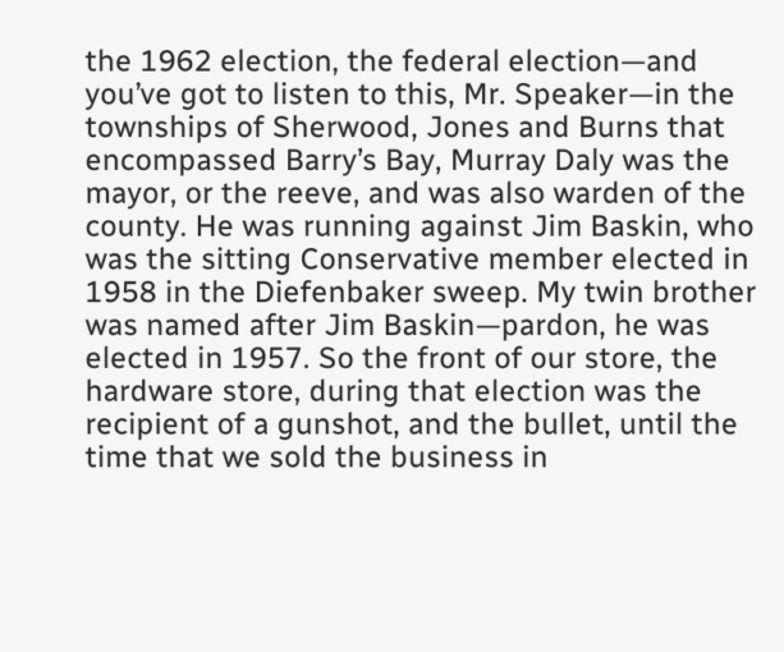the 1962 election, the federal election—and you’ve got to listen to this, Mr. Speaker—in the townships of Sherwood, Jones and Burns that encompassed Barry’s Bay, Murray Daly was the mayor, or the reeve, and was also warden of the county. He was running against Jim Baskin, who was the sitting Conservative member elected in 1958 in the Diefenbaker sweep. My twin brother was named after Jim Baskin—pardon, he was elected in 1957. So the front of our store, the hardware store, during that election was the recipient of a gunshot, and the bullet, until the time that we sold the business in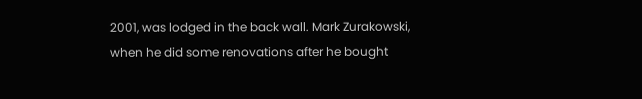2001, was lodged in the back wall. Mark Zurakowski, when he did some renovations after he bought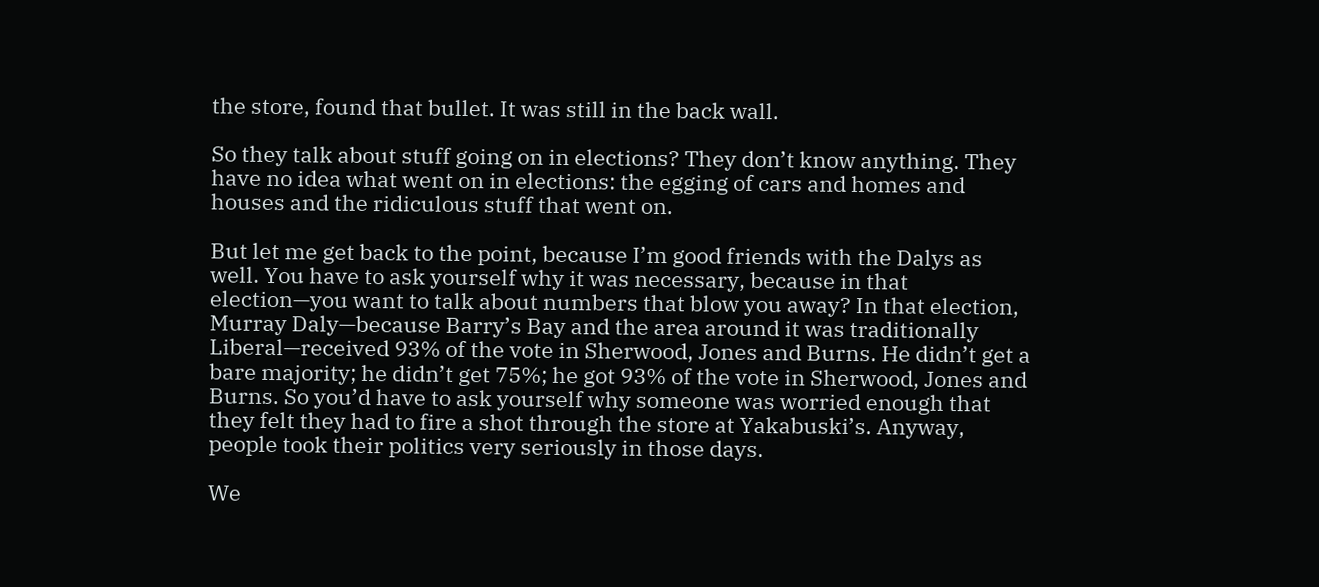the store, found that bullet. It was still in the back wall.

So they talk about stuff going on in elections? They don’t know anything. They have no idea what went on in elections: the egging of cars and homes and houses and the ridiculous stuff that went on.

But let me get back to the point, because I’m good friends with the Dalys as well. You have to ask yourself why it was necessary, because in that election—you want to talk about numbers that blow you away? In that election, Murray Daly—because Barry’s Bay and the area around it was traditionally Liberal—received 93% of the vote in Sherwood, Jones and Burns. He didn’t get a bare majority; he didn’t get 75%; he got 93% of the vote in Sherwood, Jones and Burns. So you’d have to ask yourself why someone was worried enough that they felt they had to fire a shot through the store at Yakabuski’s. Anyway, people took their politics very seriously in those days.

We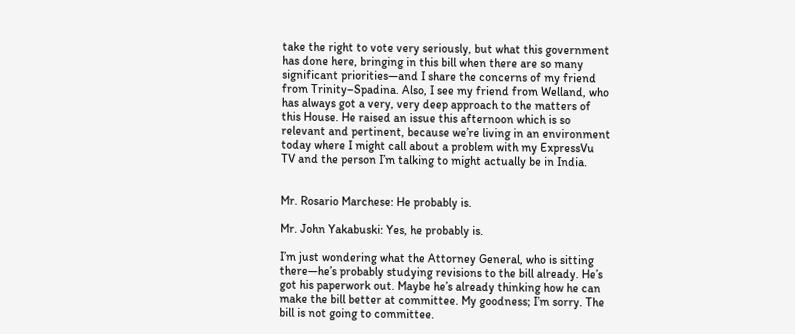take the right to vote very seriously, but what this government has done here, bringing in this bill when there are so many significant priorities—and I share the concerns of my friend from Trinity–Spadina. Also, I see my friend from Welland, who has always got a very, very deep approach to the matters of this House. He raised an issue this afternoon which is so relevant and pertinent, because we’re living in an environment today where I might call about a problem with my ExpressVu TV and the person I’m talking to might actually be in India.


Mr. Rosario Marchese: He probably is.

Mr. John Yakabuski: Yes, he probably is.

I’m just wondering what the Attorney General, who is sitting there—he’s probably studying revisions to the bill already. He’s got his paperwork out. Maybe he’s already thinking how he can make the bill better at committee. My goodness; I’m sorry. The bill is not going to committee.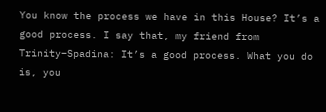You know the process we have in this House? It’s a good process. I say that, my friend from Trinity–Spadina: It’s a good process. What you do is, you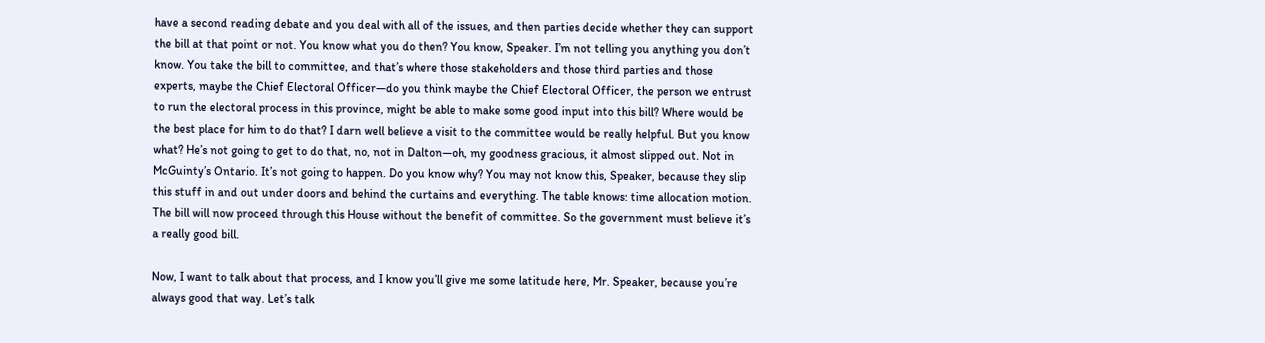have a second reading debate and you deal with all of the issues, and then parties decide whether they can support the bill at that point or not. You know what you do then? You know, Speaker. I’m not telling you anything you don’t know. You take the bill to committee, and that’s where those stakeholders and those third parties and those experts, maybe the Chief Electoral Officer—do you think maybe the Chief Electoral Officer, the person we entrust to run the electoral process in this province, might be able to make some good input into this bill? Where would be the best place for him to do that? I darn well believe a visit to the committee would be really helpful. But you know what? He’s not going to get to do that, no, not in Dalton—oh, my goodness gracious, it almost slipped out. Not in McGuinty’s Ontario. It’s not going to happen. Do you know why? You may not know this, Speaker, because they slip this stuff in and out under doors and behind the curtains and everything. The table knows: time allocation motion. The bill will now proceed through this House without the benefit of committee. So the government must believe it’s a really good bill.

Now, I want to talk about that process, and I know you’ll give me some latitude here, Mr. Speaker, because you’re always good that way. Let’s talk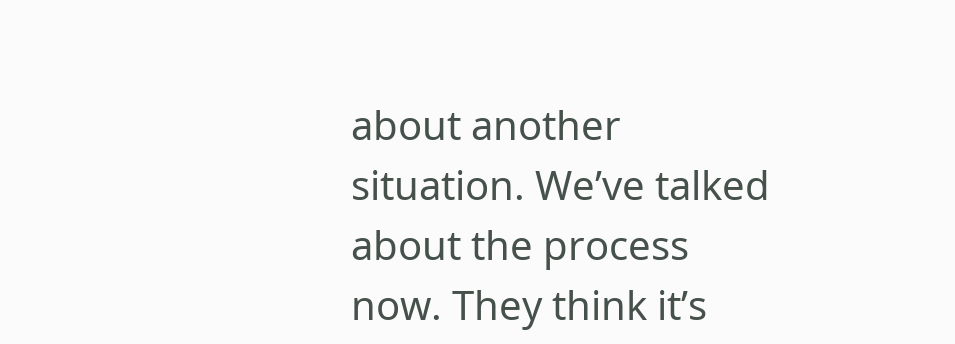about another situation. We’ve talked about the process now. They think it’s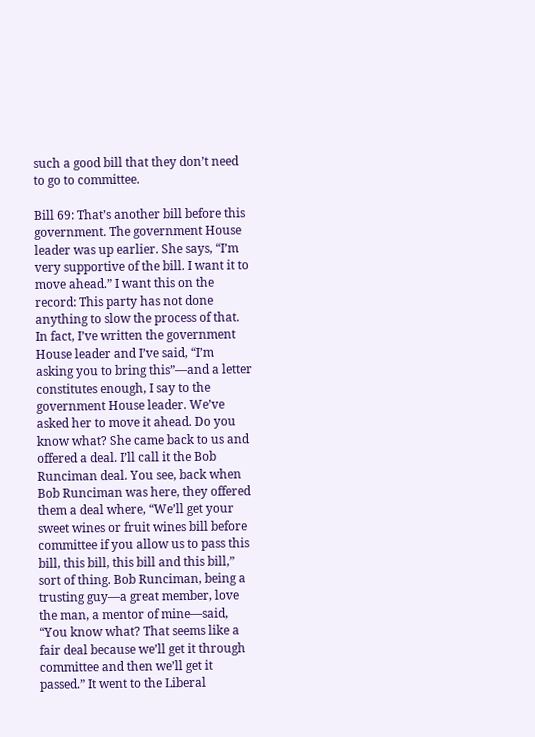such a good bill that they don’t need to go to committee.

Bill 69: That’s another bill before this government. The government House leader was up earlier. She says, “I’m very supportive of the bill. I want it to move ahead.” I want this on the record: This party has not done anything to slow the process of that. In fact, I’ve written the government House leader and I’ve said, “I’m asking you to bring this”—and a letter constitutes enough, I say to the government House leader. We’ve asked her to move it ahead. Do you know what? She came back to us and offered a deal. I’ll call it the Bob Runciman deal. You see, back when Bob Runciman was here, they offered them a deal where, “We’ll get your sweet wines or fruit wines bill before committee if you allow us to pass this bill, this bill, this bill and this bill,” sort of thing. Bob Runciman, being a trusting guy—a great member, love the man, a mentor of mine—said, “You know what? That seems like a fair deal because we’ll get it through committee and then we’ll get it passed.” It went to the Liberal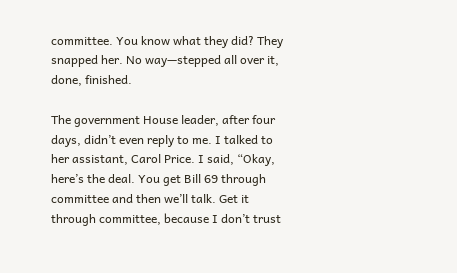committee. You know what they did? They snapped her. No way—stepped all over it, done, finished.

The government House leader, after four days, didn’t even reply to me. I talked to her assistant, Carol Price. I said, “Okay, here’s the deal. You get Bill 69 through committee and then we’ll talk. Get it through committee, because I don’t trust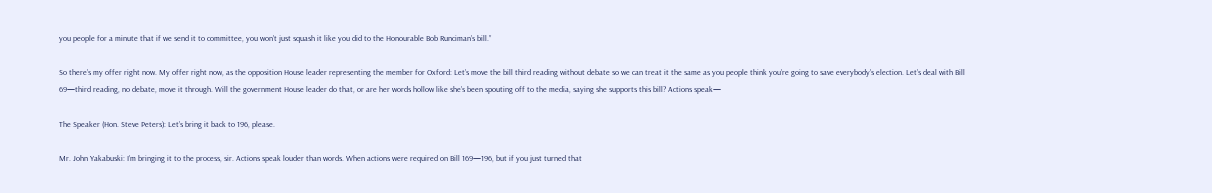you people for a minute that if we send it to committee, you won’t just squash it like you did to the Honourable Bob Runciman’s bill.”

So there’s my offer right now. My offer right now, as the opposition House leader representing the member for Oxford: Let’s move the bill third reading without debate so we can treat it the same as you people think you’re going to save everybody’s election. Let’s deal with Bill 69—third reading, no debate, move it through. Will the government House leader do that, or are her words hollow like she’s been spouting off to the media, saying she supports this bill? Actions speak—

The Speaker (Hon. Steve Peters): Let’s bring it back to 196, please.

Mr. John Yakabuski: I’m bringing it to the process, sir. Actions speak louder than words. When actions were required on Bill 169—196, but if you just turned that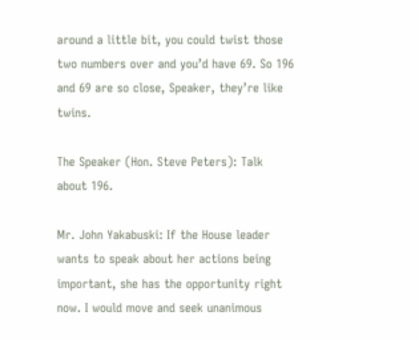around a little bit, you could twist those two numbers over and you’d have 69. So 196 and 69 are so close, Speaker, they’re like twins.

The Speaker (Hon. Steve Peters): Talk about 196.

Mr. John Yakabuski: If the House leader wants to speak about her actions being important, she has the opportunity right now. I would move and seek unanimous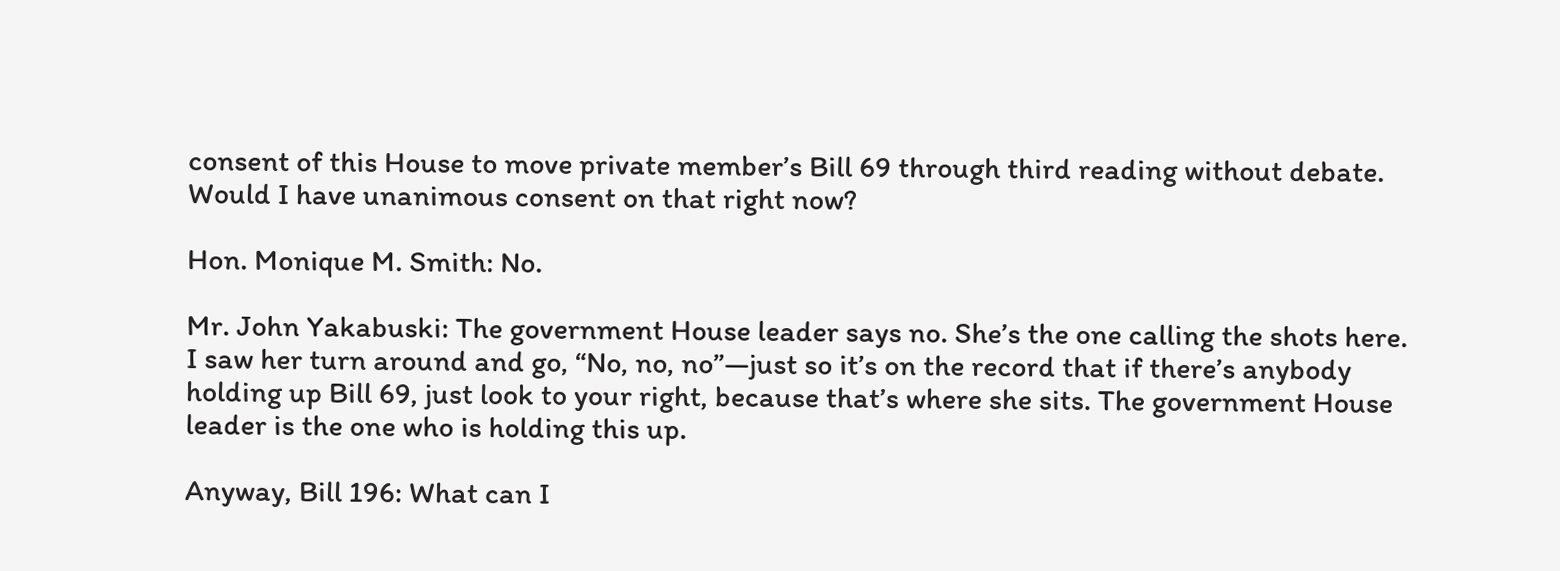consent of this House to move private member’s Bill 69 through third reading without debate. Would I have unanimous consent on that right now?

Hon. Monique M. Smith: No.

Mr. John Yakabuski: The government House leader says no. She’s the one calling the shots here. I saw her turn around and go, “No, no, no”—just so it’s on the record that if there’s anybody holding up Bill 69, just look to your right, because that’s where she sits. The government House leader is the one who is holding this up.

Anyway, Bill 196: What can I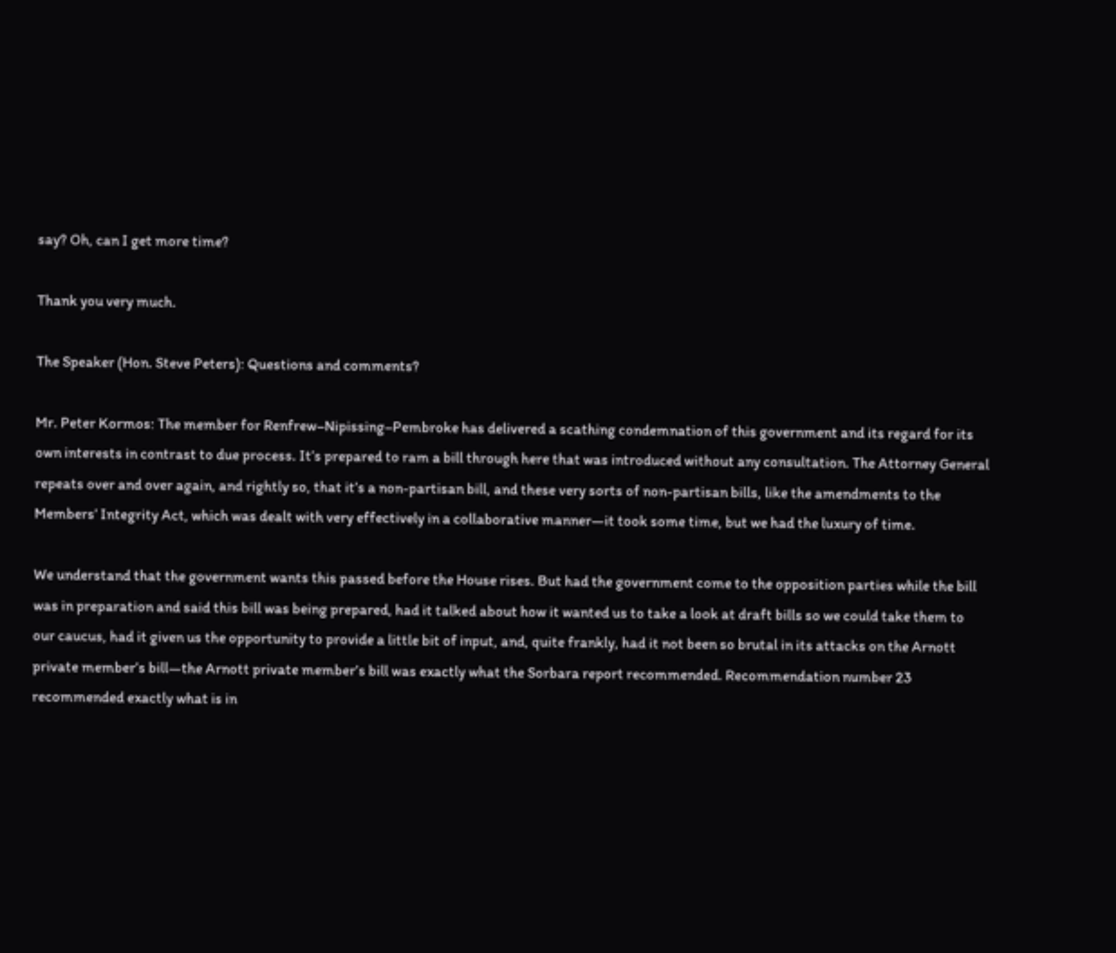say? Oh, can I get more time?

Thank you very much.

The Speaker (Hon. Steve Peters): Questions and comments?

Mr. Peter Kormos: The member for Renfrew–Nipissing–Pembroke has delivered a scathing condemnation of this government and its regard for its own interests in contrast to due process. It’s prepared to ram a bill through here that was introduced without any consultation. The Attorney General repeats over and over again, and rightly so, that it’s a non-partisan bill, and these very sorts of non-partisan bills, like the amendments to the Members’ Integrity Act, which was dealt with very effectively in a collaborative manner—it took some time, but we had the luxury of time.

We understand that the government wants this passed before the House rises. But had the government come to the opposition parties while the bill was in preparation and said this bill was being prepared, had it talked about how it wanted us to take a look at draft bills so we could take them to our caucus, had it given us the opportunity to provide a little bit of input, and, quite frankly, had it not been so brutal in its attacks on the Arnott private member’s bill—the Arnott private member’s bill was exactly what the Sorbara report recommended. Recommendation number 23 recommended exactly what is in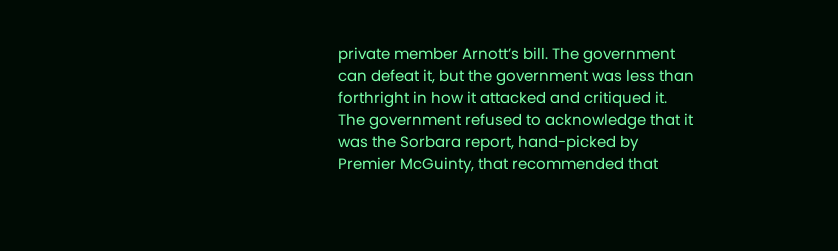private member Arnott’s bill. The government can defeat it, but the government was less than forthright in how it attacked and critiqued it. The government refused to acknowledge that it was the Sorbara report, hand-picked by Premier McGuinty, that recommended that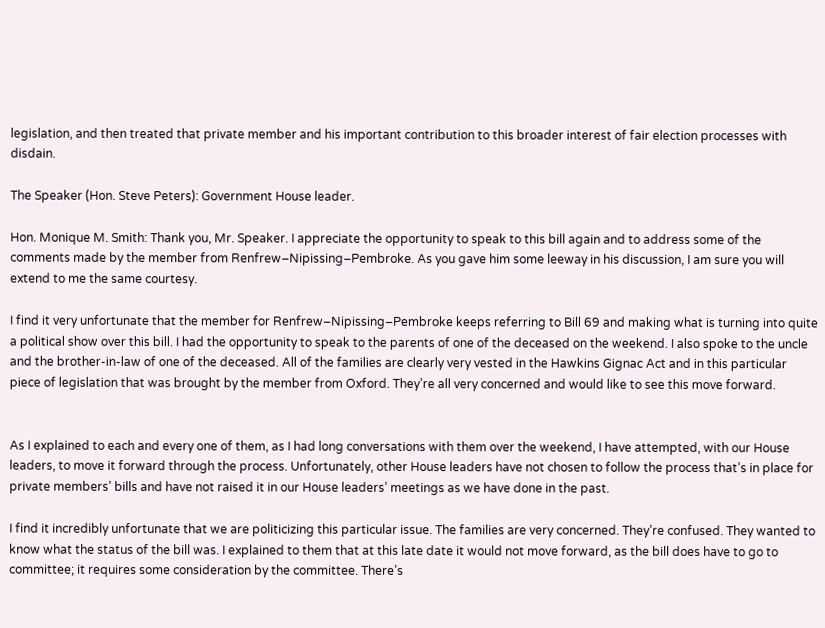legislation, and then treated that private member and his important contribution to this broader interest of fair election processes with disdain.

The Speaker (Hon. Steve Peters): Government House leader.

Hon. Monique M. Smith: Thank you, Mr. Speaker. I appreciate the opportunity to speak to this bill again and to address some of the comments made by the member from Renfrew–Nipissing–Pembroke. As you gave him some leeway in his discussion, I am sure you will extend to me the same courtesy.

I find it very unfortunate that the member for Renfrew–Nipissing–Pembroke keeps referring to Bill 69 and making what is turning into quite a political show over this bill. I had the opportunity to speak to the parents of one of the deceased on the weekend. I also spoke to the uncle and the brother-in-law of one of the deceased. All of the families are clearly very vested in the Hawkins Gignac Act and in this particular piece of legislation that was brought by the member from Oxford. They’re all very concerned and would like to see this move forward.


As I explained to each and every one of them, as I had long conversations with them over the weekend, I have attempted, with our House leaders, to move it forward through the process. Unfortunately, other House leaders have not chosen to follow the process that’s in place for private members’ bills and have not raised it in our House leaders’ meetings as we have done in the past.

I find it incredibly unfortunate that we are politicizing this particular issue. The families are very concerned. They’re confused. They wanted to know what the status of the bill was. I explained to them that at this late date it would not move forward, as the bill does have to go to committee; it requires some consideration by the committee. There’s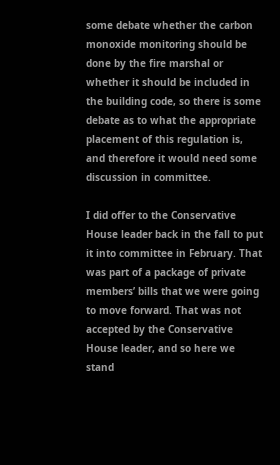some debate whether the carbon monoxide monitoring should be done by the fire marshal or whether it should be included in the building code, so there is some debate as to what the appropriate placement of this regulation is, and therefore it would need some discussion in committee.

I did offer to the Conservative House leader back in the fall to put it into committee in February. That was part of a package of private members’ bills that we were going to move forward. That was not accepted by the Conservative House leader, and so here we stand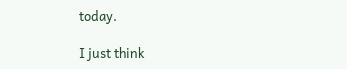today.

I just think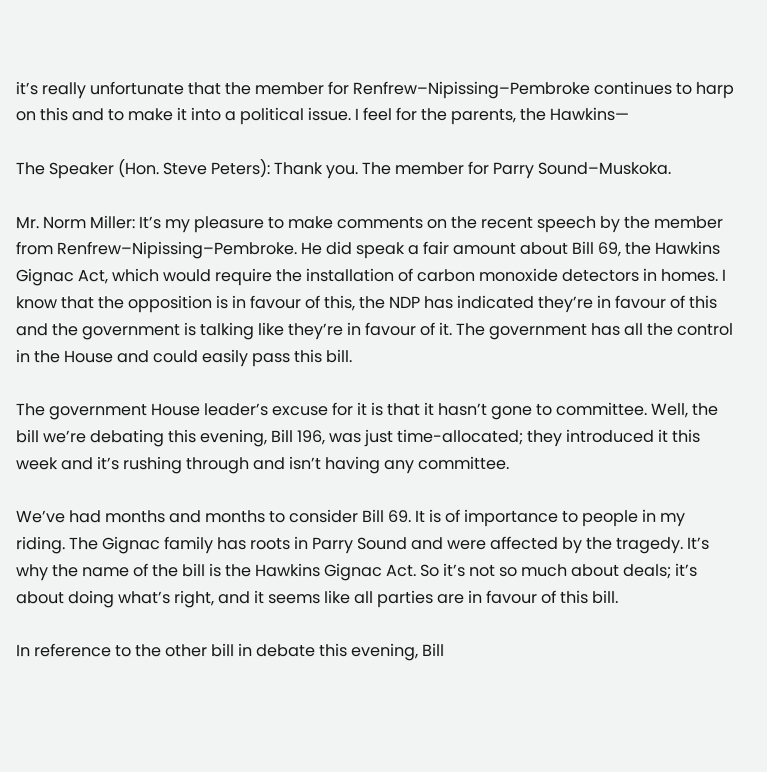it’s really unfortunate that the member for Renfrew–Nipissing–Pembroke continues to harp on this and to make it into a political issue. I feel for the parents, the Hawkins—

The Speaker (Hon. Steve Peters): Thank you. The member for Parry Sound–Muskoka.

Mr. Norm Miller: It’s my pleasure to make comments on the recent speech by the member from Renfrew–Nipissing–Pembroke. He did speak a fair amount about Bill 69, the Hawkins Gignac Act, which would require the installation of carbon monoxide detectors in homes. I know that the opposition is in favour of this, the NDP has indicated they’re in favour of this and the government is talking like they’re in favour of it. The government has all the control in the House and could easily pass this bill.

The government House leader’s excuse for it is that it hasn’t gone to committee. Well, the bill we’re debating this evening, Bill 196, was just time-allocated; they introduced it this week and it’s rushing through and isn’t having any committee.

We’ve had months and months to consider Bill 69. It is of importance to people in my riding. The Gignac family has roots in Parry Sound and were affected by the tragedy. It’s why the name of the bill is the Hawkins Gignac Act. So it’s not so much about deals; it’s about doing what’s right, and it seems like all parties are in favour of this bill.

In reference to the other bill in debate this evening, Bill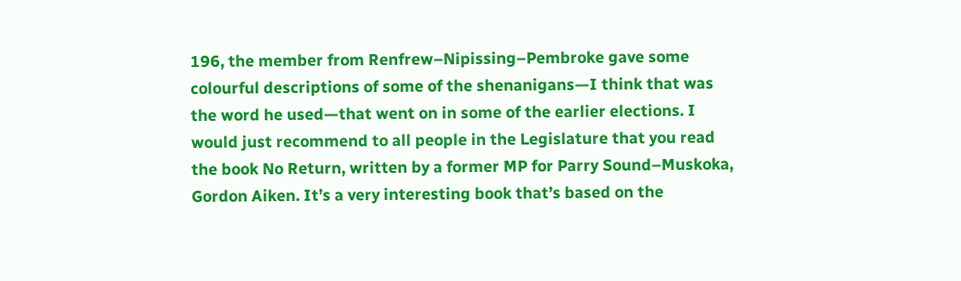196, the member from Renfrew–Nipissing–Pembroke gave some colourful descriptions of some of the shenanigans—I think that was the word he used—that went on in some of the earlier elections. I would just recommend to all people in the Legislature that you read the book No Return, written by a former MP for Parry Sound–Muskoka, Gordon Aiken. It’s a very interesting book that’s based on the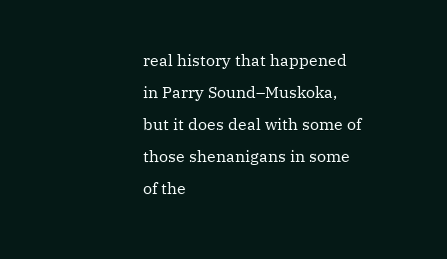real history that happened in Parry Sound–Muskoka, but it does deal with some of those shenanigans in some of the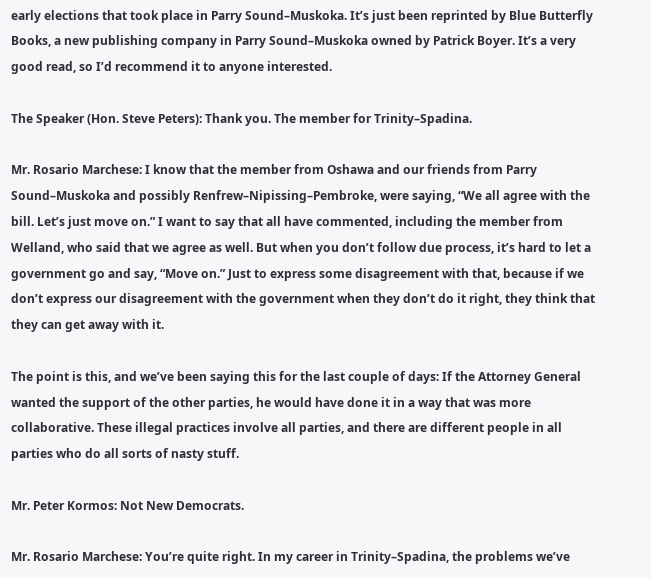early elections that took place in Parry Sound–Muskoka. It’s just been reprinted by Blue Butterfly Books, a new publishing company in Parry Sound–Muskoka owned by Patrick Boyer. It’s a very good read, so I’d recommend it to anyone interested.

The Speaker (Hon. Steve Peters): Thank you. The member for Trinity–Spadina.

Mr. Rosario Marchese: I know that the member from Oshawa and our friends from Parry Sound–Muskoka and possibly Renfrew–Nipissing–Pembroke, were saying, “We all agree with the bill. Let’s just move on.” I want to say that all have commented, including the member from Welland, who said that we agree as well. But when you don’t follow due process, it’s hard to let a government go and say, “Move on.” Just to express some disagreement with that, because if we don’t express our disagreement with the government when they don’t do it right, they think that they can get away with it.

The point is this, and we’ve been saying this for the last couple of days: If the Attorney General wanted the support of the other parties, he would have done it in a way that was more collaborative. These illegal practices involve all parties, and there are different people in all parties who do all sorts of nasty stuff.

Mr. Peter Kormos: Not New Democrats.

Mr. Rosario Marchese: You’re quite right. In my career in Trinity–Spadina, the problems we’ve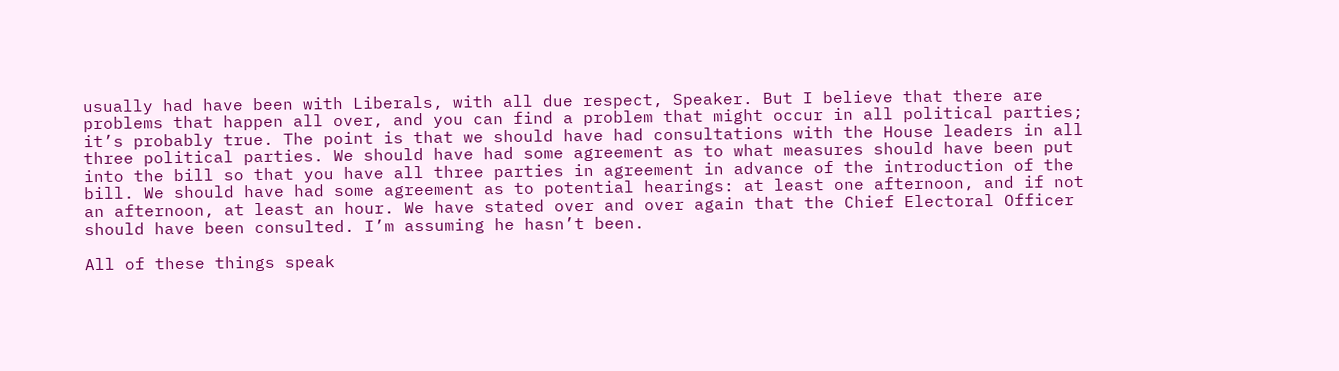usually had have been with Liberals, with all due respect, Speaker. But I believe that there are problems that happen all over, and you can find a problem that might occur in all political parties; it’s probably true. The point is that we should have had consultations with the House leaders in all three political parties. We should have had some agreement as to what measures should have been put into the bill so that you have all three parties in agreement in advance of the introduction of the bill. We should have had some agreement as to potential hearings: at least one afternoon, and if not an afternoon, at least an hour. We have stated over and over again that the Chief Electoral Officer should have been consulted. I’m assuming he hasn’t been.

All of these things speak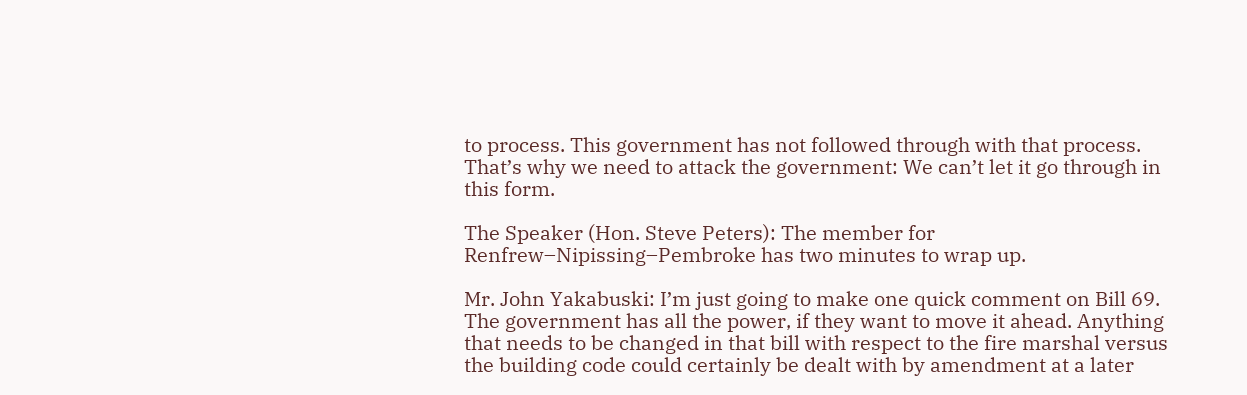to process. This government has not followed through with that process. That’s why we need to attack the government: We can’t let it go through in this form.

The Speaker (Hon. Steve Peters): The member for Renfrew–Nipissing–Pembroke has two minutes to wrap up.

Mr. John Yakabuski: I’m just going to make one quick comment on Bill 69. The government has all the power, if they want to move it ahead. Anything that needs to be changed in that bill with respect to the fire marshal versus the building code could certainly be dealt with by amendment at a later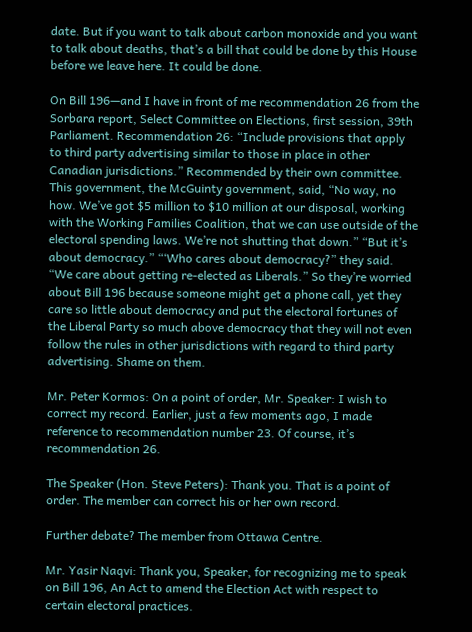date. But if you want to talk about carbon monoxide and you want to talk about deaths, that’s a bill that could be done by this House before we leave here. It could be done.

On Bill 196—and I have in front of me recommendation 26 from the Sorbara report, Select Committee on Elections, first session, 39th Parliament. Recommendation 26: “Include provisions that apply to third party advertising similar to those in place in other Canadian jurisdictions.” Recommended by their own committee. This government, the McGuinty government, said, “No way, no how. We’ve got $5 million to $10 million at our disposal, working with the Working Families Coalition, that we can use outside of the electoral spending laws. We’re not shutting that down.” “But it’s about democracy.” “‘Who cares about democracy?” they said. “We care about getting re-elected as Liberals.” So they’re worried about Bill 196 because someone might get a phone call, yet they care so little about democracy and put the electoral fortunes of the Liberal Party so much above democracy that they will not even follow the rules in other jurisdictions with regard to third party advertising. Shame on them.

Mr. Peter Kormos: On a point of order, Mr. Speaker: I wish to correct my record. Earlier, just a few moments ago, I made reference to recommendation number 23. Of course, it’s recommendation 26.

The Speaker (Hon. Steve Peters): Thank you. That is a point of order. The member can correct his or her own record.

Further debate? The member from Ottawa Centre.

Mr. Yasir Naqvi: Thank you, Speaker, for recognizing me to speak on Bill 196, An Act to amend the Election Act with respect to certain electoral practices.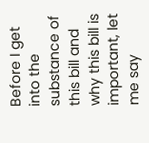Before I get into the substance of this bill and why this bill is important, let me say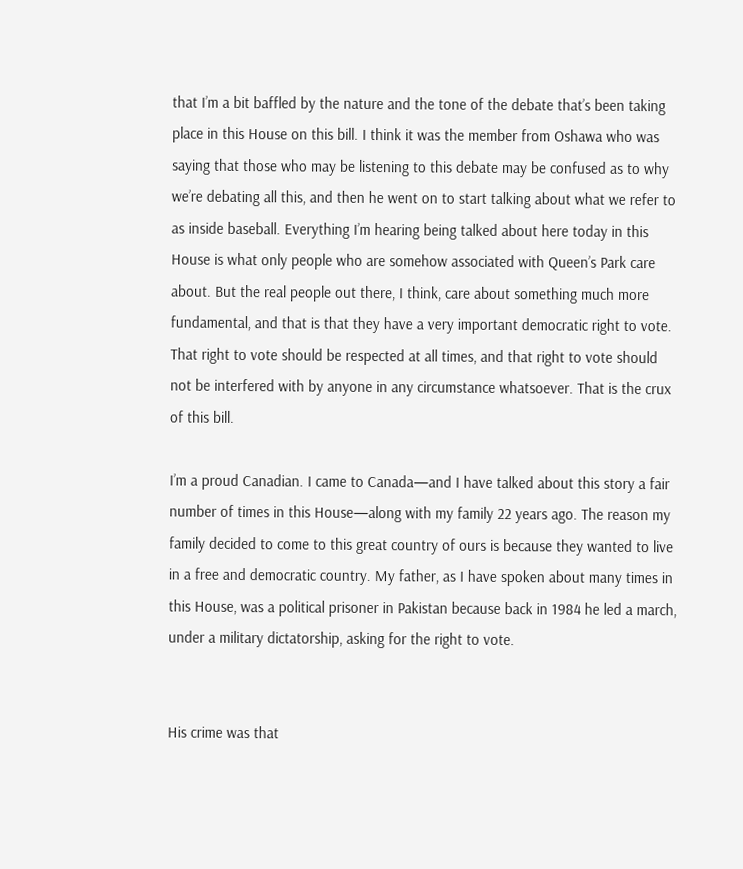that I’m a bit baffled by the nature and the tone of the debate that’s been taking place in this House on this bill. I think it was the member from Oshawa who was saying that those who may be listening to this debate may be confused as to why we’re debating all this, and then he went on to start talking about what we refer to as inside baseball. Everything I’m hearing being talked about here today in this House is what only people who are somehow associated with Queen’s Park care about. But the real people out there, I think, care about something much more fundamental, and that is that they have a very important democratic right to vote. That right to vote should be respected at all times, and that right to vote should not be interfered with by anyone in any circumstance whatsoever. That is the crux of this bill.

I’m a proud Canadian. I came to Canada—and I have talked about this story a fair number of times in this House—along with my family 22 years ago. The reason my family decided to come to this great country of ours is because they wanted to live in a free and democratic country. My father, as I have spoken about many times in this House, was a political prisoner in Pakistan because back in 1984 he led a march, under a military dictatorship, asking for the right to vote.


His crime was that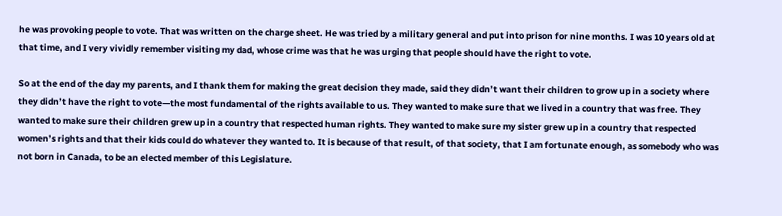he was provoking people to vote. That was written on the charge sheet. He was tried by a military general and put into prison for nine months. I was 10 years old at that time, and I very vividly remember visiting my dad, whose crime was that he was urging that people should have the right to vote.

So at the end of the day my parents, and I thank them for making the great decision they made, said they didn’t want their children to grow up in a society where they didn’t have the right to vote—the most fundamental of the rights available to us. They wanted to make sure that we lived in a country that was free. They wanted to make sure their children grew up in a country that respected human rights. They wanted to make sure my sister grew up in a country that respected women’s rights and that their kids could do whatever they wanted to. It is because of that result, of that society, that I am fortunate enough, as somebody who was not born in Canada, to be an elected member of this Legislature.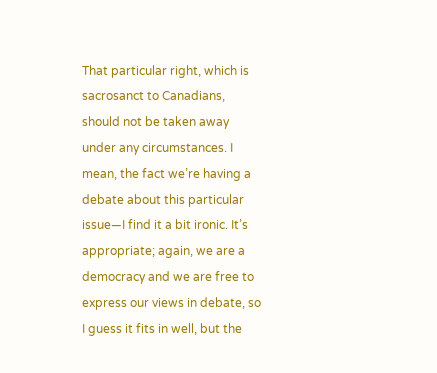That particular right, which is sacrosanct to Canadians, should not be taken away under any circumstances. I mean, the fact we’re having a debate about this particular issue—I find it a bit ironic. It’s appropriate; again, we are a democracy and we are free to express our views in debate, so I guess it fits in well, but the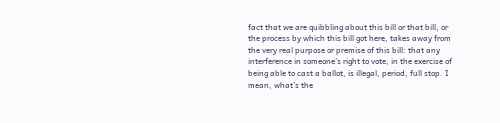fact that we are quibbling about this bill or that bill, or the process by which this bill got here, takes away from the very real purpose or premise of this bill: that any interference in someone’s right to vote, in the exercise of being able to cast a ballot, is illegal, period, full stop. I mean, what’s the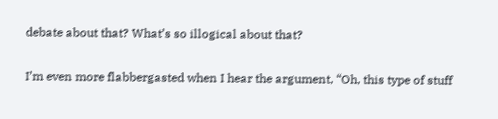debate about that? What’s so illogical about that?

I’m even more flabbergasted when I hear the argument, “Oh, this type of stuff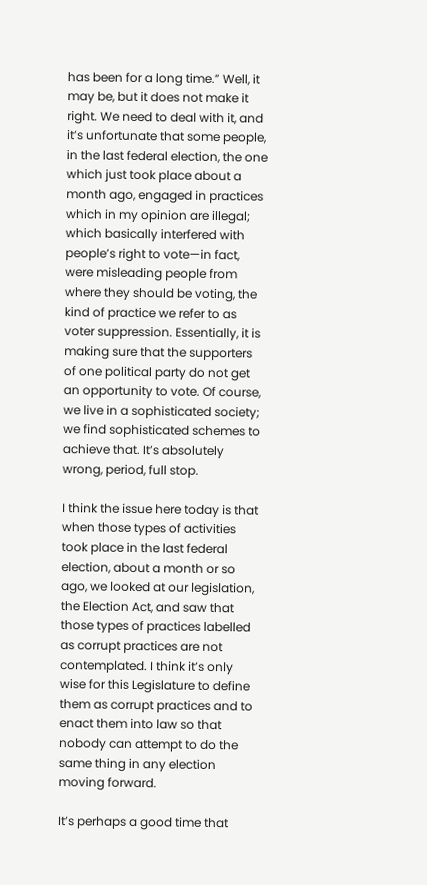has been for a long time.” Well, it may be, but it does not make it right. We need to deal with it, and it’s unfortunate that some people, in the last federal election, the one which just took place about a month ago, engaged in practices which in my opinion are illegal; which basically interfered with people’s right to vote—in fact, were misleading people from where they should be voting, the kind of practice we refer to as voter suppression. Essentially, it is making sure that the supporters of one political party do not get an opportunity to vote. Of course, we live in a sophisticated society; we find sophisticated schemes to achieve that. It’s absolutely wrong, period, full stop.

I think the issue here today is that when those types of activities took place in the last federal election, about a month or so ago, we looked at our legislation, the Election Act, and saw that those types of practices labelled as corrupt practices are not contemplated. I think it’s only wise for this Legislature to define them as corrupt practices and to enact them into law so that nobody can attempt to do the same thing in any election moving forward.

It’s perhaps a good time that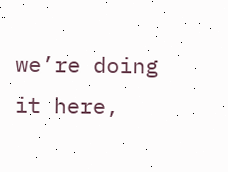we’re doing it here,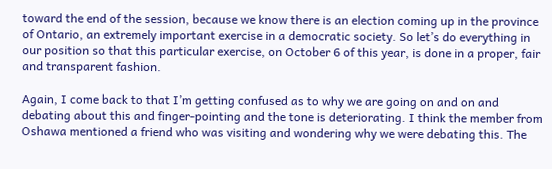toward the end of the session, because we know there is an election coming up in the province of Ontario, an extremely important exercise in a democratic society. So let’s do everything in our position so that this particular exercise, on October 6 of this year, is done in a proper, fair and transparent fashion.

Again, I come back to that I’m getting confused as to why we are going on and on and debating about this and finger-pointing and the tone is deteriorating. I think the member from Oshawa mentioned a friend who was visiting and wondering why we were debating this. The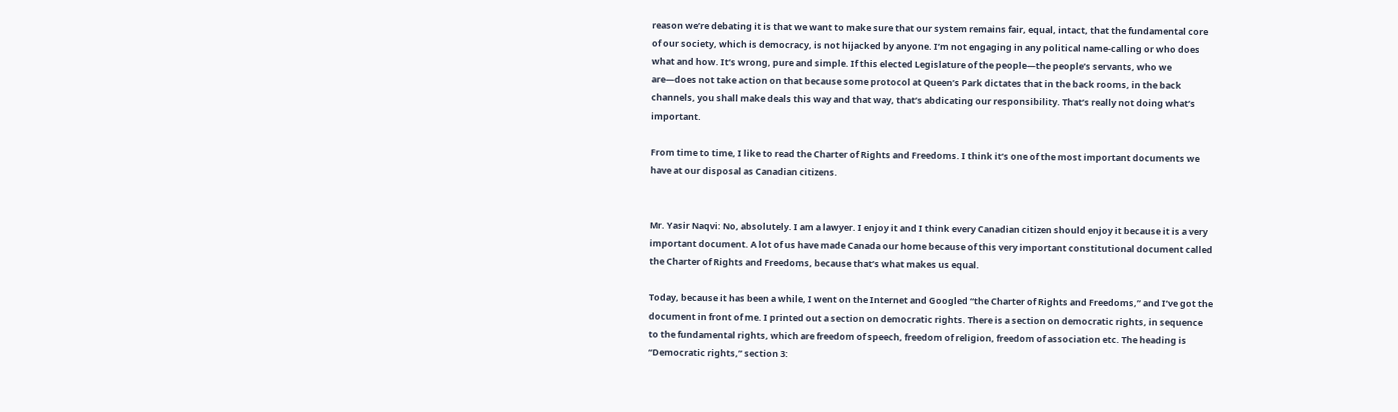reason we’re debating it is that we want to make sure that our system remains fair, equal, intact, that the fundamental core of our society, which is democracy, is not hijacked by anyone. I’m not engaging in any political name-calling or who does what and how. It’s wrong, pure and simple. If this elected Legislature of the people—the people’s servants, who we are—does not take action on that because some protocol at Queen’s Park dictates that in the back rooms, in the back channels, you shall make deals this way and that way, that’s abdicating our responsibility. That’s really not doing what’s important.

From time to time, I like to read the Charter of Rights and Freedoms. I think it’s one of the most important documents we have at our disposal as Canadian citizens.


Mr. Yasir Naqvi: No, absolutely. I am a lawyer. I enjoy it and I think every Canadian citizen should enjoy it because it is a very important document. A lot of us have made Canada our home because of this very important constitutional document called the Charter of Rights and Freedoms, because that’s what makes us equal.

Today, because it has been a while, I went on the Internet and Googled “the Charter of Rights and Freedoms,” and I’ve got the document in front of me. I printed out a section on democratic rights. There is a section on democratic rights, in sequence to the fundamental rights, which are freedom of speech, freedom of religion, freedom of association etc. The heading is “Democratic rights,” section 3: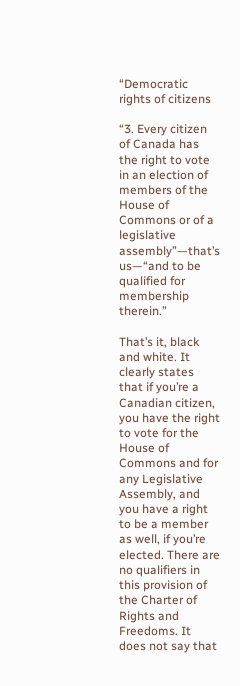“Democratic rights of citizens

“3. Every citizen of Canada has the right to vote in an election of members of the House of Commons or of a legislative assembly”—that’s us—“and to be qualified for membership therein.”

That’s it, black and white. It clearly states that if you’re a Canadian citizen, you have the right to vote for the House of Commons and for any Legislative Assembly, and you have a right to be a member as well, if you’re elected. There are no qualifiers in this provision of the Charter of Rights and Freedoms. It does not say that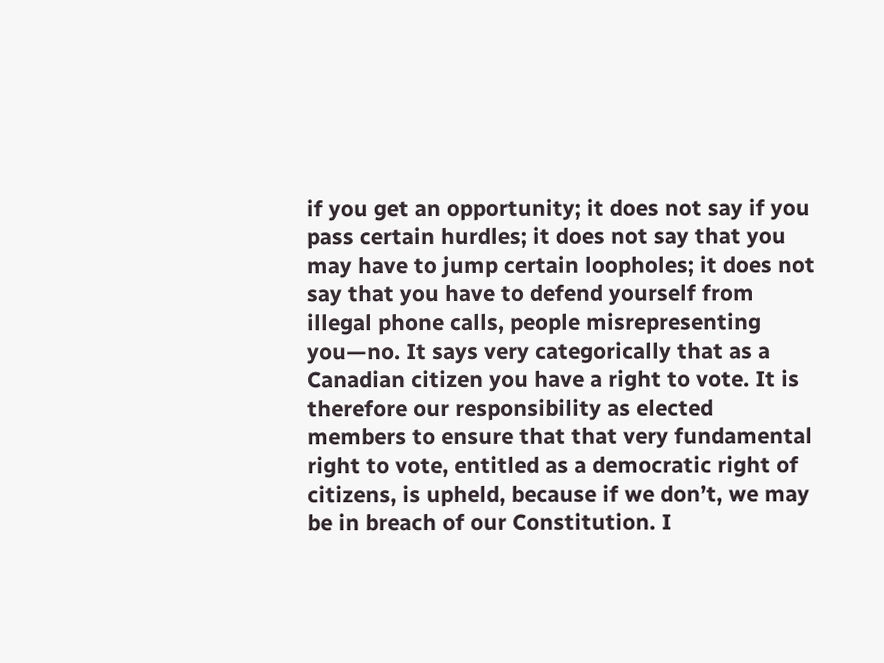if you get an opportunity; it does not say if you pass certain hurdles; it does not say that you may have to jump certain loopholes; it does not say that you have to defend yourself from illegal phone calls, people misrepresenting you—no. It says very categorically that as a Canadian citizen you have a right to vote. It is therefore our responsibility as elected members to ensure that that very fundamental right to vote, entitled as a democratic right of citizens, is upheld, because if we don’t, we may be in breach of our Constitution. I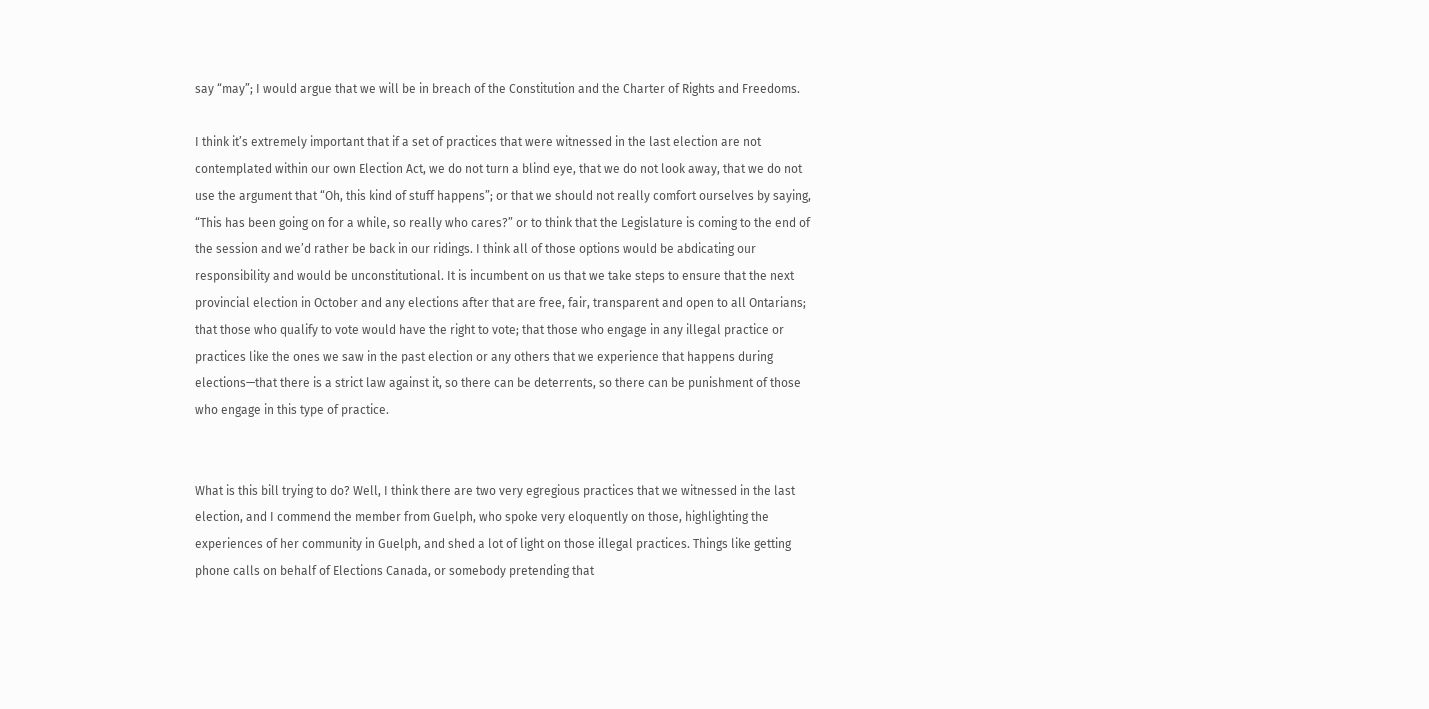say “may”; I would argue that we will be in breach of the Constitution and the Charter of Rights and Freedoms.

I think it’s extremely important that if a set of practices that were witnessed in the last election are not contemplated within our own Election Act, we do not turn a blind eye, that we do not look away, that we do not use the argument that “Oh, this kind of stuff happens”; or that we should not really comfort ourselves by saying, “This has been going on for a while, so really who cares?” or to think that the Legislature is coming to the end of the session and we’d rather be back in our ridings. I think all of those options would be abdicating our responsibility and would be unconstitutional. It is incumbent on us that we take steps to ensure that the next provincial election in October and any elections after that are free, fair, transparent and open to all Ontarians; that those who qualify to vote would have the right to vote; that those who engage in any illegal practice or practices like the ones we saw in the past election or any others that we experience that happens during elections—that there is a strict law against it, so there can be deterrents, so there can be punishment of those who engage in this type of practice.


What is this bill trying to do? Well, I think there are two very egregious practices that we witnessed in the last election, and I commend the member from Guelph, who spoke very eloquently on those, highlighting the experiences of her community in Guelph, and shed a lot of light on those illegal practices. Things like getting phone calls on behalf of Elections Canada, or somebody pretending that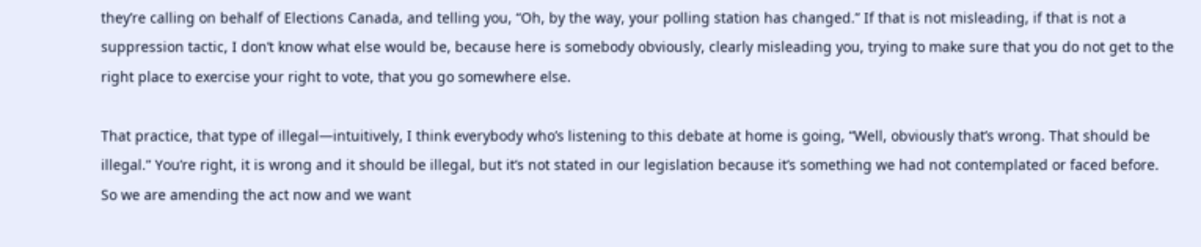they’re calling on behalf of Elections Canada, and telling you, “Oh, by the way, your polling station has changed.” If that is not misleading, if that is not a suppression tactic, I don’t know what else would be, because here is somebody obviously, clearly misleading you, trying to make sure that you do not get to the right place to exercise your right to vote, that you go somewhere else.

That practice, that type of illegal—intuitively, I think everybody who’s listening to this debate at home is going, “Well, obviously that’s wrong. That should be illegal.” You’re right, it is wrong and it should be illegal, but it’s not stated in our legislation because it’s something we had not contemplated or faced before. So we are amending the act now and we want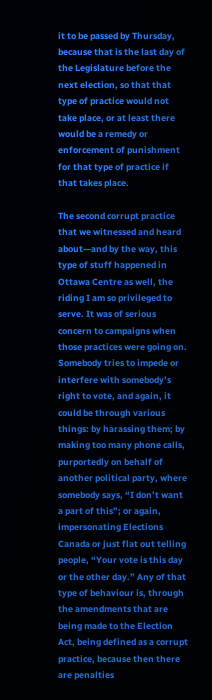it to be passed by Thursday, because that is the last day of the Legislature before the next election, so that that type of practice would not take place, or at least there would be a remedy or enforcement of punishment for that type of practice if that takes place.

The second corrupt practice that we witnessed and heard about—and by the way, this type of stuff happened in Ottawa Centre as well, the riding I am so privileged to serve. It was of serious concern to campaigns when those practices were going on. Somebody tries to impede or interfere with somebody’s right to vote, and again, it could be through various things: by harassing them; by making too many phone calls, purportedly on behalf of another political party, where somebody says, “I don’t want a part of this”; or again, impersonating Elections Canada or just flat out telling people, “Your vote is this day or the other day.” Any of that type of behaviour is, through the amendments that are being made to the Election Act, being defined as a corrupt practice, because then there are penalties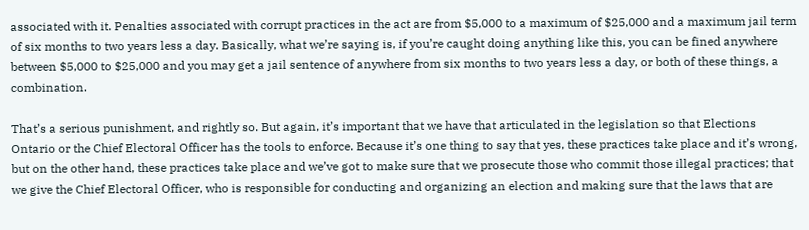associated with it. Penalties associated with corrupt practices in the act are from $5,000 to a maximum of $25,000 and a maximum jail term of six months to two years less a day. Basically, what we’re saying is, if you’re caught doing anything like this, you can be fined anywhere between $5,000 to $25,000 and you may get a jail sentence of anywhere from six months to two years less a day, or both of these things, a combination.

That’s a serious punishment, and rightly so. But again, it’s important that we have that articulated in the legislation so that Elections Ontario or the Chief Electoral Officer has the tools to enforce. Because it’s one thing to say that yes, these practices take place and it’s wrong, but on the other hand, these practices take place and we’ve got to make sure that we prosecute those who commit those illegal practices; that we give the Chief Electoral Officer, who is responsible for conducting and organizing an election and making sure that the laws that are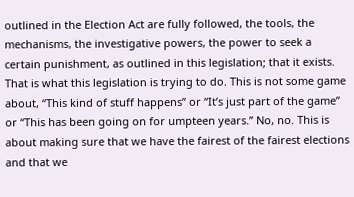outlined in the Election Act are fully followed, the tools, the mechanisms, the investigative powers, the power to seek a certain punishment, as outlined in this legislation; that it exists. That is what this legislation is trying to do. This is not some game about, “This kind of stuff happens” or “It’s just part of the game” or “This has been going on for umpteen years.” No, no. This is about making sure that we have the fairest of the fairest elections and that we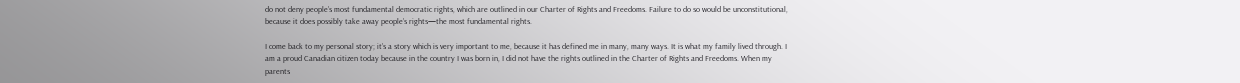do not deny people’s most fundamental democratic rights, which are outlined in our Charter of Rights and Freedoms. Failure to do so would be unconstitutional, because it does possibly take away people’s rights—the most fundamental rights.

I come back to my personal story; it’s a story which is very important to me, because it has defined me in many, many ways. It is what my family lived through. I am a proud Canadian citizen today because in the country I was born in, I did not have the rights outlined in the Charter of Rights and Freedoms. When my parents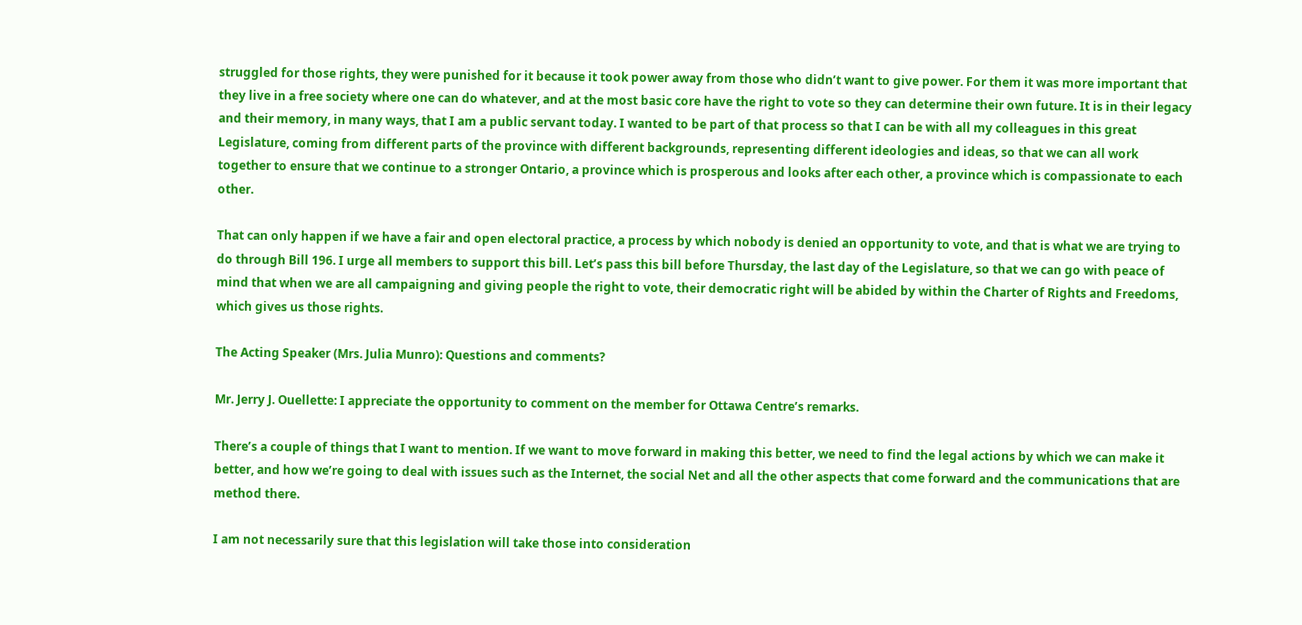struggled for those rights, they were punished for it because it took power away from those who didn’t want to give power. For them it was more important that they live in a free society where one can do whatever, and at the most basic core have the right to vote so they can determine their own future. It is in their legacy and their memory, in many ways, that I am a public servant today. I wanted to be part of that process so that I can be with all my colleagues in this great Legislature, coming from different parts of the province with different backgrounds, representing different ideologies and ideas, so that we can all work together to ensure that we continue to a stronger Ontario, a province which is prosperous and looks after each other, a province which is compassionate to each other.

That can only happen if we have a fair and open electoral practice, a process by which nobody is denied an opportunity to vote, and that is what we are trying to do through Bill 196. I urge all members to support this bill. Let’s pass this bill before Thursday, the last day of the Legislature, so that we can go with peace of mind that when we are all campaigning and giving people the right to vote, their democratic right will be abided by within the Charter of Rights and Freedoms, which gives us those rights.

The Acting Speaker (Mrs. Julia Munro): Questions and comments?

Mr. Jerry J. Ouellette: I appreciate the opportunity to comment on the member for Ottawa Centre’s remarks.

There’s a couple of things that I want to mention. If we want to move forward in making this better, we need to find the legal actions by which we can make it better, and how we’re going to deal with issues such as the Internet, the social Net and all the other aspects that come forward and the communications that are method there.

I am not necessarily sure that this legislation will take those into consideration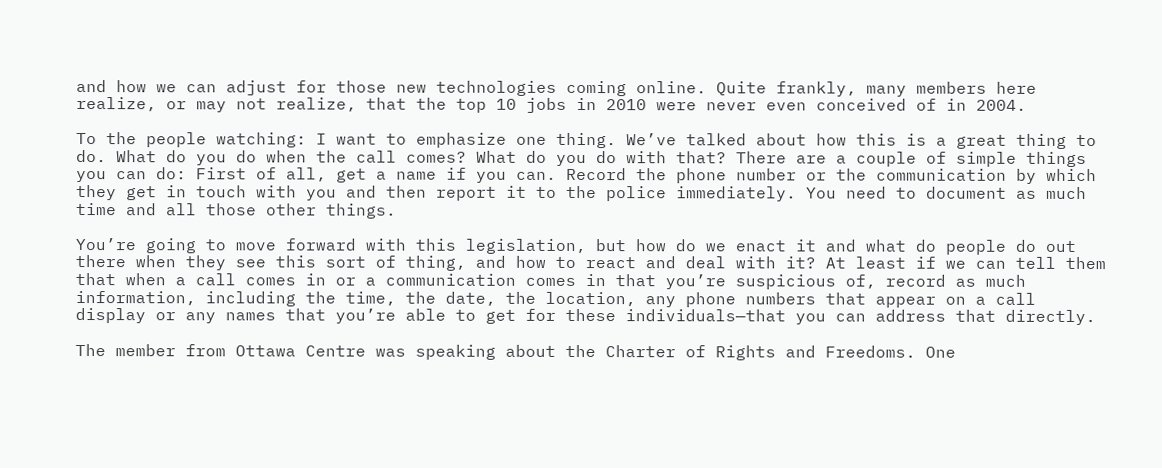and how we can adjust for those new technologies coming online. Quite frankly, many members here realize, or may not realize, that the top 10 jobs in 2010 were never even conceived of in 2004.

To the people watching: I want to emphasize one thing. We’ve talked about how this is a great thing to do. What do you do when the call comes? What do you do with that? There are a couple of simple things you can do: First of all, get a name if you can. Record the phone number or the communication by which they get in touch with you and then report it to the police immediately. You need to document as much time and all those other things.

You’re going to move forward with this legislation, but how do we enact it and what do people do out there when they see this sort of thing, and how to react and deal with it? At least if we can tell them that when a call comes in or a communication comes in that you’re suspicious of, record as much information, including the time, the date, the location, any phone numbers that appear on a call display or any names that you’re able to get for these individuals—that you can address that directly.

The member from Ottawa Centre was speaking about the Charter of Rights and Freedoms. One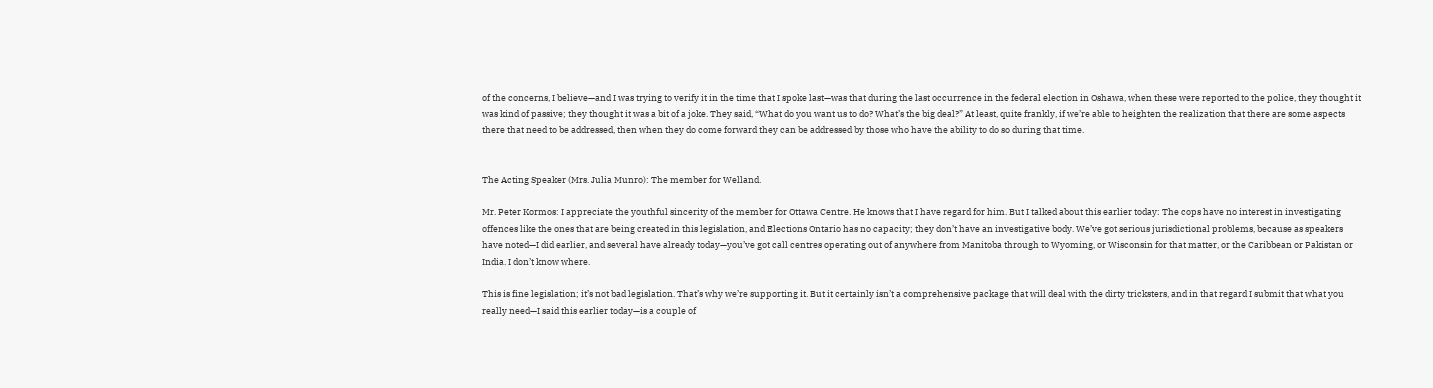of the concerns, I believe—and I was trying to verify it in the time that I spoke last—was that during the last occurrence in the federal election in Oshawa, when these were reported to the police, they thought it was kind of passive; they thought it was a bit of a joke. They said, “What do you want us to do? What’s the big deal?” At least, quite frankly, if we’re able to heighten the realization that there are some aspects there that need to be addressed, then when they do come forward they can be addressed by those who have the ability to do so during that time.


The Acting Speaker (Mrs. Julia Munro): The member for Welland.

Mr. Peter Kormos: I appreciate the youthful sincerity of the member for Ottawa Centre. He knows that I have regard for him. But I talked about this earlier today: The cops have no interest in investigating offences like the ones that are being created in this legislation, and Elections Ontario has no capacity; they don’t have an investigative body. We’ve got serious jurisdictional problems, because as speakers have noted—I did earlier, and several have already today—you’ve got call centres operating out of anywhere from Manitoba through to Wyoming, or Wisconsin for that matter, or the Caribbean or Pakistan or India. I don’t know where.

This is fine legislation; it’s not bad legislation. That’s why we’re supporting it. But it certainly isn’t a comprehensive package that will deal with the dirty tricksters, and in that regard I submit that what you really need—I said this earlier today—is a couple of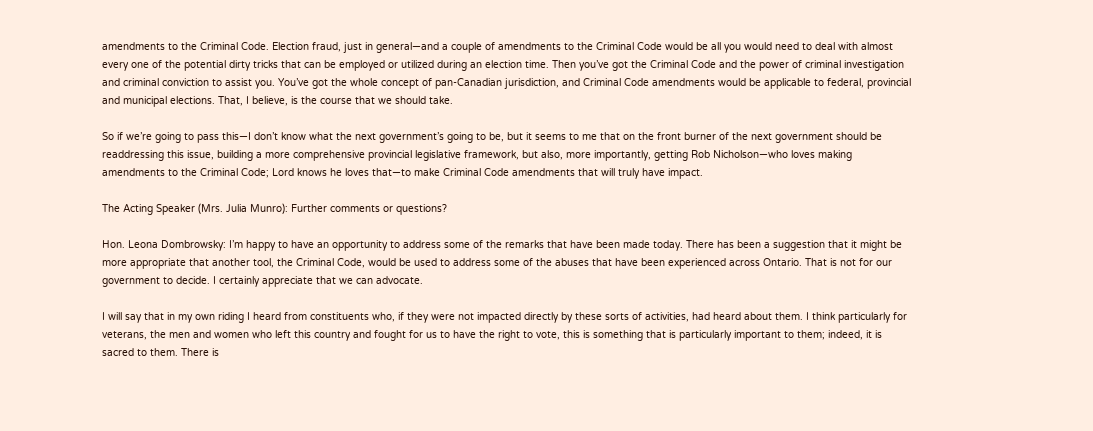amendments to the Criminal Code. Election fraud, just in general—and a couple of amendments to the Criminal Code would be all you would need to deal with almost every one of the potential dirty tricks that can be employed or utilized during an election time. Then you’ve got the Criminal Code and the power of criminal investigation and criminal conviction to assist you. You’ve got the whole concept of pan-Canadian jurisdiction, and Criminal Code amendments would be applicable to federal, provincial and municipal elections. That, I believe, is the course that we should take.

So if we’re going to pass this—I don’t know what the next government’s going to be, but it seems to me that on the front burner of the next government should be readdressing this issue, building a more comprehensive provincial legislative framework, but also, more importantly, getting Rob Nicholson—who loves making amendments to the Criminal Code; Lord knows he loves that—to make Criminal Code amendments that will truly have impact.

The Acting Speaker (Mrs. Julia Munro): Further comments or questions?

Hon. Leona Dombrowsky: I’m happy to have an opportunity to address some of the remarks that have been made today. There has been a suggestion that it might be more appropriate that another tool, the Criminal Code, would be used to address some of the abuses that have been experienced across Ontario. That is not for our government to decide. I certainly appreciate that we can advocate.

I will say that in my own riding I heard from constituents who, if they were not impacted directly by these sorts of activities, had heard about them. I think particularly for veterans, the men and women who left this country and fought for us to have the right to vote, this is something that is particularly important to them; indeed, it is sacred to them. There is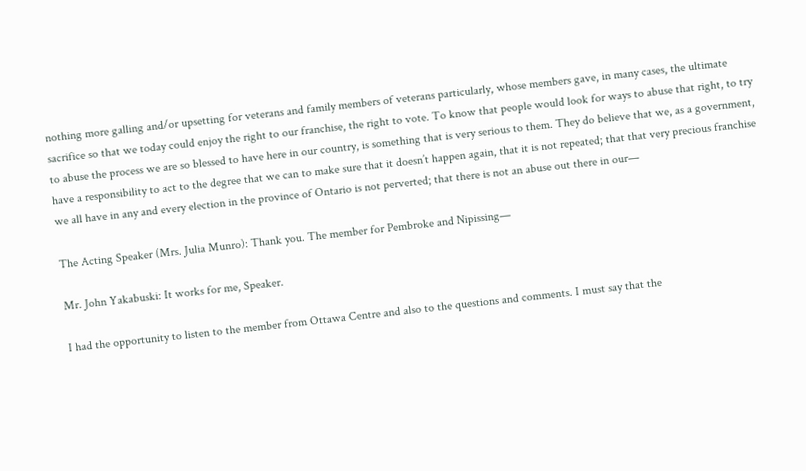nothing more galling and/or upsetting for veterans and family members of veterans particularly, whose members gave, in many cases, the ultimate sacrifice so that we today could enjoy the right to our franchise, the right to vote. To know that people would look for ways to abuse that right, to try to abuse the process we are so blessed to have here in our country, is something that is very serious to them. They do believe that we, as a government, have a responsibility to act to the degree that we can to make sure that it doesn’t happen again, that it is not repeated; that that very precious franchise we all have in any and every election in the province of Ontario is not perverted; that there is not an abuse out there in our—

The Acting Speaker (Mrs. Julia Munro): Thank you. The member for Pembroke and Nipissing—

Mr. John Yakabuski: It works for me, Speaker.

I had the opportunity to listen to the member from Ottawa Centre and also to the questions and comments. I must say that the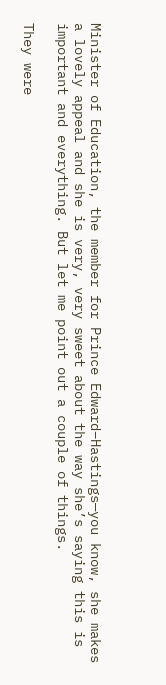Minister of Education, the member for Prince Edward–Hastings—you know, she makes a lovely appeal and she is very, very sweet about the way she’s saying this is important and everything. But let me point out a couple of things.

They were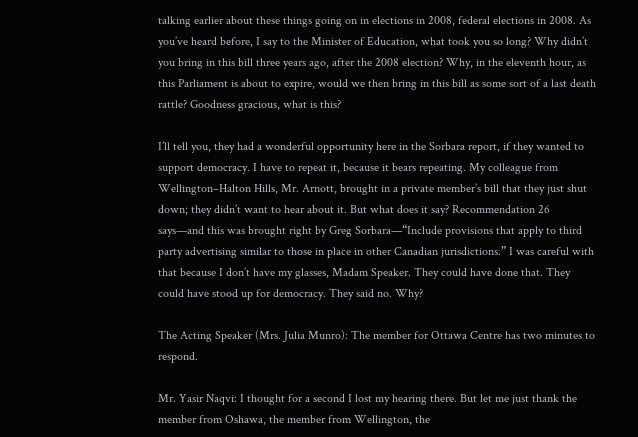talking earlier about these things going on in elections in 2008, federal elections in 2008. As you’ve heard before, I say to the Minister of Education, what took you so long? Why didn’t you bring in this bill three years ago, after the 2008 election? Why, in the eleventh hour, as this Parliament is about to expire, would we then bring in this bill as some sort of a last death rattle? Goodness gracious, what is this?

I’ll tell you, they had a wonderful opportunity here in the Sorbara report, if they wanted to support democracy. I have to repeat it, because it bears repeating. My colleague from Wellington–Halton Hills, Mr. Arnott, brought in a private member’s bill that they just shut down; they didn’t want to hear about it. But what does it say? Recommendation 26 says—and this was brought right by Greg Sorbara—“Include provisions that apply to third party advertising similar to those in place in other Canadian jurisdictions.” I was careful with that because I don’t have my glasses, Madam Speaker. They could have done that. They could have stood up for democracy. They said no. Why?

The Acting Speaker (Mrs. Julia Munro): The member for Ottawa Centre has two minutes to respond.

Mr. Yasir Naqvi: I thought for a second I lost my hearing there. But let me just thank the member from Oshawa, the member from Wellington, the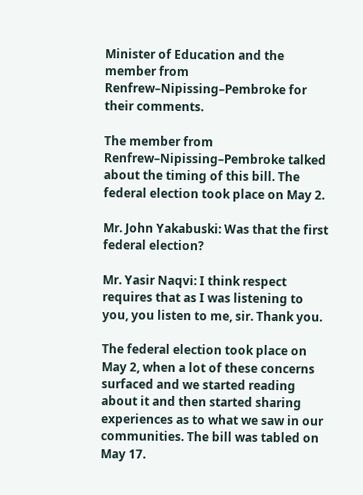Minister of Education and the member from Renfrew–Nipissing–Pembroke for their comments.

The member from Renfrew–Nipissing–Pembroke talked about the timing of this bill. The federal election took place on May 2.

Mr. John Yakabuski: Was that the first federal election?

Mr. Yasir Naqvi: I think respect requires that as I was listening to you, you listen to me, sir. Thank you.

The federal election took place on May 2, when a lot of these concerns surfaced and we started reading about it and then started sharing experiences as to what we saw in our communities. The bill was tabled on May 17.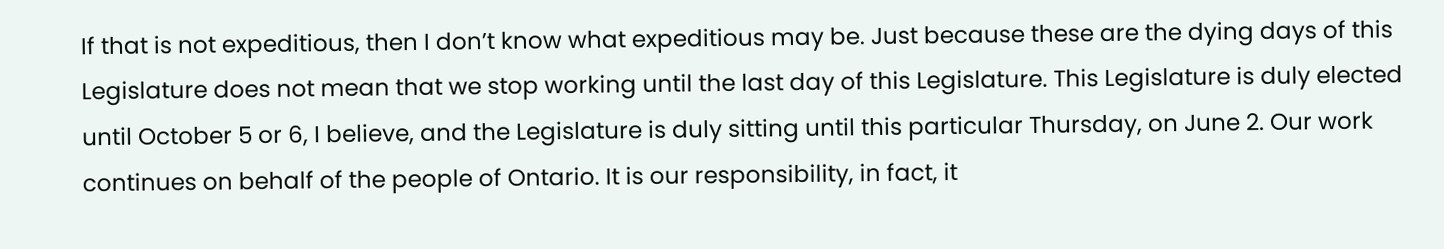If that is not expeditious, then I don’t know what expeditious may be. Just because these are the dying days of this Legislature does not mean that we stop working until the last day of this Legislature. This Legislature is duly elected until October 5 or 6, I believe, and the Legislature is duly sitting until this particular Thursday, on June 2. Our work continues on behalf of the people of Ontario. It is our responsibility, in fact, it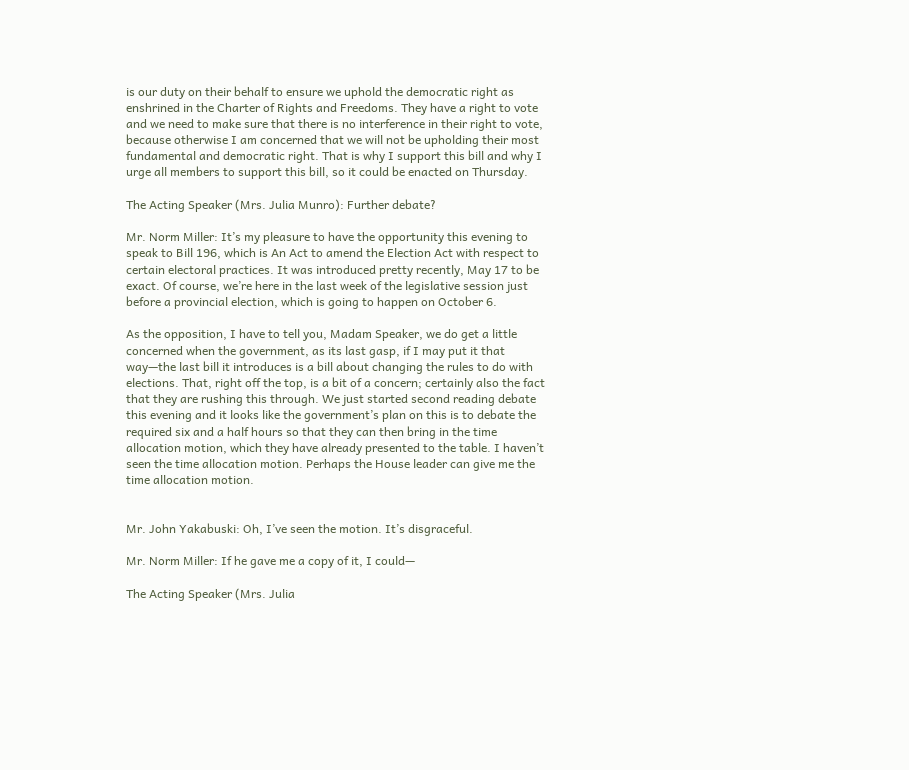is our duty on their behalf to ensure we uphold the democratic right as enshrined in the Charter of Rights and Freedoms. They have a right to vote and we need to make sure that there is no interference in their right to vote, because otherwise I am concerned that we will not be upholding their most fundamental and democratic right. That is why I support this bill and why I urge all members to support this bill, so it could be enacted on Thursday.

The Acting Speaker (Mrs. Julia Munro): Further debate?

Mr. Norm Miller: It’s my pleasure to have the opportunity this evening to speak to Bill 196, which is An Act to amend the Election Act with respect to certain electoral practices. It was introduced pretty recently, May 17 to be exact. Of course, we’re here in the last week of the legislative session just before a provincial election, which is going to happen on October 6.

As the opposition, I have to tell you, Madam Speaker, we do get a little concerned when the government, as its last gasp, if I may put it that way—the last bill it introduces is a bill about changing the rules to do with elections. That, right off the top, is a bit of a concern; certainly also the fact that they are rushing this through. We just started second reading debate this evening and it looks like the government’s plan on this is to debate the required six and a half hours so that they can then bring in the time allocation motion, which they have already presented to the table. I haven’t seen the time allocation motion. Perhaps the House leader can give me the time allocation motion.


Mr. John Yakabuski: Oh, I’ve seen the motion. It’s disgraceful.

Mr. Norm Miller: If he gave me a copy of it, I could—

The Acting Speaker (Mrs. Julia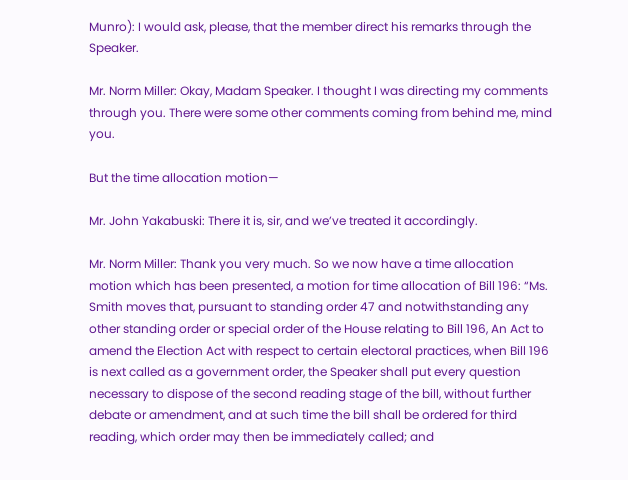Munro): I would ask, please, that the member direct his remarks through the Speaker.

Mr. Norm Miller: Okay, Madam Speaker. I thought I was directing my comments through you. There were some other comments coming from behind me, mind you.

But the time allocation motion—

Mr. John Yakabuski: There it is, sir, and we’ve treated it accordingly.

Mr. Norm Miller: Thank you very much. So we now have a time allocation motion which has been presented, a motion for time allocation of Bill 196: “Ms. Smith moves that, pursuant to standing order 47 and notwithstanding any other standing order or special order of the House relating to Bill 196, An Act to amend the Election Act with respect to certain electoral practices, when Bill 196 is next called as a government order, the Speaker shall put every question necessary to dispose of the second reading stage of the bill, without further debate or amendment, and at such time the bill shall be ordered for third reading, which order may then be immediately called; and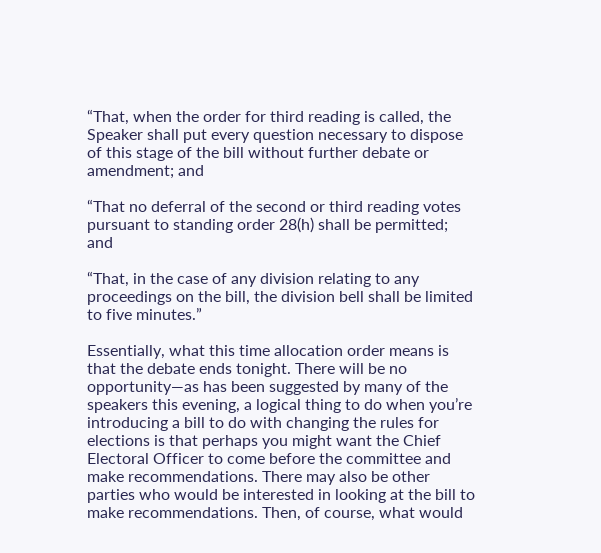“That, when the order for third reading is called, the Speaker shall put every question necessary to dispose of this stage of the bill without further debate or amendment; and

“That no deferral of the second or third reading votes pursuant to standing order 28(h) shall be permitted; and

“That, in the case of any division relating to any proceedings on the bill, the division bell shall be limited to five minutes.”

Essentially, what this time allocation order means is that the debate ends tonight. There will be no opportunity—as has been suggested by many of the speakers this evening, a logical thing to do when you’re introducing a bill to do with changing the rules for elections is that perhaps you might want the Chief Electoral Officer to come before the committee and make recommendations. There may also be other parties who would be interested in looking at the bill to make recommendations. Then, of course, what would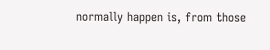normally happen is, from those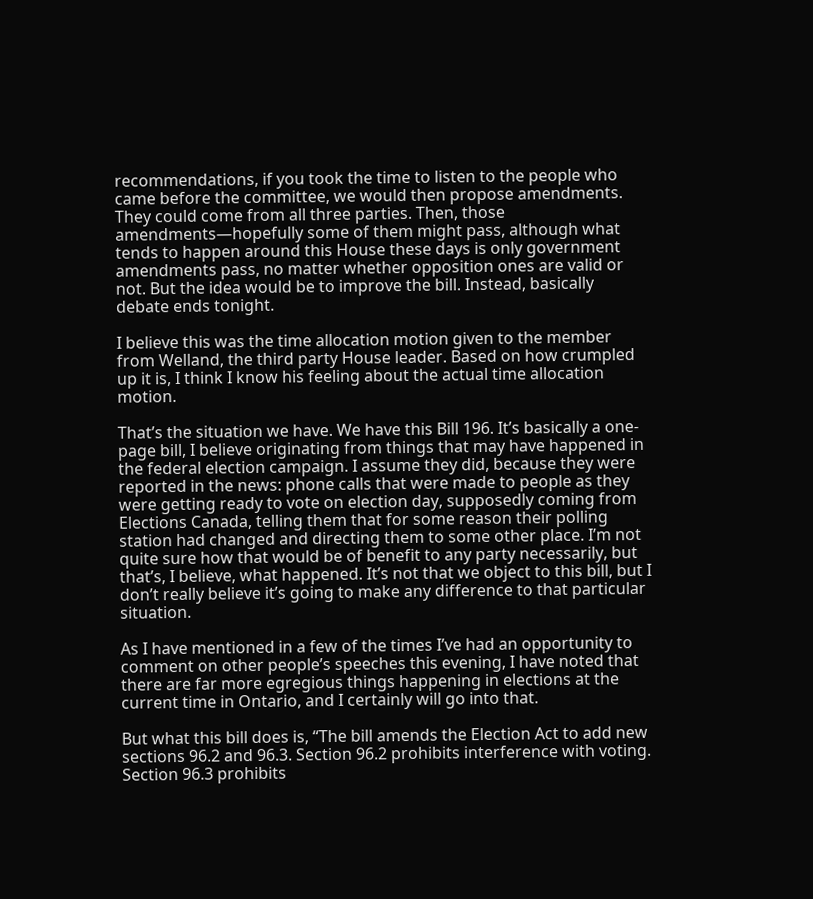recommendations, if you took the time to listen to the people who came before the committee, we would then propose amendments. They could come from all three parties. Then, those amendments—hopefully some of them might pass, although what tends to happen around this House these days is only government amendments pass, no matter whether opposition ones are valid or not. But the idea would be to improve the bill. Instead, basically debate ends tonight.

I believe this was the time allocation motion given to the member from Welland, the third party House leader. Based on how crumpled up it is, I think I know his feeling about the actual time allocation motion.

That’s the situation we have. We have this Bill 196. It’s basically a one-page bill, I believe originating from things that may have happened in the federal election campaign. I assume they did, because they were reported in the news: phone calls that were made to people as they were getting ready to vote on election day, supposedly coming from Elections Canada, telling them that for some reason their polling station had changed and directing them to some other place. I’m not quite sure how that would be of benefit to any party necessarily, but that’s, I believe, what happened. It’s not that we object to this bill, but I don’t really believe it’s going to make any difference to that particular situation.

As I have mentioned in a few of the times I’ve had an opportunity to comment on other people’s speeches this evening, I have noted that there are far more egregious things happening in elections at the current time in Ontario, and I certainly will go into that.

But what this bill does is, “The bill amends the Election Act to add new sections 96.2 and 96.3. Section 96.2 prohibits interference with voting. Section 96.3 prohibits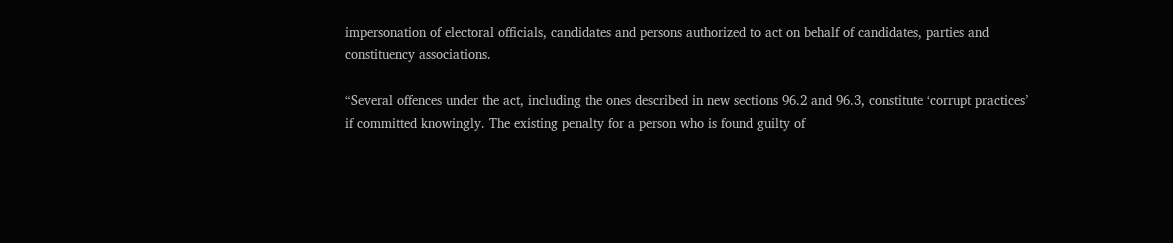impersonation of electoral officials, candidates and persons authorized to act on behalf of candidates, parties and constituency associations.

“Several offences under the act, including the ones described in new sections 96.2 and 96.3, constitute ‘corrupt practices’ if committed knowingly. The existing penalty for a person who is found guilty of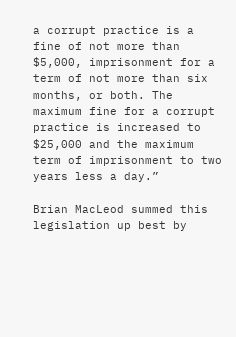a corrupt practice is a fine of not more than $5,000, imprisonment for a term of not more than six months, or both. The maximum fine for a corrupt practice is increased to $25,000 and the maximum term of imprisonment to two years less a day.”

Brian MacLeod summed this legislation up best by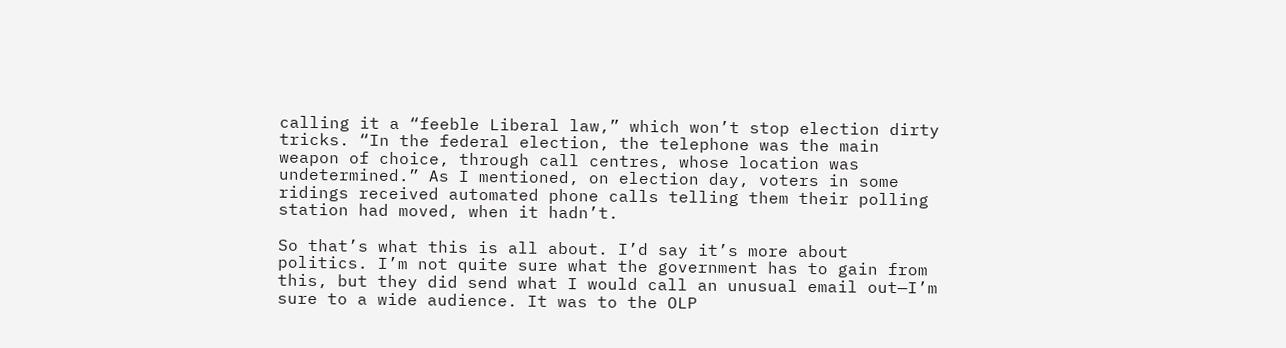calling it a “feeble Liberal law,” which won’t stop election dirty tricks. “In the federal election, the telephone was the main weapon of choice, through call centres, whose location was undetermined.” As I mentioned, on election day, voters in some ridings received automated phone calls telling them their polling station had moved, when it hadn’t.

So that’s what this is all about. I’d say it’s more about politics. I’m not quite sure what the government has to gain from this, but they did send what I would call an unusual email out—I’m sure to a wide audience. It was to the OLP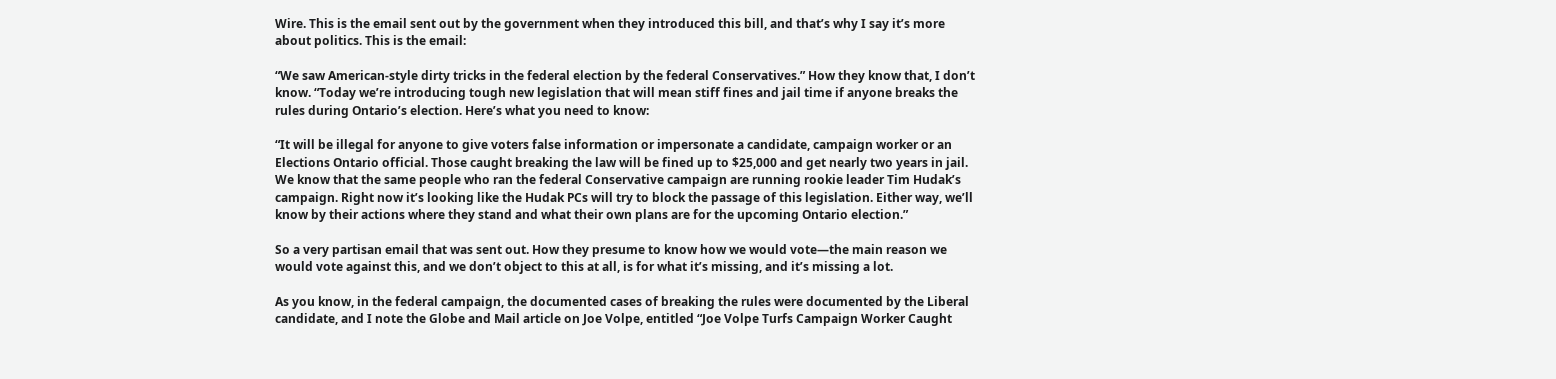Wire. This is the email sent out by the government when they introduced this bill, and that’s why I say it’s more about politics. This is the email:

“We saw American-style dirty tricks in the federal election by the federal Conservatives.” How they know that, I don’t know. “Today we’re introducing tough new legislation that will mean stiff fines and jail time if anyone breaks the rules during Ontario’s election. Here’s what you need to know:

“It will be illegal for anyone to give voters false information or impersonate a candidate, campaign worker or an Elections Ontario official. Those caught breaking the law will be fined up to $25,000 and get nearly two years in jail. We know that the same people who ran the federal Conservative campaign are running rookie leader Tim Hudak’s campaign. Right now it’s looking like the Hudak PCs will try to block the passage of this legislation. Either way, we’ll know by their actions where they stand and what their own plans are for the upcoming Ontario election.”

So a very partisan email that was sent out. How they presume to know how we would vote—the main reason we would vote against this, and we don’t object to this at all, is for what it’s missing, and it’s missing a lot.

As you know, in the federal campaign, the documented cases of breaking the rules were documented by the Liberal candidate, and I note the Globe and Mail article on Joe Volpe, entitled “Joe Volpe Turfs Campaign Worker Caught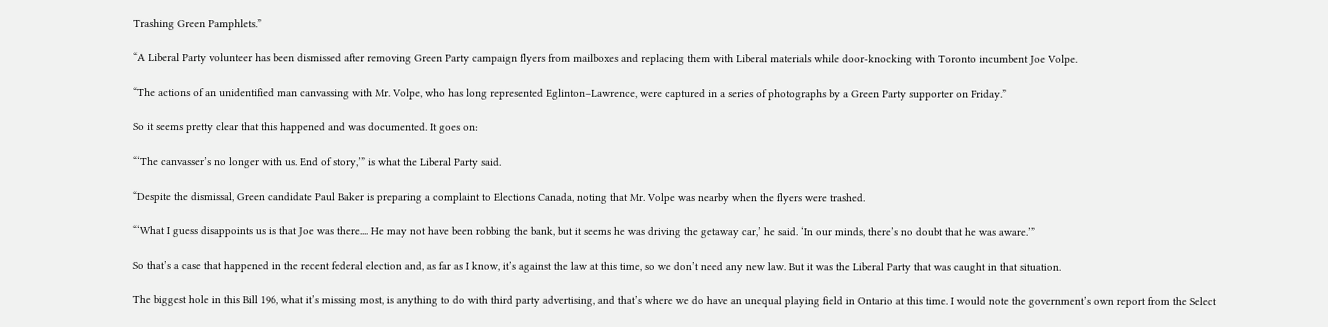Trashing Green Pamphlets.”

“A Liberal Party volunteer has been dismissed after removing Green Party campaign flyers from mailboxes and replacing them with Liberal materials while door-knocking with Toronto incumbent Joe Volpe.

“The actions of an unidentified man canvassing with Mr. Volpe, who has long represented Eglinton–Lawrence, were captured in a series of photographs by a Green Party supporter on Friday.”

So it seems pretty clear that this happened and was documented. It goes on:

“‘The canvasser’s no longer with us. End of story,’” is what the Liberal Party said.

“Despite the dismissal, Green candidate Paul Baker is preparing a complaint to Elections Canada, noting that Mr. Volpe was nearby when the flyers were trashed.

“‘What I guess disappoints us is that Joe was there.... He may not have been robbing the bank, but it seems he was driving the getaway car,’ he said. ‘In our minds, there’s no doubt that he was aware.’”

So that’s a case that happened in the recent federal election and, as far as I know, it’s against the law at this time, so we don’t need any new law. But it was the Liberal Party that was caught in that situation.

The biggest hole in this Bill 196, what it’s missing most, is anything to do with third party advertising, and that’s where we do have an unequal playing field in Ontario at this time. I would note the government’s own report from the Select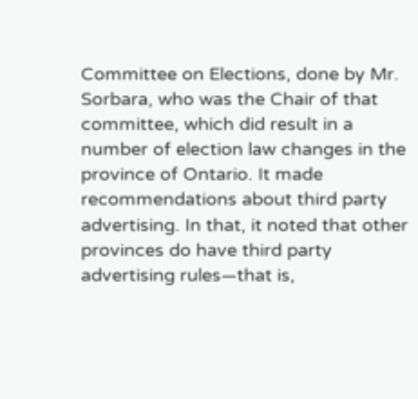Committee on Elections, done by Mr. Sorbara, who was the Chair of that committee, which did result in a number of election law changes in the province of Ontario. It made recommendations about third party advertising. In that, it noted that other provinces do have third party advertising rules—that is,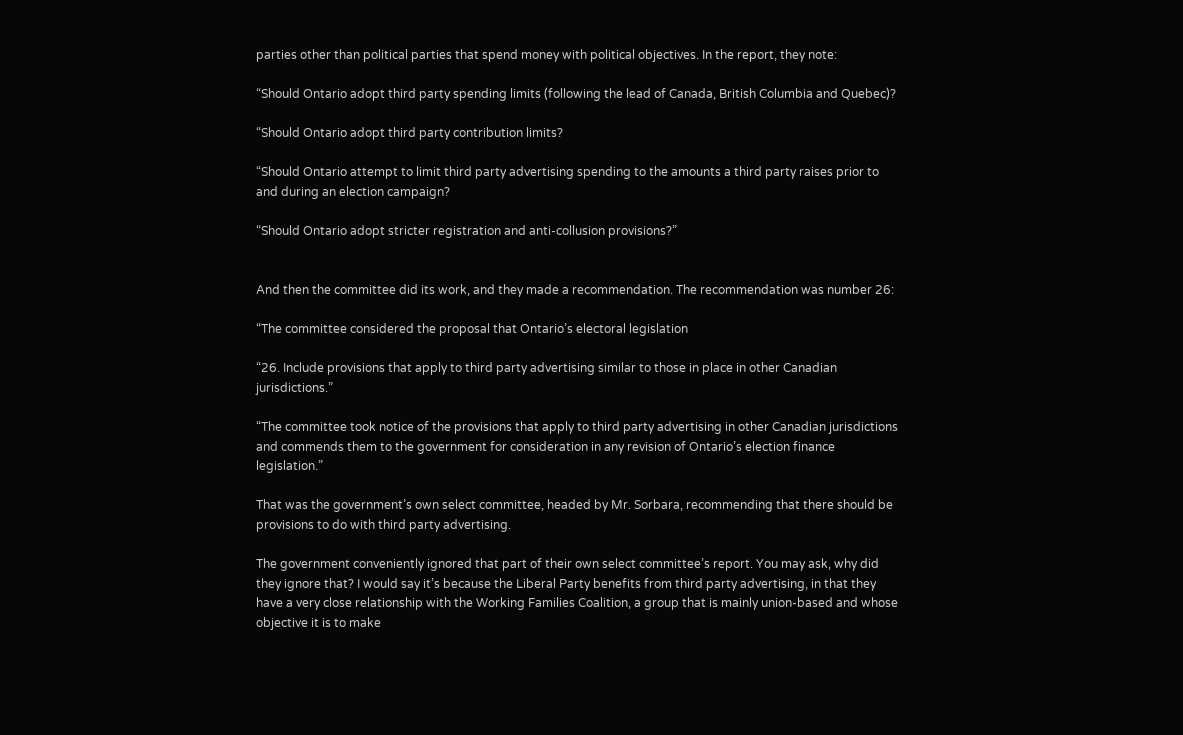parties other than political parties that spend money with political objectives. In the report, they note:

“Should Ontario adopt third party spending limits (following the lead of Canada, British Columbia and Quebec)?

“Should Ontario adopt third party contribution limits?

“Should Ontario attempt to limit third party advertising spending to the amounts a third party raises prior to and during an election campaign?

“Should Ontario adopt stricter registration and anti-collusion provisions?”


And then the committee did its work, and they made a recommendation. The recommendation was number 26:

“The committee considered the proposal that Ontario’s electoral legislation

“26. Include provisions that apply to third party advertising similar to those in place in other Canadian jurisdictions.”

“The committee took notice of the provisions that apply to third party advertising in other Canadian jurisdictions and commends them to the government for consideration in any revision of Ontario’s election finance legislation.”

That was the government’s own select committee, headed by Mr. Sorbara, recommending that there should be provisions to do with third party advertising.

The government conveniently ignored that part of their own select committee’s report. You may ask, why did they ignore that? I would say it’s because the Liberal Party benefits from third party advertising, in that they have a very close relationship with the Working Families Coalition, a group that is mainly union-based and whose objective it is to make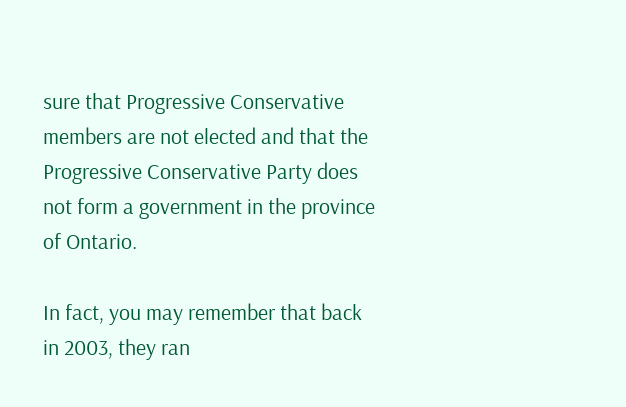sure that Progressive Conservative members are not elected and that the Progressive Conservative Party does not form a government in the province of Ontario.

In fact, you may remember that back in 2003, they ran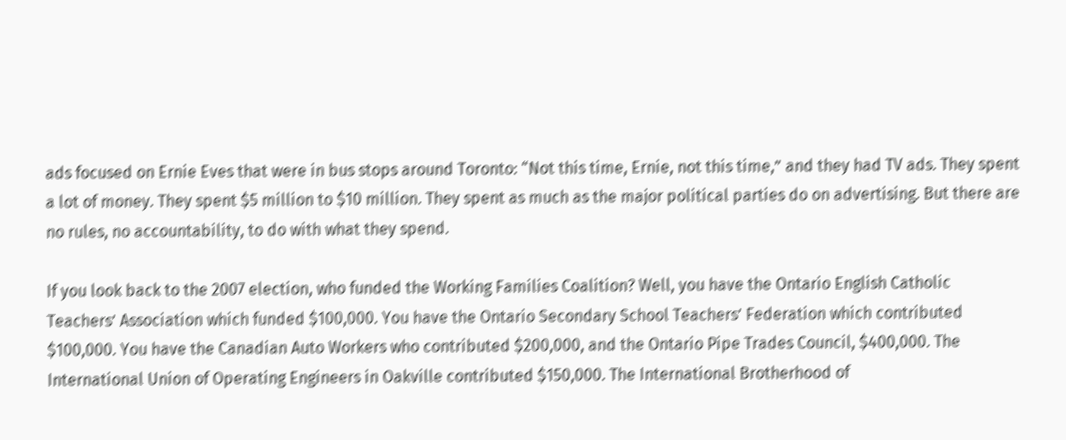ads focused on Ernie Eves that were in bus stops around Toronto: “Not this time, Ernie, not this time,” and they had TV ads. They spent a lot of money. They spent $5 million to $10 million. They spent as much as the major political parties do on advertising. But there are no rules, no accountability, to do with what they spend.

If you look back to the 2007 election, who funded the Working Families Coalition? Well, you have the Ontario English Catholic Teachers’ Association which funded $100,000. You have the Ontario Secondary School Teachers’ Federation which contributed $100,000. You have the Canadian Auto Workers who contributed $200,000, and the Ontario Pipe Trades Council, $400,000. The International Union of Operating Engineers in Oakville contributed $150,000. The International Brotherhood of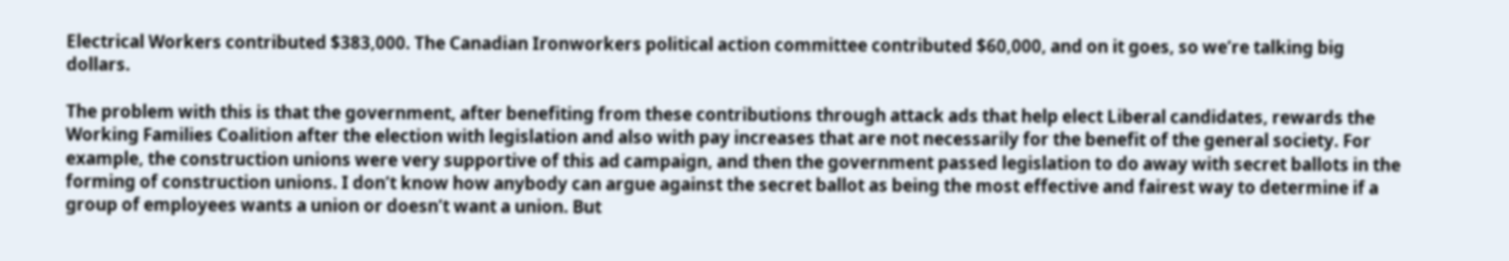Electrical Workers contributed $383,000. The Canadian Ironworkers political action committee contributed $60,000, and on it goes, so we’re talking big dollars.

The problem with this is that the government, after benefiting from these contributions through attack ads that help elect Liberal candidates, rewards the Working Families Coalition after the election with legislation and also with pay increases that are not necessarily for the benefit of the general society. For example, the construction unions were very supportive of this ad campaign, and then the government passed legislation to do away with secret ballots in the forming of construction unions. I don’t know how anybody can argue against the secret ballot as being the most effective and fairest way to determine if a group of employees wants a union or doesn’t want a union. But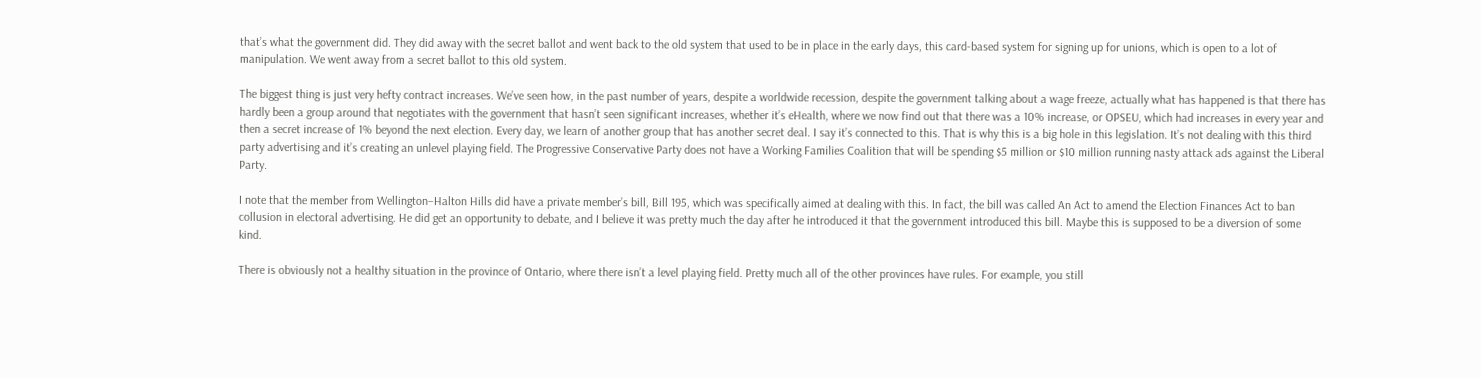that’s what the government did. They did away with the secret ballot and went back to the old system that used to be in place in the early days, this card-based system for signing up for unions, which is open to a lot of manipulation. We went away from a secret ballot to this old system.

The biggest thing is just very hefty contract increases. We’ve seen how, in the past number of years, despite a worldwide recession, despite the government talking about a wage freeze, actually what has happened is that there has hardly been a group around that negotiates with the government that hasn’t seen significant increases, whether it’s eHealth, where we now find out that there was a 10% increase, or OPSEU, which had increases in every year and then a secret increase of 1% beyond the next election. Every day, we learn of another group that has another secret deal. I say it’s connected to this. That is why this is a big hole in this legislation. It’s not dealing with this third party advertising and it’s creating an unlevel playing field. The Progressive Conservative Party does not have a Working Families Coalition that will be spending $5 million or $10 million running nasty attack ads against the Liberal Party.

I note that the member from Wellington–Halton Hills did have a private member’s bill, Bill 195, which was specifically aimed at dealing with this. In fact, the bill was called An Act to amend the Election Finances Act to ban collusion in electoral advertising. He did get an opportunity to debate, and I believe it was pretty much the day after he introduced it that the government introduced this bill. Maybe this is supposed to be a diversion of some kind.

There is obviously not a healthy situation in the province of Ontario, where there isn’t a level playing field. Pretty much all of the other provinces have rules. For example, you still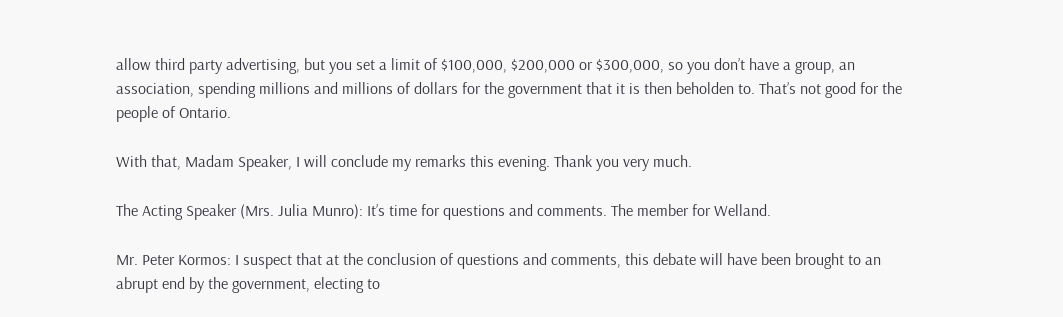allow third party advertising, but you set a limit of $100,000, $200,000 or $300,000, so you don’t have a group, an association, spending millions and millions of dollars for the government that it is then beholden to. That’s not good for the people of Ontario.

With that, Madam Speaker, I will conclude my remarks this evening. Thank you very much.

The Acting Speaker (Mrs. Julia Munro): It’s time for questions and comments. The member for Welland.

Mr. Peter Kormos: I suspect that at the conclusion of questions and comments, this debate will have been brought to an abrupt end by the government, electing to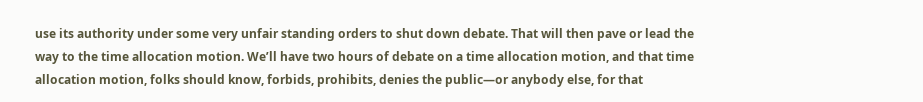use its authority under some very unfair standing orders to shut down debate. That will then pave or lead the way to the time allocation motion. We’ll have two hours of debate on a time allocation motion, and that time allocation motion, folks should know, forbids, prohibits, denies the public—or anybody else, for that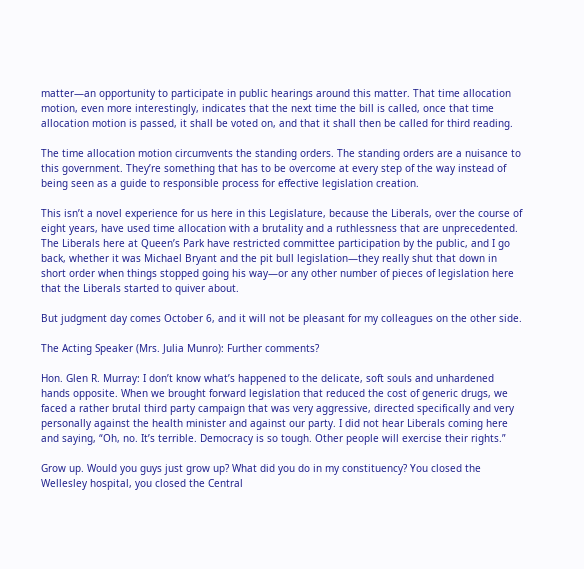matter—an opportunity to participate in public hearings around this matter. That time allocation motion, even more interestingly, indicates that the next time the bill is called, once that time allocation motion is passed, it shall be voted on, and that it shall then be called for third reading.

The time allocation motion circumvents the standing orders. The standing orders are a nuisance to this government. They’re something that has to be overcome at every step of the way instead of being seen as a guide to responsible process for effective legislation creation.

This isn’t a novel experience for us here in this Legislature, because the Liberals, over the course of eight years, have used time allocation with a brutality and a ruthlessness that are unprecedented. The Liberals here at Queen’s Park have restricted committee participation by the public, and I go back, whether it was Michael Bryant and the pit bull legislation—they really shut that down in short order when things stopped going his way—or any other number of pieces of legislation here that the Liberals started to quiver about.

But judgment day comes October 6, and it will not be pleasant for my colleagues on the other side.

The Acting Speaker (Mrs. Julia Munro): Further comments?

Hon. Glen R. Murray: I don’t know what’s happened to the delicate, soft souls and unhardened hands opposite. When we brought forward legislation that reduced the cost of generic drugs, we faced a rather brutal third party campaign that was very aggressive, directed specifically and very personally against the health minister and against our party. I did not hear Liberals coming here and saying, “Oh, no. It’s terrible. Democracy is so tough. Other people will exercise their rights.”

Grow up. Would you guys just grow up? What did you do in my constituency? You closed the Wellesley hospital, you closed the Central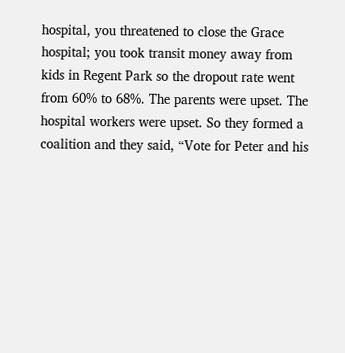hospital, you threatened to close the Grace hospital; you took transit money away from kids in Regent Park so the dropout rate went from 60% to 68%. The parents were upset. The hospital workers were upset. So they formed a coalition and they said, “Vote for Peter and his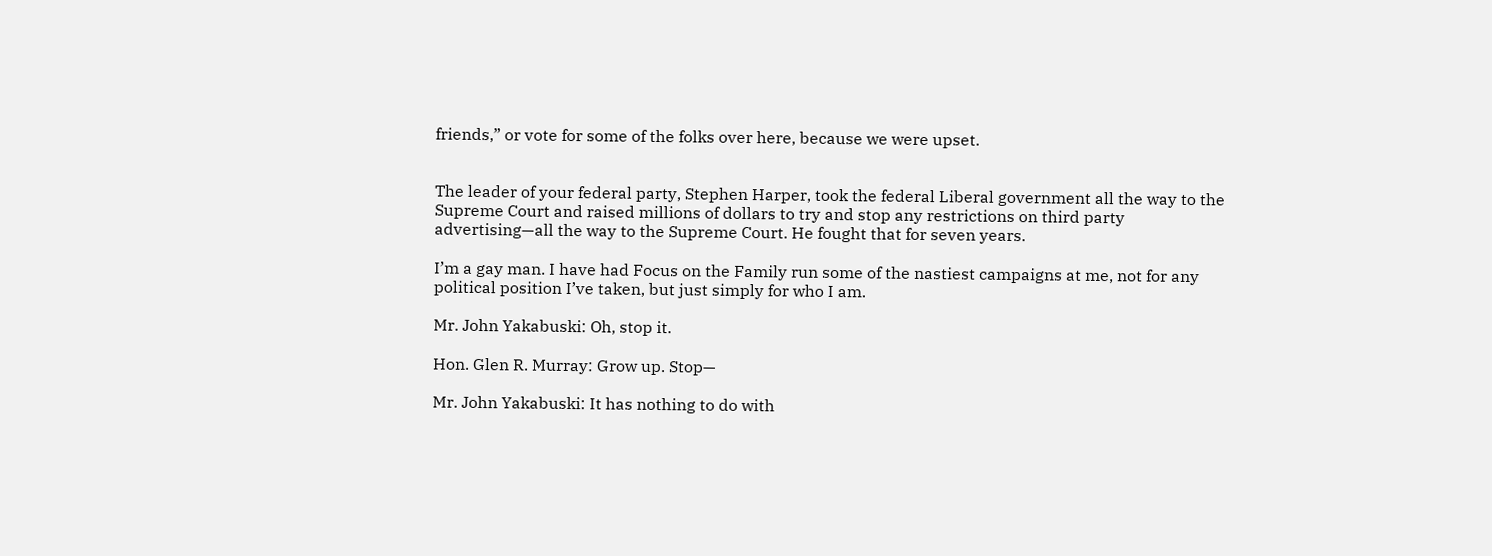friends,” or vote for some of the folks over here, because we were upset.


The leader of your federal party, Stephen Harper, took the federal Liberal government all the way to the Supreme Court and raised millions of dollars to try and stop any restrictions on third party advertising—all the way to the Supreme Court. He fought that for seven years.

I’m a gay man. I have had Focus on the Family run some of the nastiest campaigns at me, not for any political position I’ve taken, but just simply for who I am.

Mr. John Yakabuski: Oh, stop it.

Hon. Glen R. Murray: Grow up. Stop—

Mr. John Yakabuski: It has nothing to do with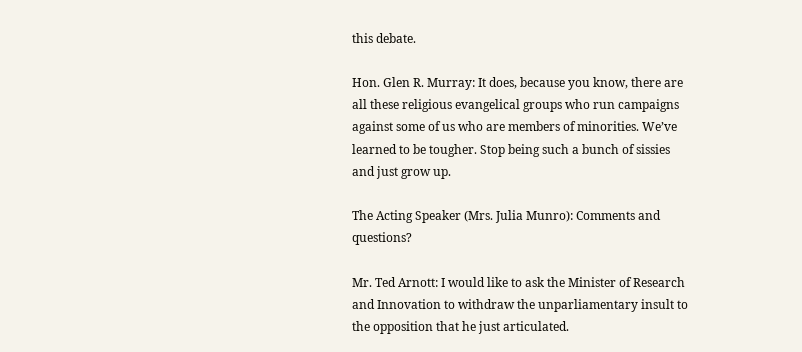this debate.

Hon. Glen R. Murray: It does, because you know, there are all these religious evangelical groups who run campaigns against some of us who are members of minorities. We’ve learned to be tougher. Stop being such a bunch of sissies and just grow up.

The Acting Speaker (Mrs. Julia Munro): Comments and questions?

Mr. Ted Arnott: I would like to ask the Minister of Research and Innovation to withdraw the unparliamentary insult to the opposition that he just articulated.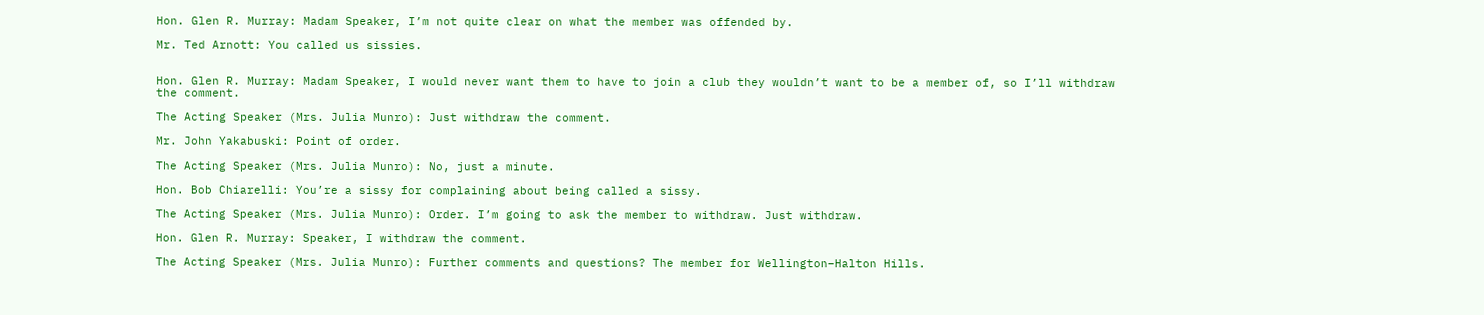Hon. Glen R. Murray: Madam Speaker, I’m not quite clear on what the member was offended by.

Mr. Ted Arnott: You called us sissies.


Hon. Glen R. Murray: Madam Speaker, I would never want them to have to join a club they wouldn’t want to be a member of, so I’ll withdraw the comment.

The Acting Speaker (Mrs. Julia Munro): Just withdraw the comment.

Mr. John Yakabuski: Point of order.

The Acting Speaker (Mrs. Julia Munro): No, just a minute.

Hon. Bob Chiarelli: You’re a sissy for complaining about being called a sissy.

The Acting Speaker (Mrs. Julia Munro): Order. I’m going to ask the member to withdraw. Just withdraw.

Hon. Glen R. Murray: Speaker, I withdraw the comment.

The Acting Speaker (Mrs. Julia Munro): Further comments and questions? The member for Wellington–Halton Hills.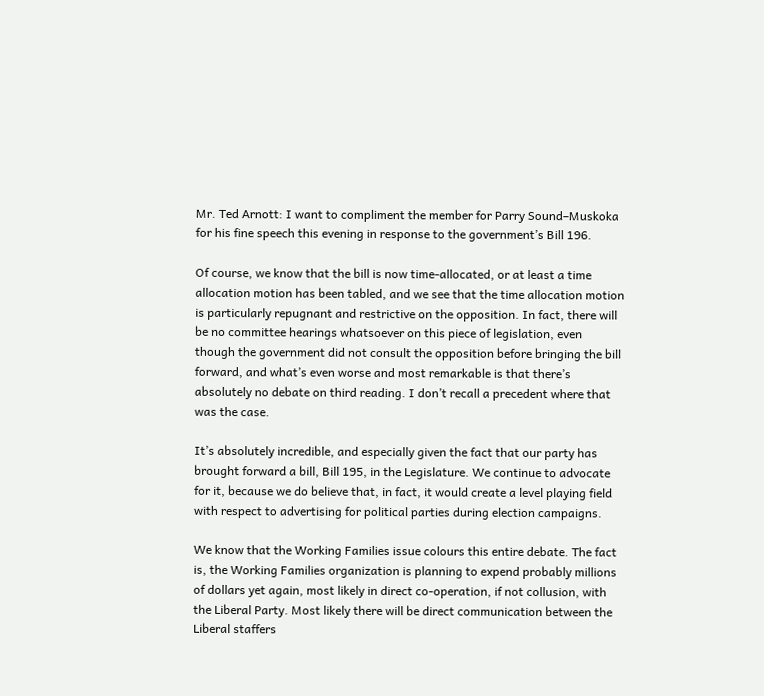Mr. Ted Arnott: I want to compliment the member for Parry Sound–Muskoka for his fine speech this evening in response to the government’s Bill 196.

Of course, we know that the bill is now time-allocated, or at least a time allocation motion has been tabled, and we see that the time allocation motion is particularly repugnant and restrictive on the opposition. In fact, there will be no committee hearings whatsoever on this piece of legislation, even though the government did not consult the opposition before bringing the bill forward, and what’s even worse and most remarkable is that there’s absolutely no debate on third reading. I don’t recall a precedent where that was the case.

It’s absolutely incredible, and especially given the fact that our party has brought forward a bill, Bill 195, in the Legislature. We continue to advocate for it, because we do believe that, in fact, it would create a level playing field with respect to advertising for political parties during election campaigns.

We know that the Working Families issue colours this entire debate. The fact is, the Working Families organization is planning to expend probably millions of dollars yet again, most likely in direct co-operation, if not collusion, with the Liberal Party. Most likely there will be direct communication between the Liberal staffers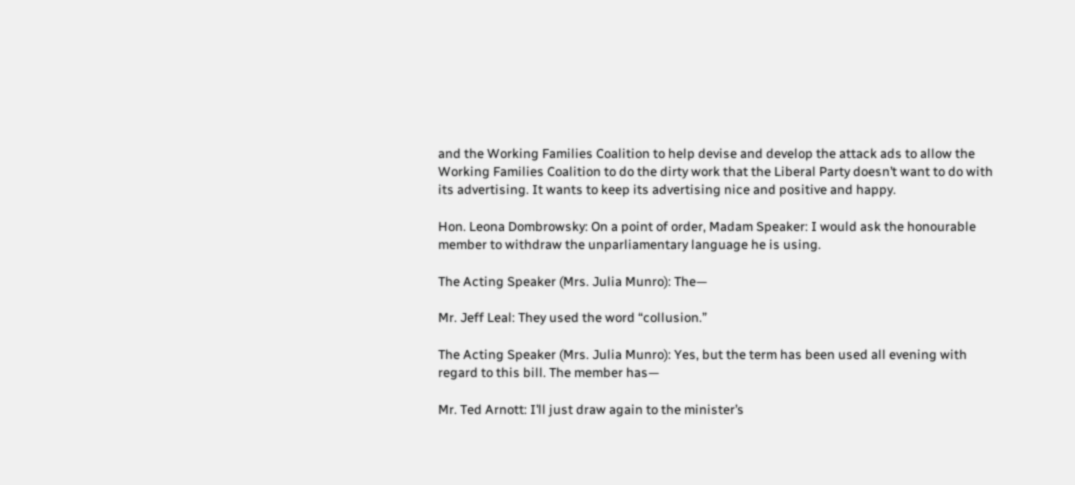and the Working Families Coalition to help devise and develop the attack ads to allow the Working Families Coalition to do the dirty work that the Liberal Party doesn’t want to do with its advertising. It wants to keep its advertising nice and positive and happy.

Hon. Leona Dombrowsky: On a point of order, Madam Speaker: I would ask the honourable member to withdraw the unparliamentary language he is using.

The Acting Speaker (Mrs. Julia Munro): The—

Mr. Jeff Leal: They used the word “collusion.”

The Acting Speaker (Mrs. Julia Munro): Yes, but the term has been used all evening with regard to this bill. The member has—

Mr. Ted Arnott: I’ll just draw again to the minister’s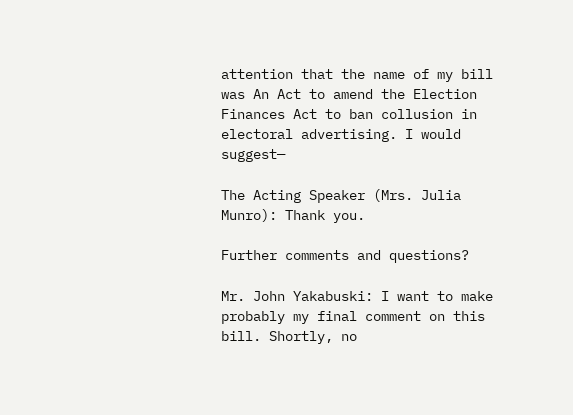attention that the name of my bill was An Act to amend the Election Finances Act to ban collusion in electoral advertising. I would suggest—

The Acting Speaker (Mrs. Julia Munro): Thank you.

Further comments and questions?

Mr. John Yakabuski: I want to make probably my final comment on this bill. Shortly, no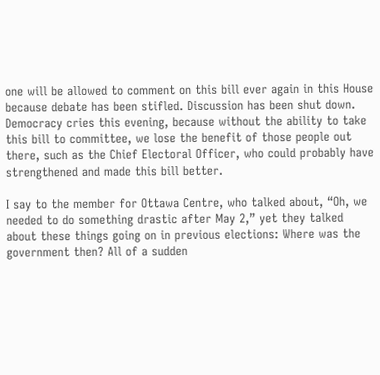one will be allowed to comment on this bill ever again in this House because debate has been stifled. Discussion has been shut down. Democracy cries this evening, because without the ability to take this bill to committee, we lose the benefit of those people out there, such as the Chief Electoral Officer, who could probably have strengthened and made this bill better.

I say to the member for Ottawa Centre, who talked about, “Oh, we needed to do something drastic after May 2,” yet they talked about these things going on in previous elections: Where was the government then? All of a sudden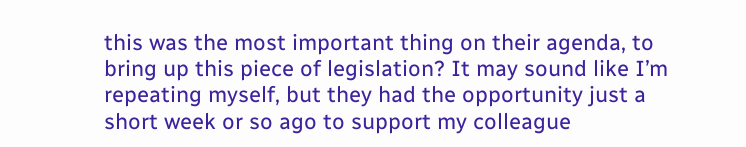this was the most important thing on their agenda, to bring up this piece of legislation? It may sound like I’m repeating myself, but they had the opportunity just a short week or so ago to support my colleague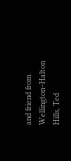and friend from Wellington–Halton Hills, Ted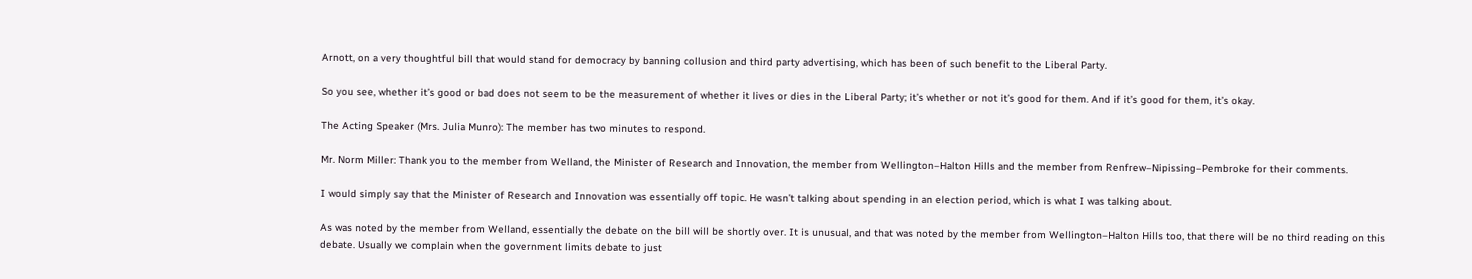Arnott, on a very thoughtful bill that would stand for democracy by banning collusion and third party advertising, which has been of such benefit to the Liberal Party.

So you see, whether it’s good or bad does not seem to be the measurement of whether it lives or dies in the Liberal Party; it’s whether or not it’s good for them. And if it’s good for them, it’s okay.

The Acting Speaker (Mrs. Julia Munro): The member has two minutes to respond.

Mr. Norm Miller: Thank you to the member from Welland, the Minister of Research and Innovation, the member from Wellington–Halton Hills and the member from Renfrew–Nipissing–Pembroke for their comments.

I would simply say that the Minister of Research and Innovation was essentially off topic. He wasn’t talking about spending in an election period, which is what I was talking about.

As was noted by the member from Welland, essentially the debate on the bill will be shortly over. It is unusual, and that was noted by the member from Wellington–Halton Hills too, that there will be no third reading on this debate. Usually we complain when the government limits debate to just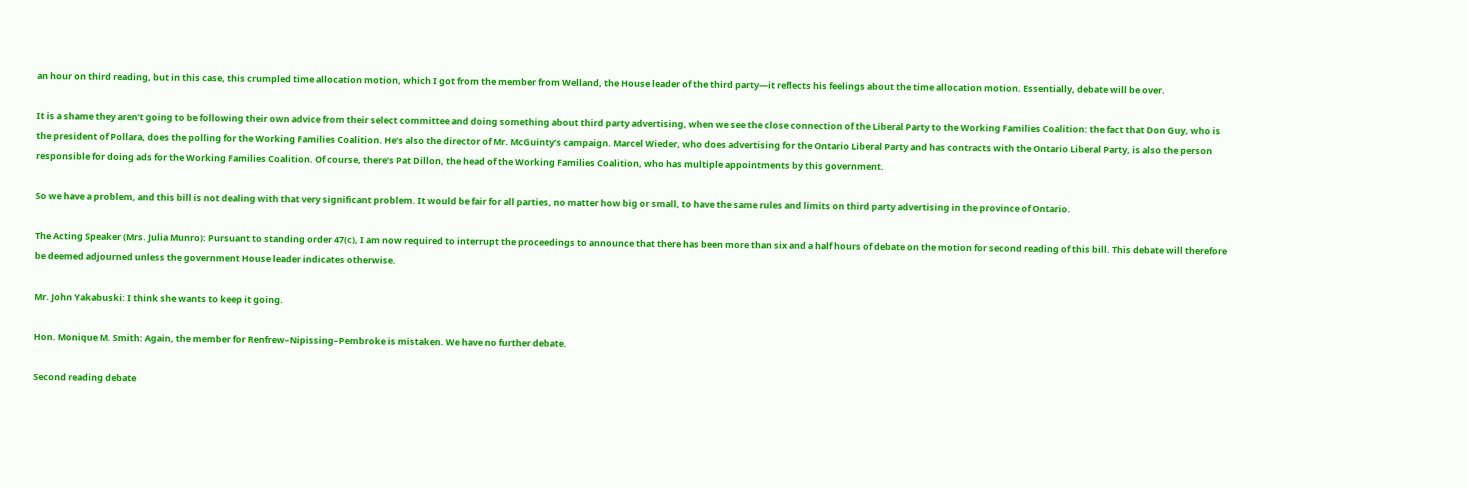an hour on third reading, but in this case, this crumpled time allocation motion, which I got from the member from Welland, the House leader of the third party—it reflects his feelings about the time allocation motion. Essentially, debate will be over.

It is a shame they aren’t going to be following their own advice from their select committee and doing something about third party advertising, when we see the close connection of the Liberal Party to the Working Families Coalition: the fact that Don Guy, who is the president of Pollara, does the polling for the Working Families Coalition. He’s also the director of Mr. McGuinty’s campaign. Marcel Wieder, who does advertising for the Ontario Liberal Party and has contracts with the Ontario Liberal Party, is also the person responsible for doing ads for the Working Families Coalition. Of course, there’s Pat Dillon, the head of the Working Families Coalition, who has multiple appointments by this government.

So we have a problem, and this bill is not dealing with that very significant problem. It would be fair for all parties, no matter how big or small, to have the same rules and limits on third party advertising in the province of Ontario.

The Acting Speaker (Mrs. Julia Munro): Pursuant to standing order 47(c), I am now required to interrupt the proceedings to announce that there has been more than six and a half hours of debate on the motion for second reading of this bill. This debate will therefore be deemed adjourned unless the government House leader indicates otherwise.

Mr. John Yakabuski: I think she wants to keep it going.

Hon. Monique M. Smith: Again, the member for Renfrew–Nipissing–Pembroke is mistaken. We have no further debate.

Second reading debate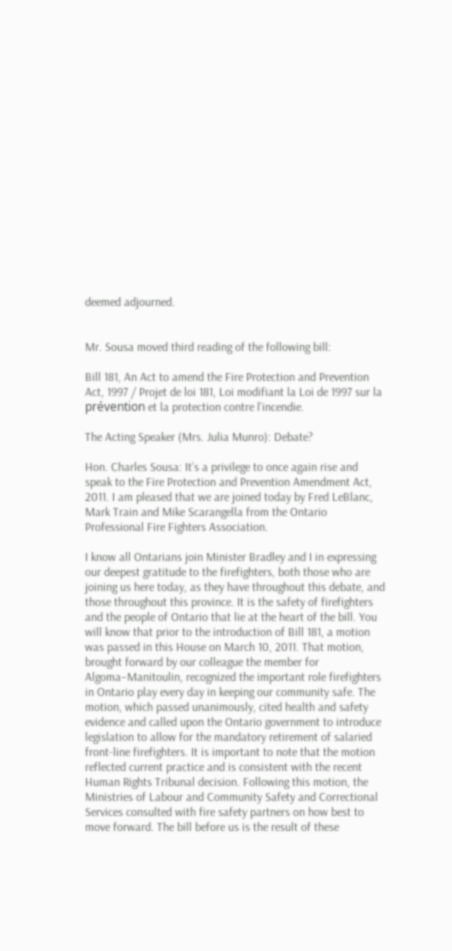deemed adjourned.


Mr. Sousa moved third reading of the following bill:

Bill 181, An Act to amend the Fire Protection and Prevention Act, 1997 / Projet de loi 181, Loi modifiant la Loi de 1997 sur la prévention et la protection contre l’incendie.

The Acting Speaker (Mrs. Julia Munro): Debate?

Hon. Charles Sousa: It’s a privilege to once again rise and speak to the Fire Protection and Prevention Amendment Act, 2011. I am pleased that we are joined today by Fred LeBlanc, Mark Train and Mike Scarangella from the Ontario Professional Fire Fighters Association.

I know all Ontarians join Minister Bradley and I in expressing our deepest gratitude to the firefighters, both those who are joining us here today, as they have throughout this debate, and those throughout this province. It is the safety of firefighters and the people of Ontario that lie at the heart of the bill. You will know that prior to the introduction of Bill 181, a motion was passed in this House on March 10, 2011. That motion, brought forward by our colleague the member for Algoma–Manitoulin, recognized the important role firefighters in Ontario play every day in keeping our community safe. The motion, which passed unanimously, cited health and safety evidence and called upon the Ontario government to introduce legislation to allow for the mandatory retirement of salaried front-line firefighters. It is important to note that the motion reflected current practice and is consistent with the recent Human Rights Tribunal decision. Following this motion, the Ministries of Labour and Community Safety and Correctional Services consulted with fire safety partners on how best to move forward. The bill before us is the result of these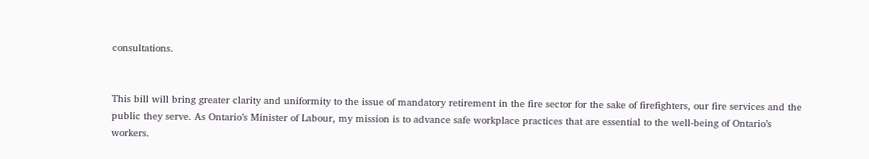consultations.


This bill will bring greater clarity and uniformity to the issue of mandatory retirement in the fire sector for the sake of firefighters, our fire services and the public they serve. As Ontario’s Minister of Labour, my mission is to advance safe workplace practices that are essential to the well-being of Ontario’s workers.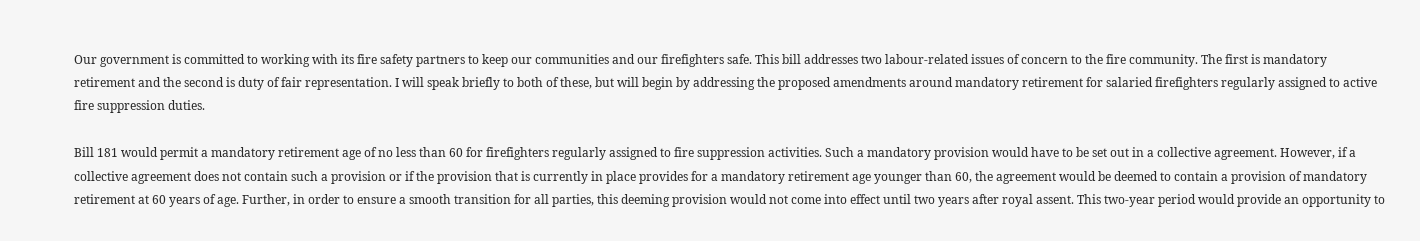Our government is committed to working with its fire safety partners to keep our communities and our firefighters safe. This bill addresses two labour-related issues of concern to the fire community. The first is mandatory retirement and the second is duty of fair representation. I will speak briefly to both of these, but will begin by addressing the proposed amendments around mandatory retirement for salaried firefighters regularly assigned to active fire suppression duties.

Bill 181 would permit a mandatory retirement age of no less than 60 for firefighters regularly assigned to fire suppression activities. Such a mandatory provision would have to be set out in a collective agreement. However, if a collective agreement does not contain such a provision or if the provision that is currently in place provides for a mandatory retirement age younger than 60, the agreement would be deemed to contain a provision of mandatory retirement at 60 years of age. Further, in order to ensure a smooth transition for all parties, this deeming provision would not come into effect until two years after royal assent. This two-year period would provide an opportunity to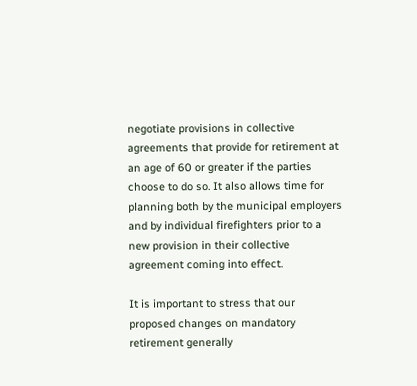negotiate provisions in collective agreements that provide for retirement at an age of 60 or greater if the parties choose to do so. It also allows time for planning both by the municipal employers and by individual firefighters prior to a new provision in their collective agreement coming into effect.

It is important to stress that our proposed changes on mandatory retirement generally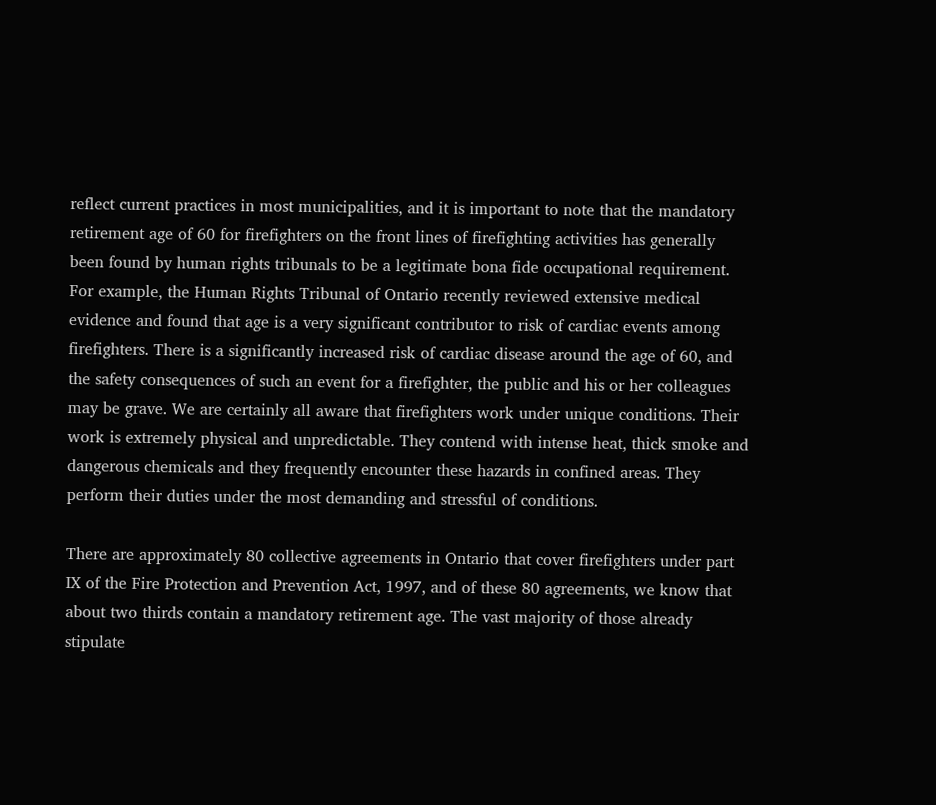reflect current practices in most municipalities, and it is important to note that the mandatory retirement age of 60 for firefighters on the front lines of firefighting activities has generally been found by human rights tribunals to be a legitimate bona fide occupational requirement. For example, the Human Rights Tribunal of Ontario recently reviewed extensive medical evidence and found that age is a very significant contributor to risk of cardiac events among firefighters. There is a significantly increased risk of cardiac disease around the age of 60, and the safety consequences of such an event for a firefighter, the public and his or her colleagues may be grave. We are certainly all aware that firefighters work under unique conditions. Their work is extremely physical and unpredictable. They contend with intense heat, thick smoke and dangerous chemicals and they frequently encounter these hazards in confined areas. They perform their duties under the most demanding and stressful of conditions.

There are approximately 80 collective agreements in Ontario that cover firefighters under part IX of the Fire Protection and Prevention Act, 1997, and of these 80 agreements, we know that about two thirds contain a mandatory retirement age. The vast majority of those already stipulate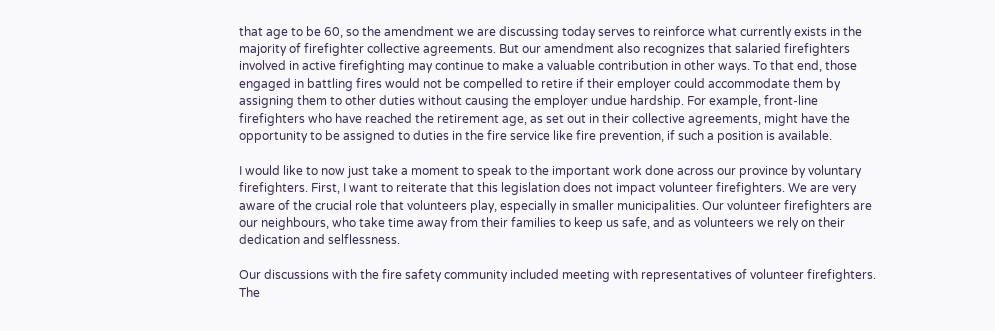that age to be 60, so the amendment we are discussing today serves to reinforce what currently exists in the majority of firefighter collective agreements. But our amendment also recognizes that salaried firefighters involved in active firefighting may continue to make a valuable contribution in other ways. To that end, those engaged in battling fires would not be compelled to retire if their employer could accommodate them by assigning them to other duties without causing the employer undue hardship. For example, front-line firefighters who have reached the retirement age, as set out in their collective agreements, might have the opportunity to be assigned to duties in the fire service like fire prevention, if such a position is available.

I would like to now just take a moment to speak to the important work done across our province by voluntary firefighters. First, I want to reiterate that this legislation does not impact volunteer firefighters. We are very aware of the crucial role that volunteers play, especially in smaller municipalities. Our volunteer firefighters are our neighbours, who take time away from their families to keep us safe, and as volunteers we rely on their dedication and selflessness.

Our discussions with the fire safety community included meeting with representatives of volunteer firefighters. The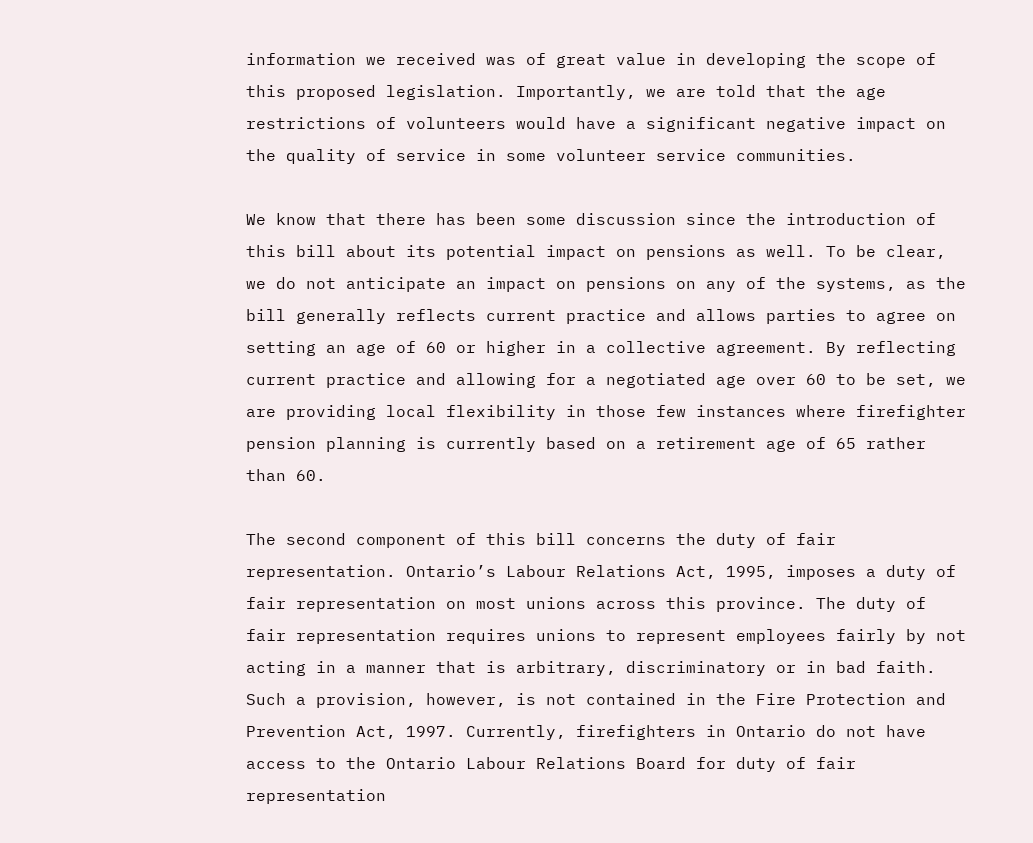information we received was of great value in developing the scope of this proposed legislation. Importantly, we are told that the age restrictions of volunteers would have a significant negative impact on the quality of service in some volunteer service communities.

We know that there has been some discussion since the introduction of this bill about its potential impact on pensions as well. To be clear, we do not anticipate an impact on pensions on any of the systems, as the bill generally reflects current practice and allows parties to agree on setting an age of 60 or higher in a collective agreement. By reflecting current practice and allowing for a negotiated age over 60 to be set, we are providing local flexibility in those few instances where firefighter pension planning is currently based on a retirement age of 65 rather than 60.

The second component of this bill concerns the duty of fair representation. Ontario’s Labour Relations Act, 1995, imposes a duty of fair representation on most unions across this province. The duty of fair representation requires unions to represent employees fairly by not acting in a manner that is arbitrary, discriminatory or in bad faith. Such a provision, however, is not contained in the Fire Protection and Prevention Act, 1997. Currently, firefighters in Ontario do not have access to the Ontario Labour Relations Board for duty of fair representation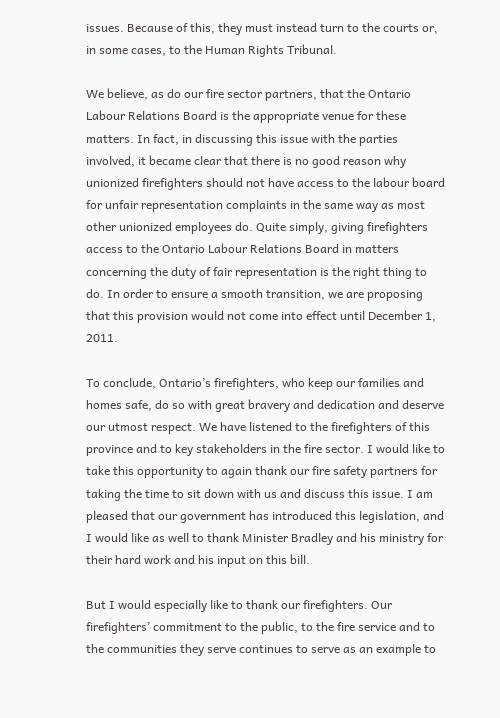issues. Because of this, they must instead turn to the courts or, in some cases, to the Human Rights Tribunal.

We believe, as do our fire sector partners, that the Ontario Labour Relations Board is the appropriate venue for these matters. In fact, in discussing this issue with the parties involved, it became clear that there is no good reason why unionized firefighters should not have access to the labour board for unfair representation complaints in the same way as most other unionized employees do. Quite simply, giving firefighters access to the Ontario Labour Relations Board in matters concerning the duty of fair representation is the right thing to do. In order to ensure a smooth transition, we are proposing that this provision would not come into effect until December 1, 2011.

To conclude, Ontario’s firefighters, who keep our families and homes safe, do so with great bravery and dedication and deserve our utmost respect. We have listened to the firefighters of this province and to key stakeholders in the fire sector. I would like to take this opportunity to again thank our fire safety partners for taking the time to sit down with us and discuss this issue. I am pleased that our government has introduced this legislation, and I would like as well to thank Minister Bradley and his ministry for their hard work and his input on this bill.

But I would especially like to thank our firefighters. Our firefighters’ commitment to the public, to the fire service and to the communities they serve continues to serve as an example to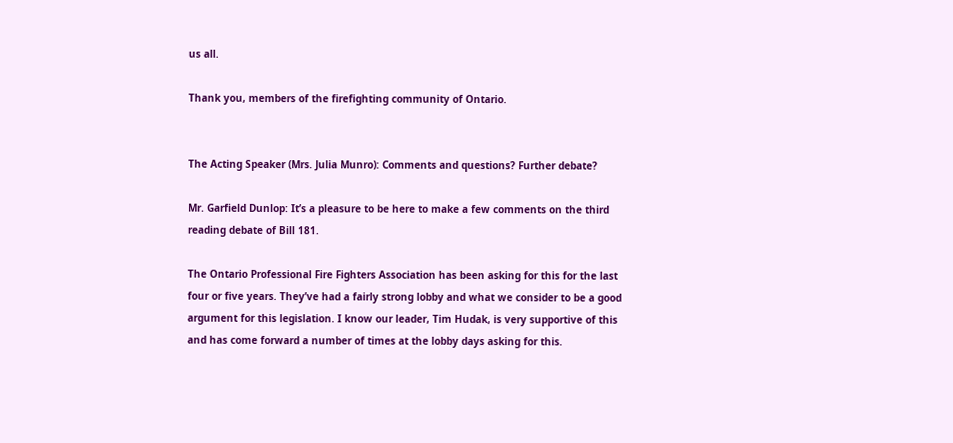us all.

Thank you, members of the firefighting community of Ontario.


The Acting Speaker (Mrs. Julia Munro): Comments and questions? Further debate?

Mr. Garfield Dunlop: It’s a pleasure to be here to make a few comments on the third reading debate of Bill 181.

The Ontario Professional Fire Fighters Association has been asking for this for the last four or five years. They’ve had a fairly strong lobby and what we consider to be a good argument for this legislation. I know our leader, Tim Hudak, is very supportive of this and has come forward a number of times at the lobby days asking for this.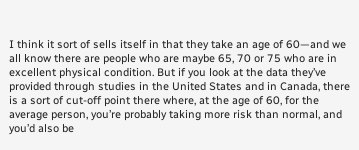I think it sort of sells itself in that they take an age of 60—and we all know there are people who are maybe 65, 70 or 75 who are in excellent physical condition. But if you look at the data they’ve provided through studies in the United States and in Canada, there is a sort of cut-off point there where, at the age of 60, for the average person, you’re probably taking more risk than normal, and you’d also be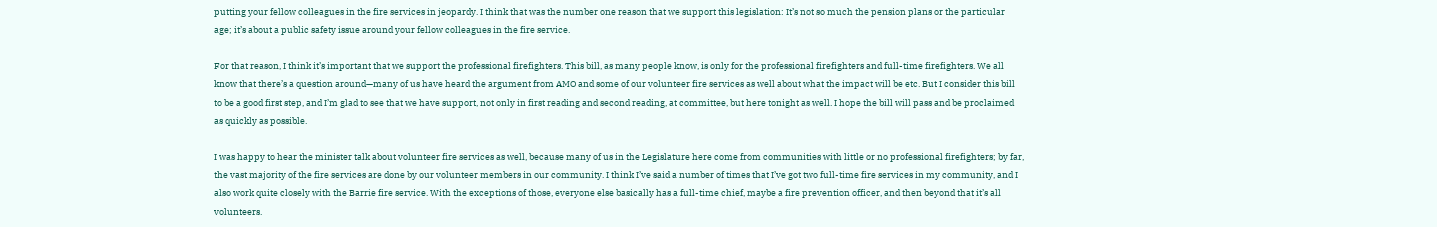putting your fellow colleagues in the fire services in jeopardy. I think that was the number one reason that we support this legislation: It’s not so much the pension plans or the particular age; it’s about a public safety issue around your fellow colleagues in the fire service.

For that reason, I think it’s important that we support the professional firefighters. This bill, as many people know, is only for the professional firefighters and full-time firefighters. We all know that there’s a question around—many of us have heard the argument from AMO and some of our volunteer fire services as well about what the impact will be etc. But I consider this bill to be a good first step, and I’m glad to see that we have support, not only in first reading and second reading, at committee, but here tonight as well. I hope the bill will pass and be proclaimed as quickly as possible.

I was happy to hear the minister talk about volunteer fire services as well, because many of us in the Legislature here come from communities with little or no professional firefighters; by far, the vast majority of the fire services are done by our volunteer members in our community. I think I’ve said a number of times that I’ve got two full-time fire services in my community, and I also work quite closely with the Barrie fire service. With the exceptions of those, everyone else basically has a full-time chief, maybe a fire prevention officer, and then beyond that it’s all volunteers.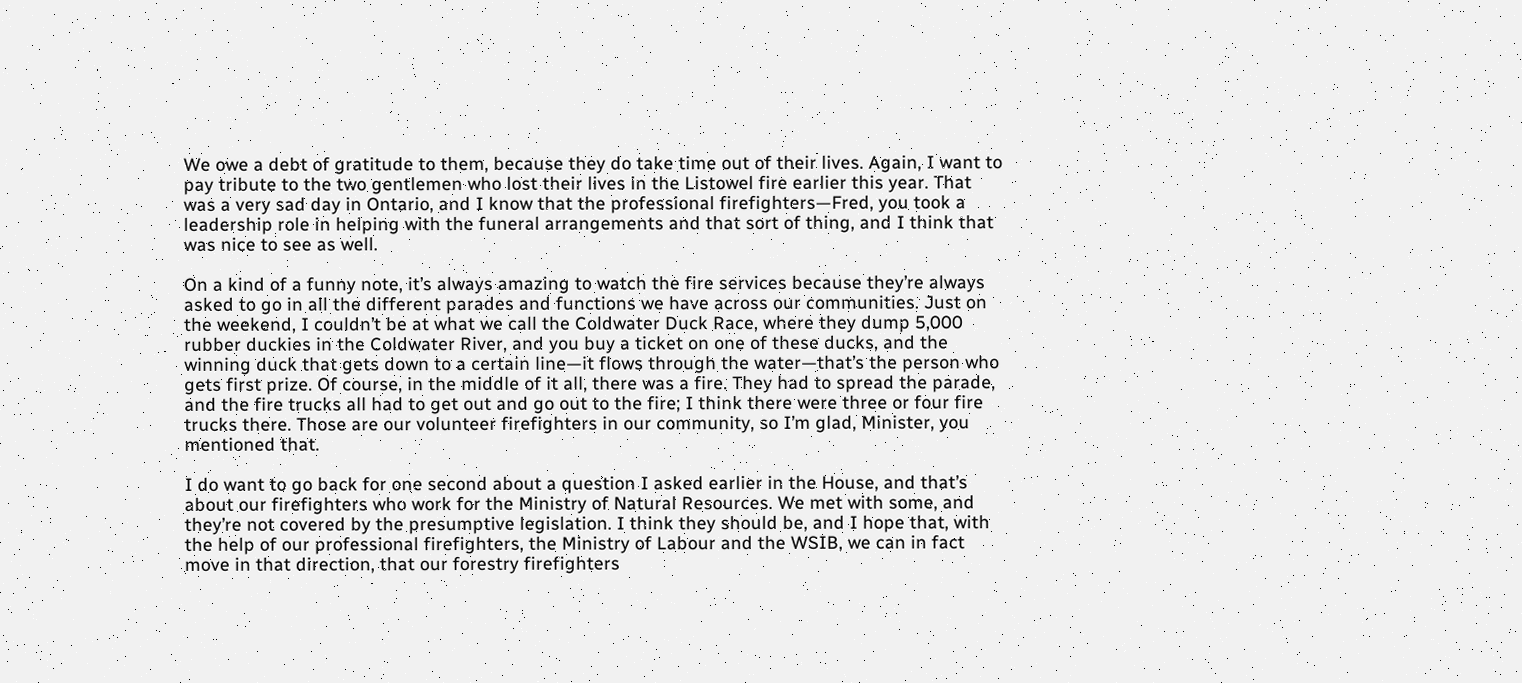We owe a debt of gratitude to them, because they do take time out of their lives. Again, I want to pay tribute to the two gentlemen who lost their lives in the Listowel fire earlier this year. That was a very sad day in Ontario, and I know that the professional firefighters—Fred, you took a leadership role in helping with the funeral arrangements and that sort of thing, and I think that was nice to see as well.

On a kind of a funny note, it’s always amazing to watch the fire services because they’re always asked to go in all the different parades and functions we have across our communities. Just on the weekend, I couldn’t be at what we call the Coldwater Duck Race, where they dump 5,000 rubber duckies in the Coldwater River, and you buy a ticket on one of these ducks, and the winning duck that gets down to a certain line—it flows through the water—that’s the person who gets first prize. Of course, in the middle of it all, there was a fire. They had to spread the parade, and the fire trucks all had to get out and go out to the fire; I think there were three or four fire trucks there. Those are our volunteer firefighters in our community, so I’m glad, Minister, you mentioned that.

I do want to go back for one second about a question I asked earlier in the House, and that’s about our firefighters who work for the Ministry of Natural Resources. We met with some, and they’re not covered by the presumptive legislation. I think they should be, and I hope that, with the help of our professional firefighters, the Ministry of Labour and the WSIB, we can in fact move in that direction, that our forestry firefighters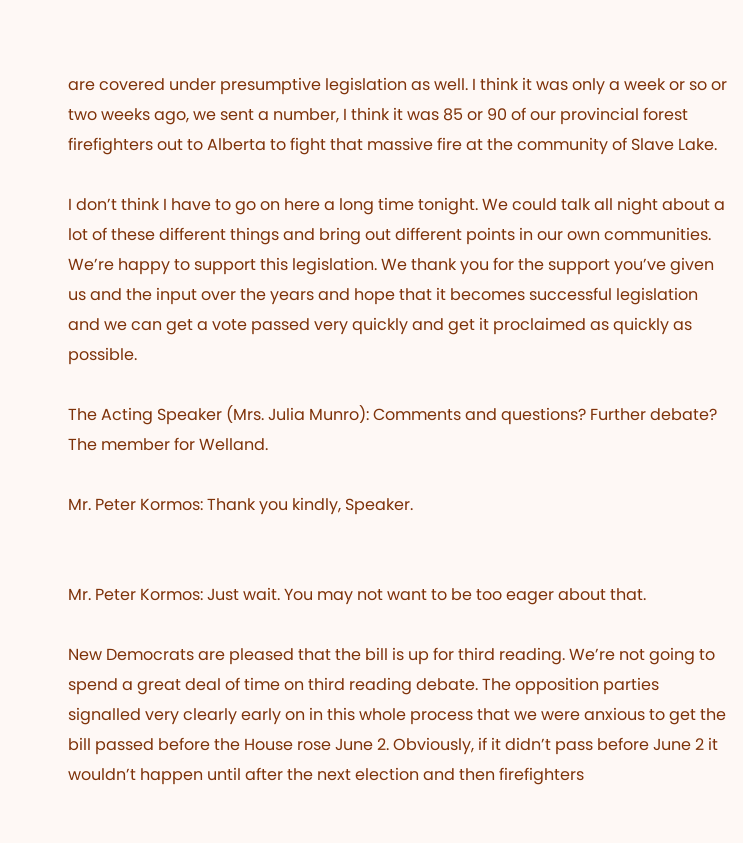are covered under presumptive legislation as well. I think it was only a week or so or two weeks ago, we sent a number, I think it was 85 or 90 of our provincial forest firefighters out to Alberta to fight that massive fire at the community of Slave Lake.

I don’t think I have to go on here a long time tonight. We could talk all night about a lot of these different things and bring out different points in our own communities. We’re happy to support this legislation. We thank you for the support you’ve given us and the input over the years and hope that it becomes successful legislation and we can get a vote passed very quickly and get it proclaimed as quickly as possible.

The Acting Speaker (Mrs. Julia Munro): Comments and questions? Further debate? The member for Welland.

Mr. Peter Kormos: Thank you kindly, Speaker.


Mr. Peter Kormos: Just wait. You may not want to be too eager about that.

New Democrats are pleased that the bill is up for third reading. We’re not going to spend a great deal of time on third reading debate. The opposition parties signalled very clearly early on in this whole process that we were anxious to get the bill passed before the House rose June 2. Obviously, if it didn’t pass before June 2 it wouldn’t happen until after the next election and then firefighters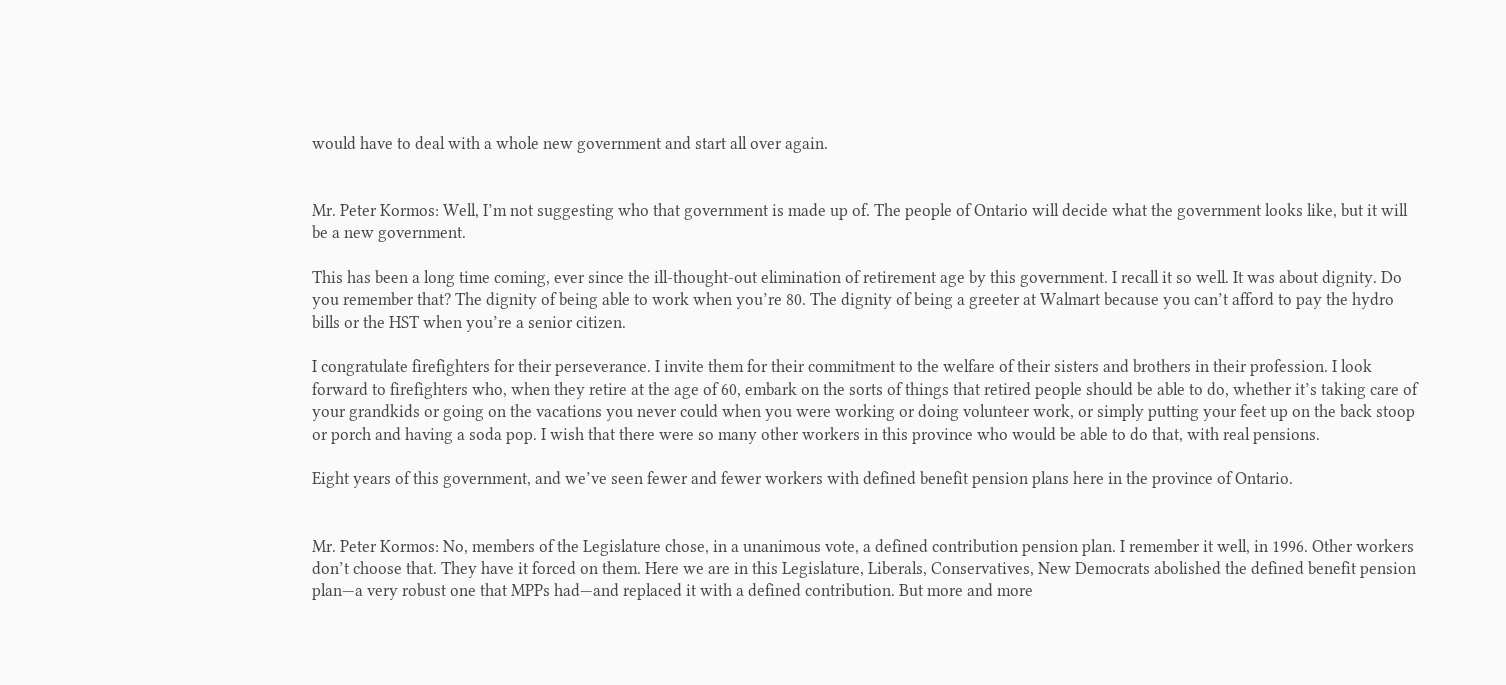would have to deal with a whole new government and start all over again.


Mr. Peter Kormos: Well, I’m not suggesting who that government is made up of. The people of Ontario will decide what the government looks like, but it will be a new government.

This has been a long time coming, ever since the ill-thought-out elimination of retirement age by this government. I recall it so well. It was about dignity. Do you remember that? The dignity of being able to work when you’re 80. The dignity of being a greeter at Walmart because you can’t afford to pay the hydro bills or the HST when you’re a senior citizen.

I congratulate firefighters for their perseverance. I invite them for their commitment to the welfare of their sisters and brothers in their profession. I look forward to firefighters who, when they retire at the age of 60, embark on the sorts of things that retired people should be able to do, whether it’s taking care of your grandkids or going on the vacations you never could when you were working or doing volunteer work, or simply putting your feet up on the back stoop or porch and having a soda pop. I wish that there were so many other workers in this province who would be able to do that, with real pensions.

Eight years of this government, and we’ve seen fewer and fewer workers with defined benefit pension plans here in the province of Ontario.


Mr. Peter Kormos: No, members of the Legislature chose, in a unanimous vote, a defined contribution pension plan. I remember it well, in 1996. Other workers don’t choose that. They have it forced on them. Here we are in this Legislature, Liberals, Conservatives, New Democrats abolished the defined benefit pension plan—a very robust one that MPPs had—and replaced it with a defined contribution. But more and more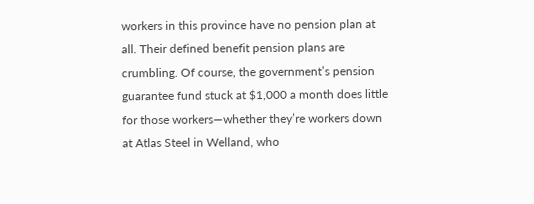workers in this province have no pension plan at all. Their defined benefit pension plans are crumbling. Of course, the government’s pension guarantee fund stuck at $1,000 a month does little for those workers—whether they’re workers down at Atlas Steel in Welland, who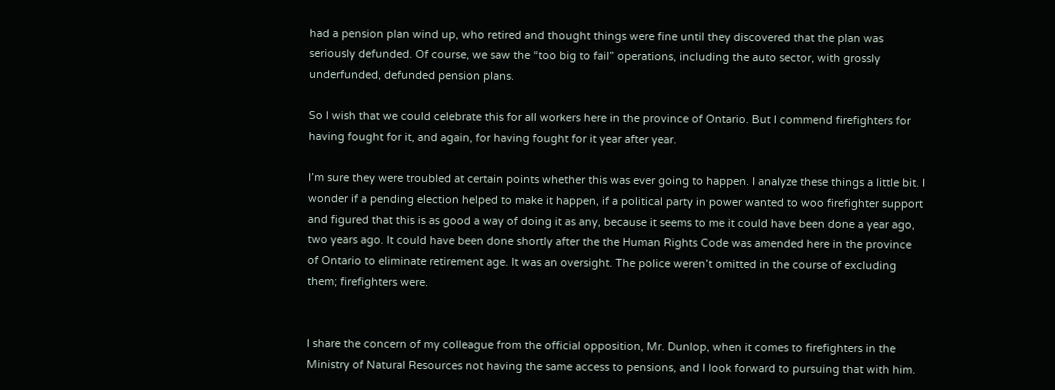had a pension plan wind up, who retired and thought things were fine until they discovered that the plan was seriously defunded. Of course, we saw the “too big to fail” operations, including the auto sector, with grossly underfunded, defunded pension plans.

So I wish that we could celebrate this for all workers here in the province of Ontario. But I commend firefighters for having fought for it, and again, for having fought for it year after year.

I’m sure they were troubled at certain points whether this was ever going to happen. I analyze these things a little bit. I wonder if a pending election helped to make it happen, if a political party in power wanted to woo firefighter support and figured that this is as good a way of doing it as any, because it seems to me it could have been done a year ago, two years ago. It could have been done shortly after the the Human Rights Code was amended here in the province of Ontario to eliminate retirement age. It was an oversight. The police weren’t omitted in the course of excluding them; firefighters were.


I share the concern of my colleague from the official opposition, Mr. Dunlop, when it comes to firefighters in the Ministry of Natural Resources not having the same access to pensions, and I look forward to pursuing that with him.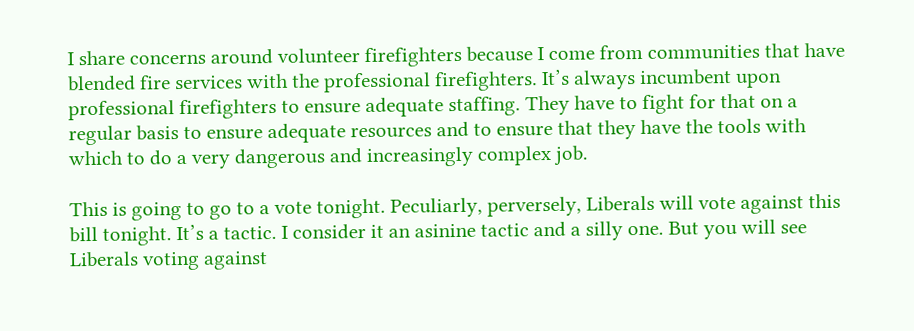I share concerns around volunteer firefighters because I come from communities that have blended fire services with the professional firefighters. It’s always incumbent upon professional firefighters to ensure adequate staffing. They have to fight for that on a regular basis to ensure adequate resources and to ensure that they have the tools with which to do a very dangerous and increasingly complex job.

This is going to go to a vote tonight. Peculiarly, perversely, Liberals will vote against this bill tonight. It’s a tactic. I consider it an asinine tactic and a silly one. But you will see Liberals voting against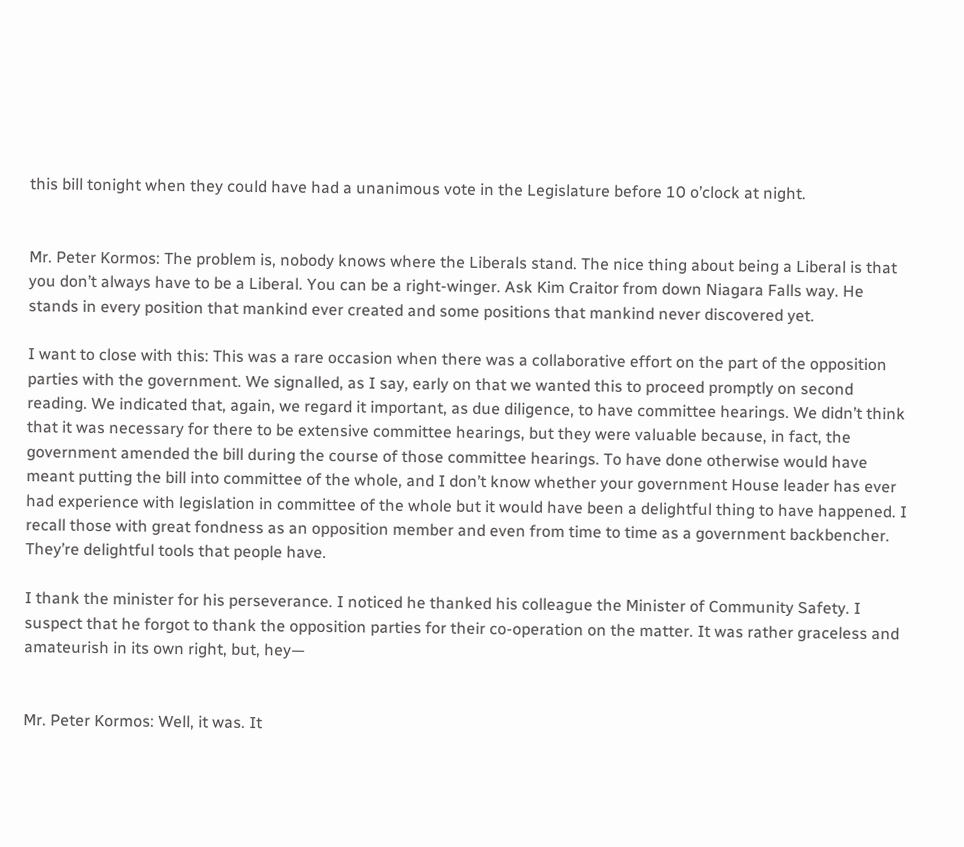this bill tonight when they could have had a unanimous vote in the Legislature before 10 o’clock at night.


Mr. Peter Kormos: The problem is, nobody knows where the Liberals stand. The nice thing about being a Liberal is that you don’t always have to be a Liberal. You can be a right-winger. Ask Kim Craitor from down Niagara Falls way. He stands in every position that mankind ever created and some positions that mankind never discovered yet.

I want to close with this: This was a rare occasion when there was a collaborative effort on the part of the opposition parties with the government. We signalled, as I say, early on that we wanted this to proceed promptly on second reading. We indicated that, again, we regard it important, as due diligence, to have committee hearings. We didn’t think that it was necessary for there to be extensive committee hearings, but they were valuable because, in fact, the government amended the bill during the course of those committee hearings. To have done otherwise would have meant putting the bill into committee of the whole, and I don’t know whether your government House leader has ever had experience with legislation in committee of the whole but it would have been a delightful thing to have happened. I recall those with great fondness as an opposition member and even from time to time as a government backbencher. They’re delightful tools that people have.

I thank the minister for his perseverance. I noticed he thanked his colleague the Minister of Community Safety. I suspect that he forgot to thank the opposition parties for their co-operation on the matter. It was rather graceless and amateurish in its own right, but, hey—


Mr. Peter Kormos: Well, it was. It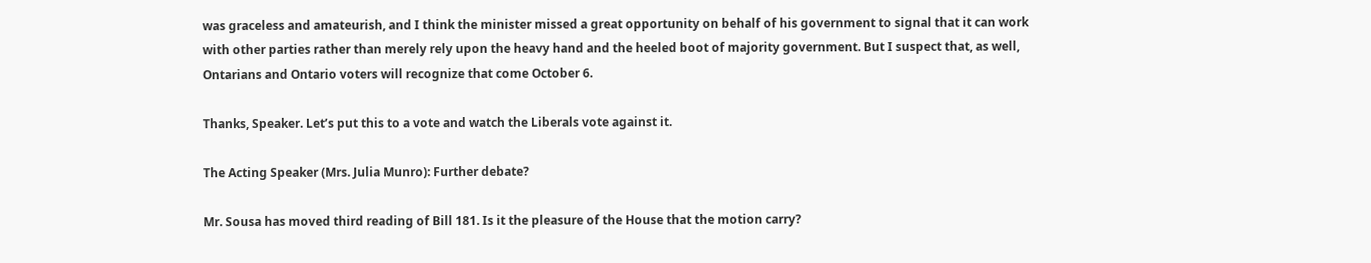was graceless and amateurish, and I think the minister missed a great opportunity on behalf of his government to signal that it can work with other parties rather than merely rely upon the heavy hand and the heeled boot of majority government. But I suspect that, as well, Ontarians and Ontario voters will recognize that come October 6.

Thanks, Speaker. Let’s put this to a vote and watch the Liberals vote against it.

The Acting Speaker (Mrs. Julia Munro): Further debate?

Mr. Sousa has moved third reading of Bill 181. Is it the pleasure of the House that the motion carry?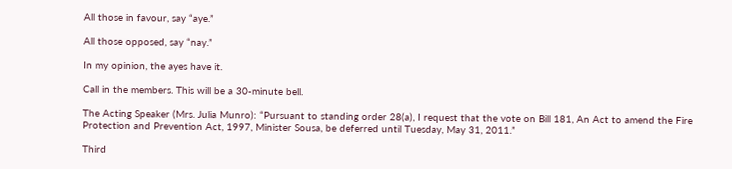All those in favour, say “aye.”

All those opposed, say “nay.”

In my opinion, the ayes have it.

Call in the members. This will be a 30-minute bell.

The Acting Speaker (Mrs. Julia Munro): “Pursuant to standing order 28(a), I request that the vote on Bill 181, An Act to amend the Fire Protection and Prevention Act, 1997, Minister Sousa, be deferred until Tuesday, May 31, 2011.”

Third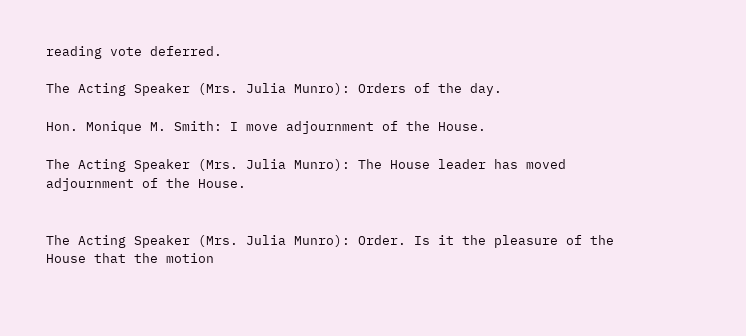reading vote deferred.

The Acting Speaker (Mrs. Julia Munro): Orders of the day.

Hon. Monique M. Smith: I move adjournment of the House.

The Acting Speaker (Mrs. Julia Munro): The House leader has moved adjournment of the House.


The Acting Speaker (Mrs. Julia Munro): Order. Is it the pleasure of the House that the motion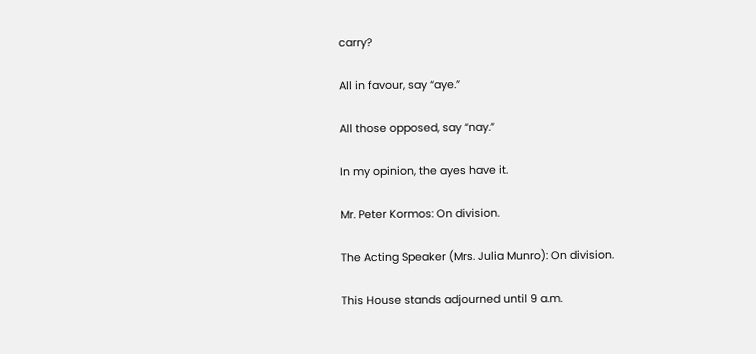carry?

All in favour, say “aye.”

All those opposed, say “nay.”

In my opinion, the ayes have it.

Mr. Peter Kormos: On division.

The Acting Speaker (Mrs. Julia Munro): On division.

This House stands adjourned until 9 a.m.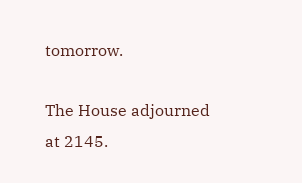tomorrow.

The House adjourned at 2145.